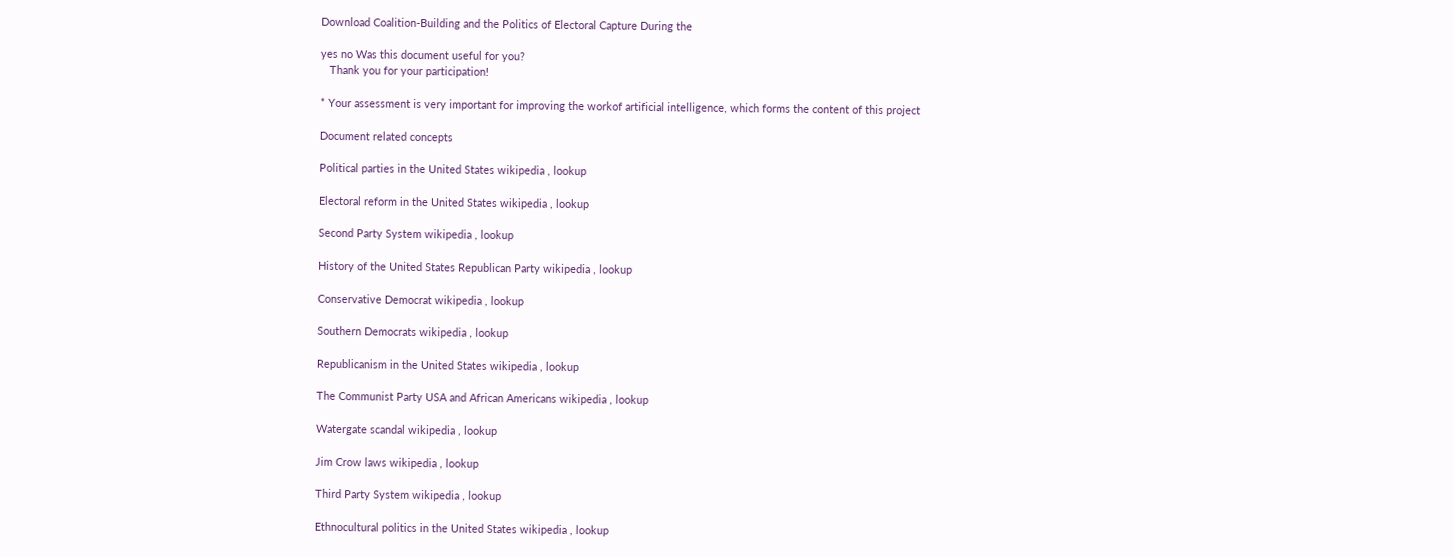Download Coalition-Building and the Politics of Electoral Capture During the

yes no Was this document useful for you?
   Thank you for your participation!

* Your assessment is very important for improving the workof artificial intelligence, which forms the content of this project

Document related concepts

Political parties in the United States wikipedia , lookup

Electoral reform in the United States wikipedia , lookup

Second Party System wikipedia , lookup

History of the United States Republican Party wikipedia , lookup

Conservative Democrat wikipedia , lookup

Southern Democrats wikipedia , lookup

Republicanism in the United States wikipedia , lookup

The Communist Party USA and African Americans wikipedia , lookup

Watergate scandal wikipedia , lookup

Jim Crow laws wikipedia , lookup

Third Party System wikipedia , lookup

Ethnocultural politics in the United States wikipedia , lookup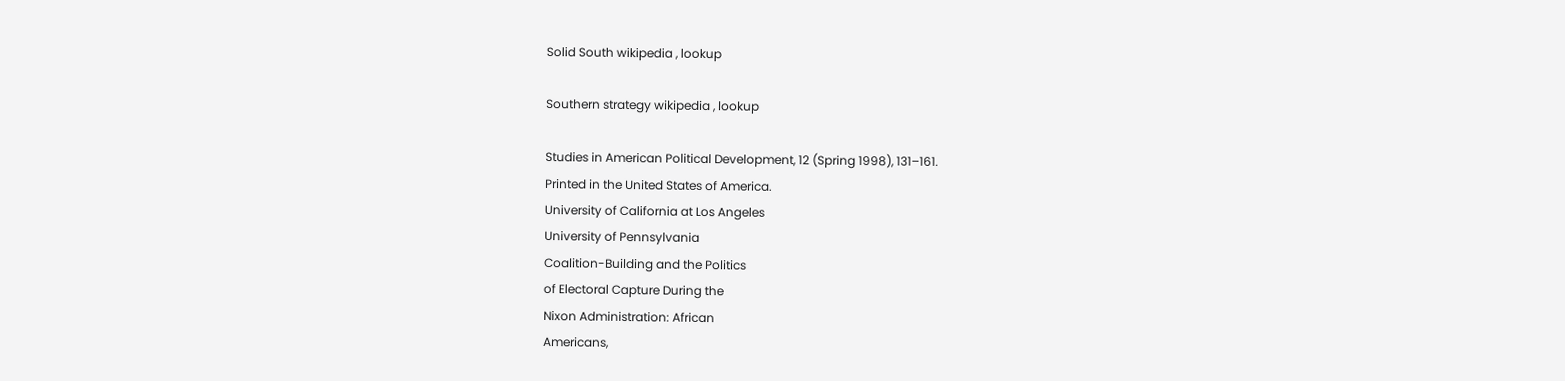Solid South wikipedia , lookup

Southern strategy wikipedia , lookup

Studies in American Political Development, 12 (Spring 1998), 131–161.
Printed in the United States of America.
University of California at Los Angeles
University of Pennsylvania
Coalition-Building and the Politics
of Electoral Capture During the
Nixon Administration: African
Americans,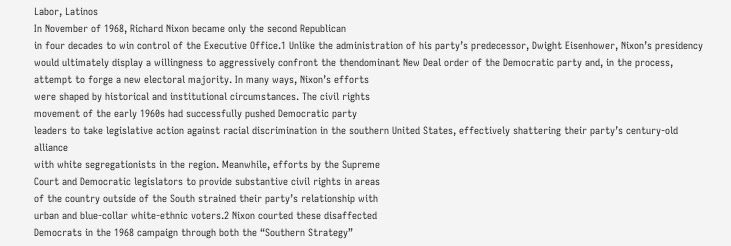Labor, Latinos
In November of 1968, Richard Nixon became only the second Republican
in four decades to win control of the Executive Office.1 Unlike the administration of his party’s predecessor, Dwight Eisenhower, Nixon’s presidency
would ultimately display a willingness to aggressively confront the thendominant New Deal order of the Democratic party and, in the process,
attempt to forge a new electoral majority. In many ways, Nixon’s efforts
were shaped by historical and institutional circumstances. The civil rights
movement of the early 1960s had successfully pushed Democratic party
leaders to take legislative action against racial discrimination in the southern United States, effectively shattering their party’s century-old alliance
with white segregationists in the region. Meanwhile, efforts by the Supreme
Court and Democratic legislators to provide substantive civil rights in areas
of the country outside of the South strained their party’s relationship with
urban and blue-collar white-ethnic voters.2 Nixon courted these disaffected
Democrats in the 1968 campaign through both the “Southern Strategy”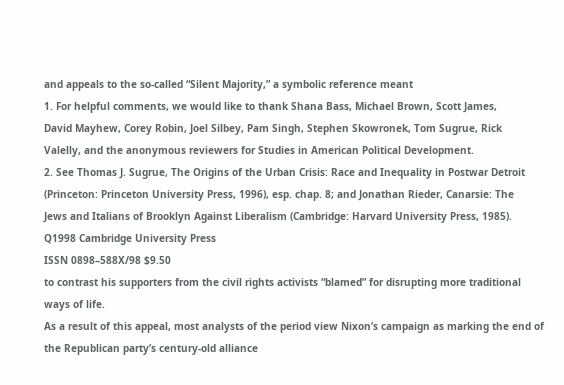and appeals to the so-called “Silent Majority,” a symbolic reference meant
1. For helpful comments, we would like to thank Shana Bass, Michael Brown, Scott James,
David Mayhew, Corey Robin, Joel Silbey, Pam Singh, Stephen Skowronek, Tom Sugrue, Rick
Valelly, and the anonymous reviewers for Studies in American Political Development.
2. See Thomas J. Sugrue, The Origins of the Urban Crisis: Race and Inequality in Postwar Detroit
(Princeton: Princeton University Press, 1996), esp. chap. 8; and Jonathan Rieder, Canarsie: The
Jews and Italians of Brooklyn Against Liberalism (Cambridge: Harvard University Press, 1985).
Q1998 Cambridge University Press
ISSN 0898–588X/98 $9.50
to contrast his supporters from the civil rights activists “blamed” for disrupting more traditional ways of life.
As a result of this appeal, most analysts of the period view Nixon’s campaign as marking the end of the Republican party’s century-old alliance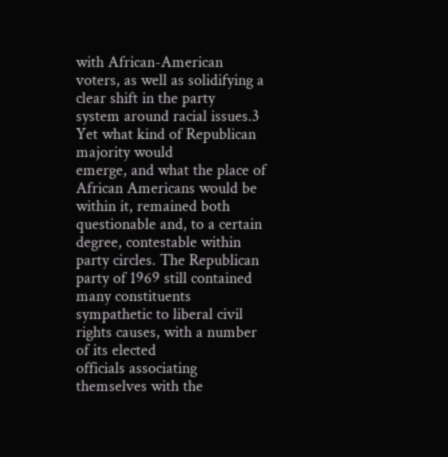with African-American voters, as well as solidifying a clear shift in the party
system around racial issues.3 Yet what kind of Republican majority would
emerge, and what the place of African Americans would be within it, remained both questionable and, to a certain degree, contestable within
party circles. The Republican party of 1969 still contained many constituents sympathetic to liberal civil rights causes, with a number of its elected
officials associating themselves with the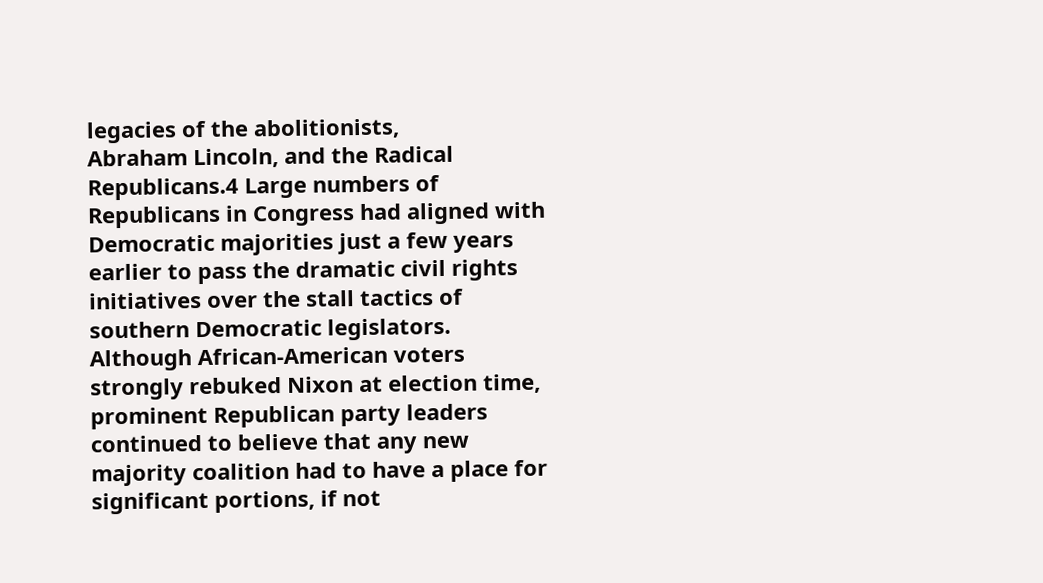legacies of the abolitionists,
Abraham Lincoln, and the Radical Republicans.4 Large numbers of Republicans in Congress had aligned with Democratic majorities just a few years
earlier to pass the dramatic civil rights initiatives over the stall tactics of
southern Democratic legislators. Although African-American voters strongly rebuked Nixon at election time, prominent Republican party leaders
continued to believe that any new majority coalition had to have a place for
significant portions, if not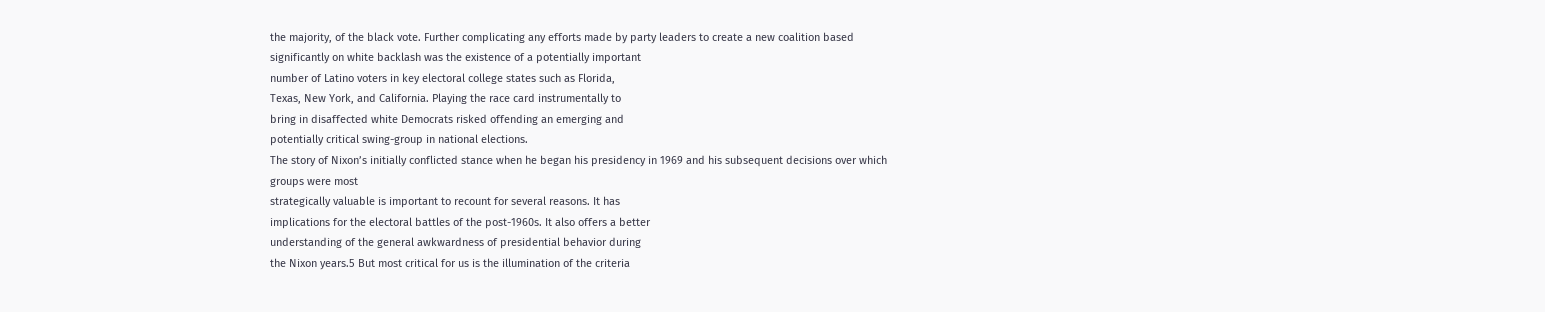the majority, of the black vote. Further complicating any efforts made by party leaders to create a new coalition based
significantly on white backlash was the existence of a potentially important
number of Latino voters in key electoral college states such as Florida,
Texas, New York, and California. Playing the race card instrumentally to
bring in disaffected white Democrats risked offending an emerging and
potentially critical swing-group in national elections.
The story of Nixon’s initially conflicted stance when he began his presidency in 1969 and his subsequent decisions over which groups were most
strategically valuable is important to recount for several reasons. It has
implications for the electoral battles of the post-1960s. It also offers a better
understanding of the general awkwardness of presidential behavior during
the Nixon years.5 But most critical for us is the illumination of the criteria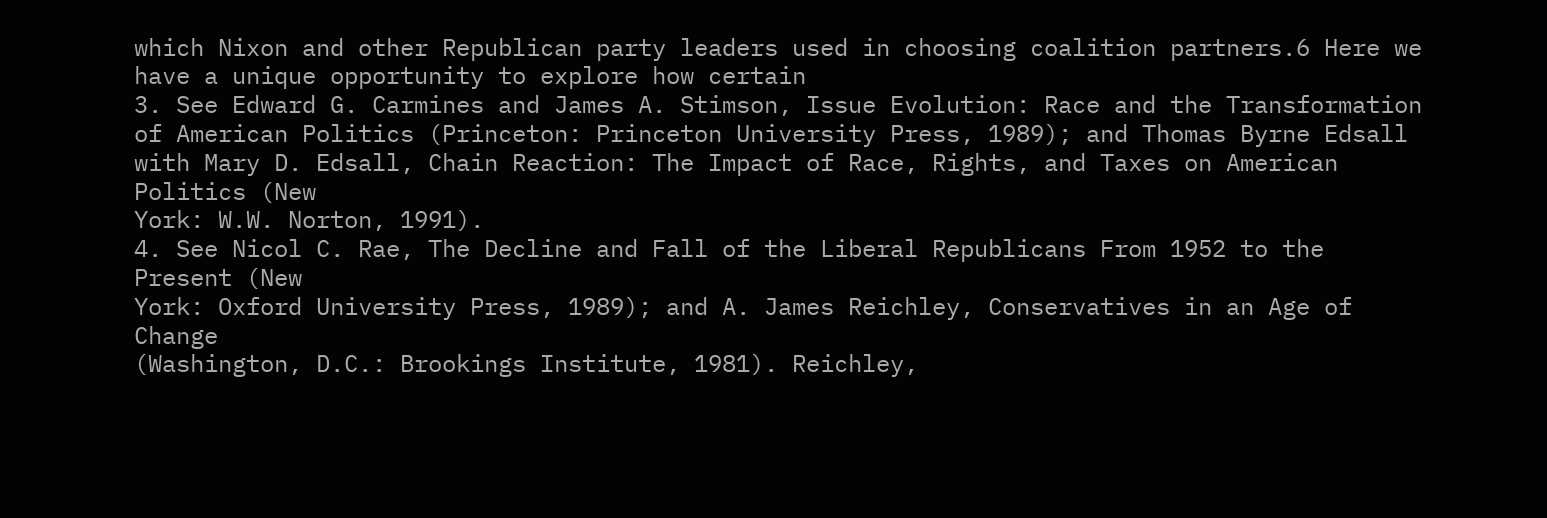which Nixon and other Republican party leaders used in choosing coalition partners.6 Here we have a unique opportunity to explore how certain
3. See Edward G. Carmines and James A. Stimson, Issue Evolution: Race and the Transformation of American Politics (Princeton: Princeton University Press, 1989); and Thomas Byrne Edsall
with Mary D. Edsall, Chain Reaction: The Impact of Race, Rights, and Taxes on American Politics (New
York: W.W. Norton, 1991).
4. See Nicol C. Rae, The Decline and Fall of the Liberal Republicans From 1952 to the Present (New
York: Oxford University Press, 1989); and A. James Reichley, Conservatives in an Age of Change
(Washington, D.C.: Brookings Institute, 1981). Reichley,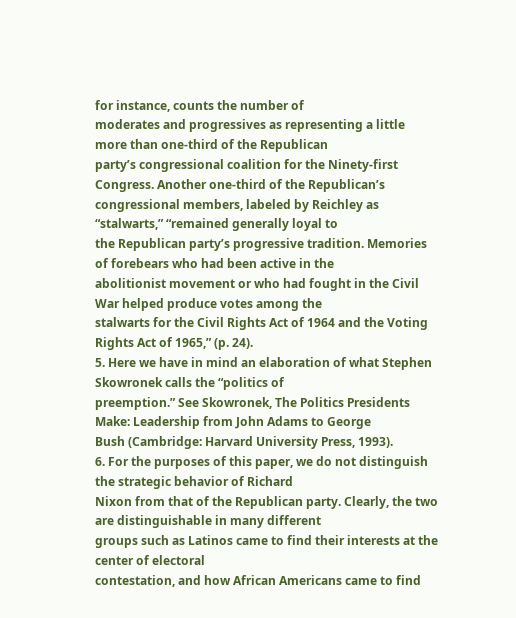for instance, counts the number of
moderates and progressives as representing a little more than one-third of the Republican
party’s congressional coalition for the Ninety-first Congress. Another one-third of the Republican’s congressional members, labeled by Reichley as “stalwarts,” “remained generally loyal to
the Republican party’s progressive tradition. Memories of forebears who had been active in the
abolitionist movement or who had fought in the Civil War helped produce votes among the
stalwarts for the Civil Rights Act of 1964 and the Voting Rights Act of 1965,” (p. 24).
5. Here we have in mind an elaboration of what Stephen Skowronek calls the “politics of
preemption.” See Skowronek, The Politics Presidents Make: Leadership from John Adams to George
Bush (Cambridge: Harvard University Press, 1993).
6. For the purposes of this paper, we do not distinguish the strategic behavior of Richard
Nixon from that of the Republican party. Clearly, the two are distinguishable in many different
groups such as Latinos came to find their interests at the center of electoral
contestation, and how African Americans came to find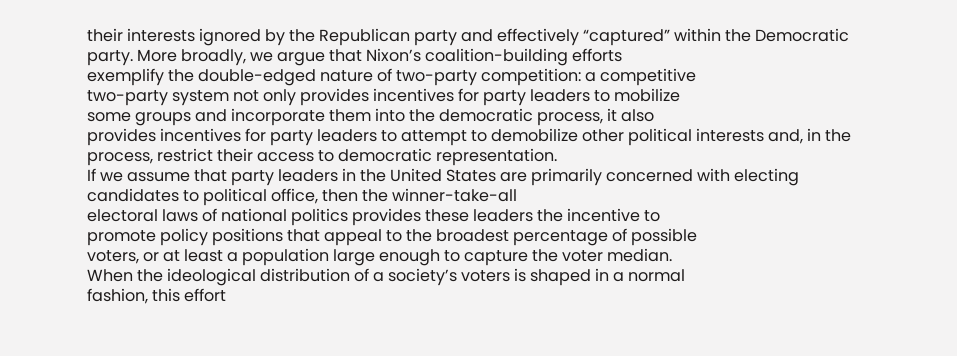their interests ignored by the Republican party and effectively “captured” within the Democratic party. More broadly, we argue that Nixon’s coalition-building efforts
exemplify the double-edged nature of two-party competition: a competitive
two-party system not only provides incentives for party leaders to mobilize
some groups and incorporate them into the democratic process, it also
provides incentives for party leaders to attempt to demobilize other political interests and, in the process, restrict their access to democratic representation.
If we assume that party leaders in the United States are primarily concerned with electing candidates to political office, then the winner-take-all
electoral laws of national politics provides these leaders the incentive to
promote policy positions that appeal to the broadest percentage of possible
voters, or at least a population large enough to capture the voter median.
When the ideological distribution of a society’s voters is shaped in a normal
fashion, this effort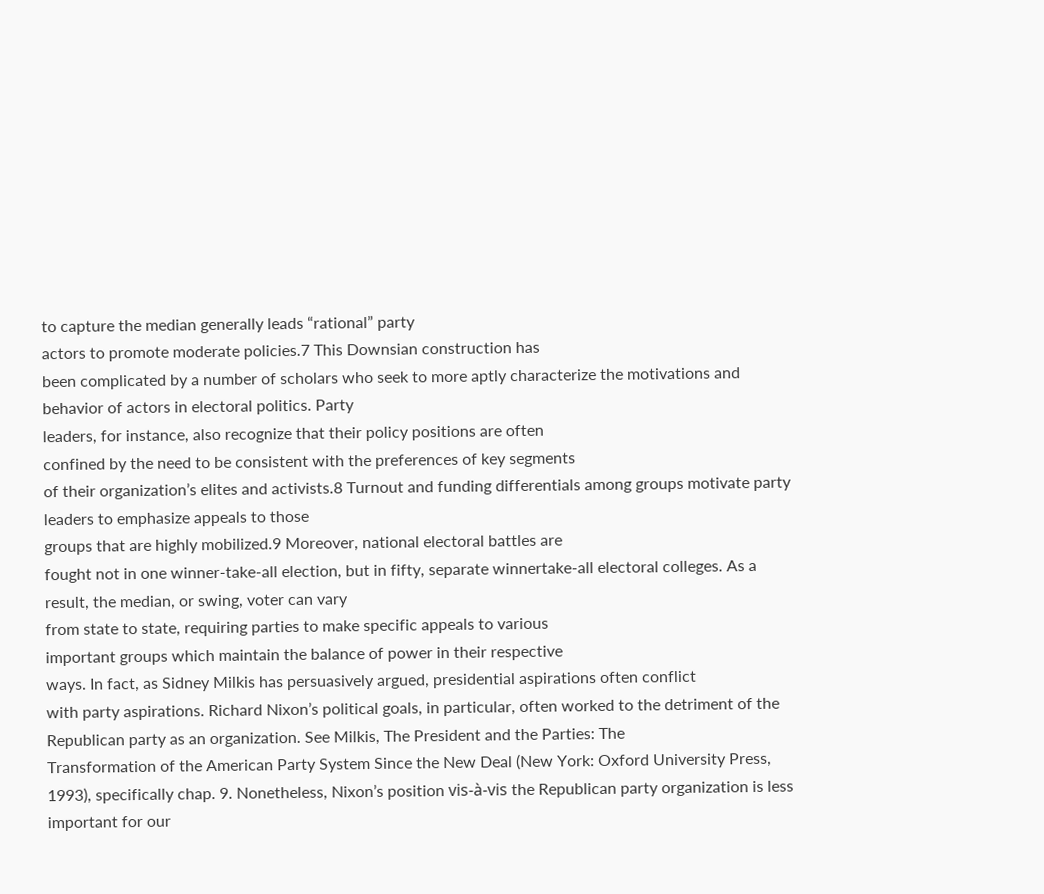to capture the median generally leads “rational” party
actors to promote moderate policies.7 This Downsian construction has
been complicated by a number of scholars who seek to more aptly characterize the motivations and behavior of actors in electoral politics. Party
leaders, for instance, also recognize that their policy positions are often
confined by the need to be consistent with the preferences of key segments
of their organization’s elites and activists.8 Turnout and funding differentials among groups motivate party leaders to emphasize appeals to those
groups that are highly mobilized.9 Moreover, national electoral battles are
fought not in one winner-take-all election, but in fifty, separate winnertake-all electoral colleges. As a result, the median, or swing, voter can vary
from state to state, requiring parties to make specific appeals to various
important groups which maintain the balance of power in their respective
ways. In fact, as Sidney Milkis has persuasively argued, presidential aspirations often conflict
with party aspirations. Richard Nixon’s political goals, in particular, often worked to the detriment of the Republican party as an organization. See Milkis, The President and the Parties: The
Transformation of the American Party System Since the New Deal (New York: Oxford University Press,
1993), specifically chap. 9. Nonetheless, Nixon’s position vis-à-vis the Republican party organization is less important for our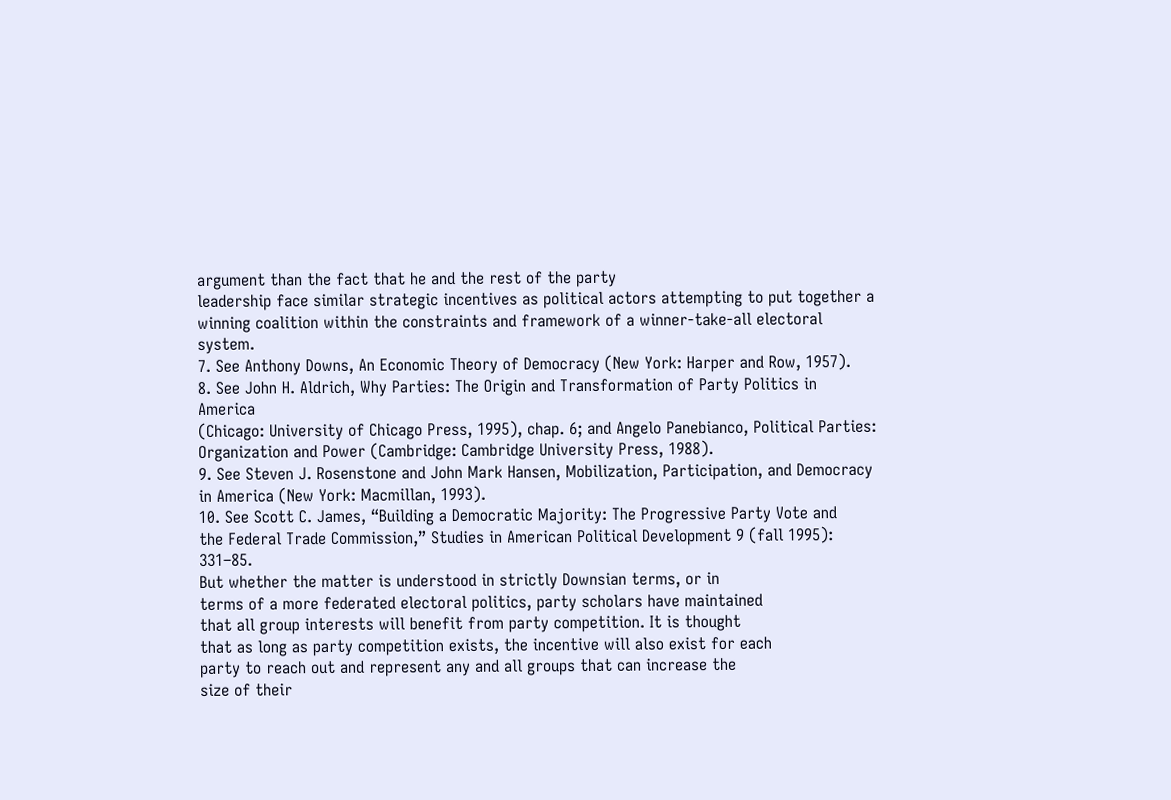argument than the fact that he and the rest of the party
leadership face similar strategic incentives as political actors attempting to put together a
winning coalition within the constraints and framework of a winner-take-all electoral system.
7. See Anthony Downs, An Economic Theory of Democracy (New York: Harper and Row, 1957).
8. See John H. Aldrich, Why Parties: The Origin and Transformation of Party Politics in America
(Chicago: University of Chicago Press, 1995), chap. 6; and Angelo Panebianco, Political Parties:
Organization and Power (Cambridge: Cambridge University Press, 1988).
9. See Steven J. Rosenstone and John Mark Hansen, Mobilization, Participation, and Democracy in America (New York: Macmillan, 1993).
10. See Scott C. James, “Building a Democratic Majority: The Progressive Party Vote and
the Federal Trade Commission,” Studies in American Political Development 9 (fall 1995): 331–85.
But whether the matter is understood in strictly Downsian terms, or in
terms of a more federated electoral politics, party scholars have maintained
that all group interests will benefit from party competition. It is thought
that as long as party competition exists, the incentive will also exist for each
party to reach out and represent any and all groups that can increase the
size of their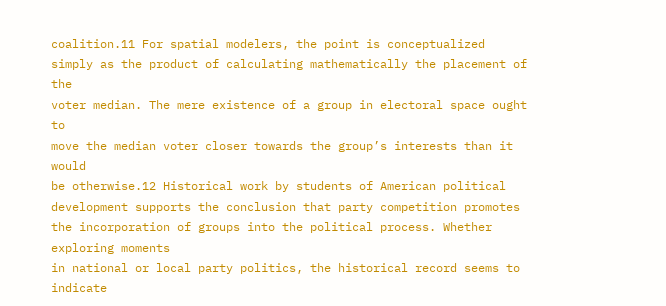coalition.11 For spatial modelers, the point is conceptualized
simply as the product of calculating mathematically the placement of the
voter median. The mere existence of a group in electoral space ought to
move the median voter closer towards the group’s interests than it would
be otherwise.12 Historical work by students of American political development supports the conclusion that party competition promotes the incorporation of groups into the political process. Whether exploring moments
in national or local party politics, the historical record seems to indicate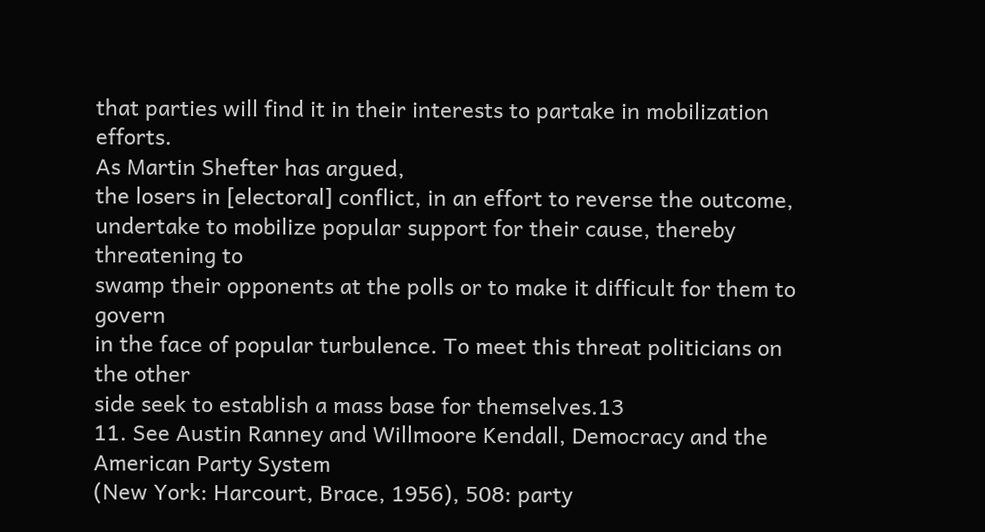that parties will find it in their interests to partake in mobilization efforts.
As Martin Shefter has argued,
the losers in [electoral] conflict, in an effort to reverse the outcome, undertake to mobilize popular support for their cause, thereby threatening to
swamp their opponents at the polls or to make it difficult for them to govern
in the face of popular turbulence. To meet this threat politicians on the other
side seek to establish a mass base for themselves.13
11. See Austin Ranney and Willmoore Kendall, Democracy and the American Party System
(New York: Harcourt, Brace, 1956), 508: party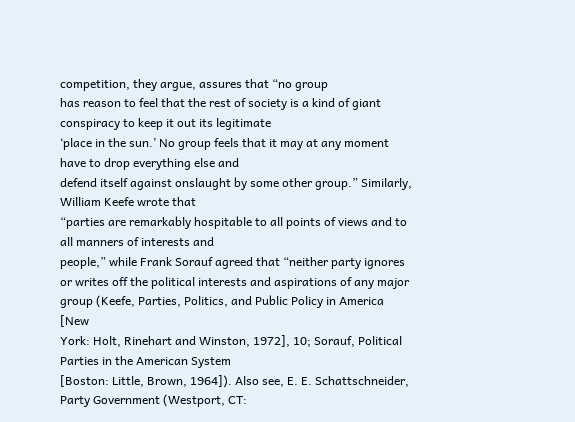competition, they argue, assures that “no group
has reason to feel that the rest of society is a kind of giant conspiracy to keep it out its legitimate
‘place in the sun.’ No group feels that it may at any moment have to drop everything else and
defend itself against onslaught by some other group.” Similarly, William Keefe wrote that
“parties are remarkably hospitable to all points of views and to all manners of interests and
people,” while Frank Sorauf agreed that “neither party ignores or writes off the political interests and aspirations of any major group (Keefe, Parties, Politics, and Public Policy in America [New
York: Holt, Rinehart and Winston, 1972], 10; Sorauf, Political Parties in the American System
[Boston: Little, Brown, 1964]). Also see, E. E. Schattschneider, Party Government (Westport, CT: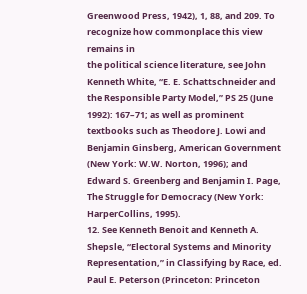Greenwood Press, 1942), 1, 88, and 209. To recognize how commonplace this view remains in
the political science literature, see John Kenneth White, “E. E. Schattschneider and the Responsible Party Model,” PS 25 (June 1992): 167–71; as well as prominent textbooks such as Theodore J. Lowi and Benjamin Ginsberg, American Government (New York: W.W. Norton, 1996); and
Edward S. Greenberg and Benjamin I. Page, The Struggle for Democracy (New York: HarperCollins, 1995).
12. See Kenneth Benoit and Kenneth A. Shepsle, “Electoral Systems and Minority Representation,” in Classifying by Race, ed. Paul E. Peterson (Princeton: Princeton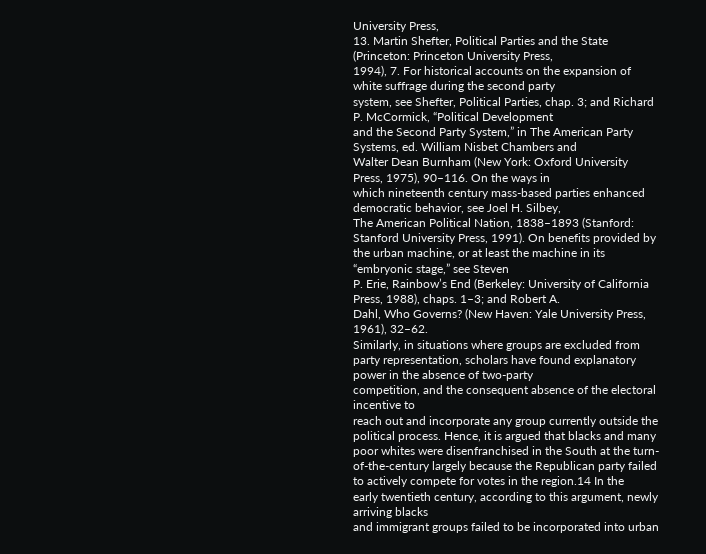University Press,
13. Martin Shefter, Political Parties and the State (Princeton: Princeton University Press,
1994), 7. For historical accounts on the expansion of white suffrage during the second party
system, see Shefter, Political Parties, chap. 3; and Richard P. McCormick, “Political Development
and the Second Party System,” in The American Party Systems, ed. William Nisbet Chambers and
Walter Dean Burnham (New York: Oxford University Press, 1975), 90–116. On the ways in
which nineteenth century mass-based parties enhanced democratic behavior, see Joel H. Silbey,
The American Political Nation, 1838–1893 (Stanford: Stanford University Press, 1991). On benefits provided by the urban machine, or at least the machine in its “embryonic stage,” see Steven
P. Erie, Rainbow’s End (Berkeley: University of California Press, 1988), chaps. 1–3; and Robert A.
Dahl, Who Governs? (New Haven: Yale University Press, 1961), 32–62.
Similarly, in situations where groups are excluded from party representation, scholars have found explanatory power in the absence of two-party
competition, and the consequent absence of the electoral incentive to
reach out and incorporate any group currently outside the political process. Hence, it is argued that blacks and many poor whites were disenfranchised in the South at the turn-of-the-century largely because the Republican party failed to actively compete for votes in the region.14 In the
early twentieth century, according to this argument, newly arriving blacks
and immigrant groups failed to be incorporated into urban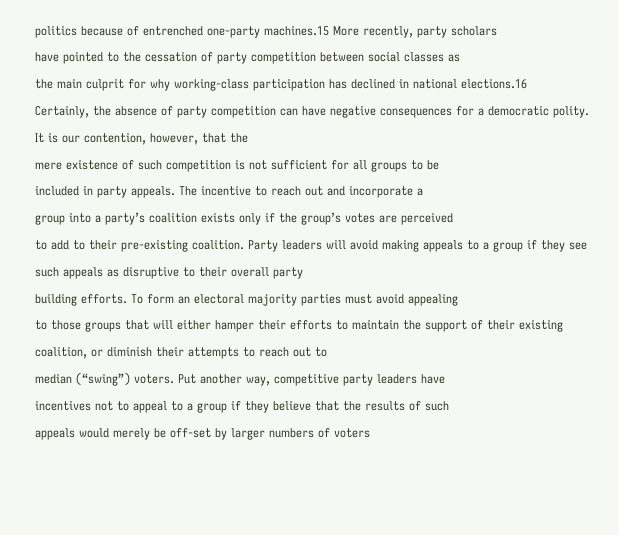politics because of entrenched one-party machines.15 More recently, party scholars
have pointed to the cessation of party competition between social classes as
the main culprit for why working-class participation has declined in national elections.16
Certainly, the absence of party competition can have negative consequences for a democratic polity. It is our contention, however, that the
mere existence of such competition is not sufficient for all groups to be
included in party appeals. The incentive to reach out and incorporate a
group into a party’s coalition exists only if the group’s votes are perceived
to add to their pre-existing coalition. Party leaders will avoid making appeals to a group if they see such appeals as disruptive to their overall party
building efforts. To form an electoral majority parties must avoid appealing
to those groups that will either hamper their efforts to maintain the support of their existing coalition, or diminish their attempts to reach out to
median (“swing”) voters. Put another way, competitive party leaders have
incentives not to appeal to a group if they believe that the results of such
appeals would merely be off-set by larger numbers of voters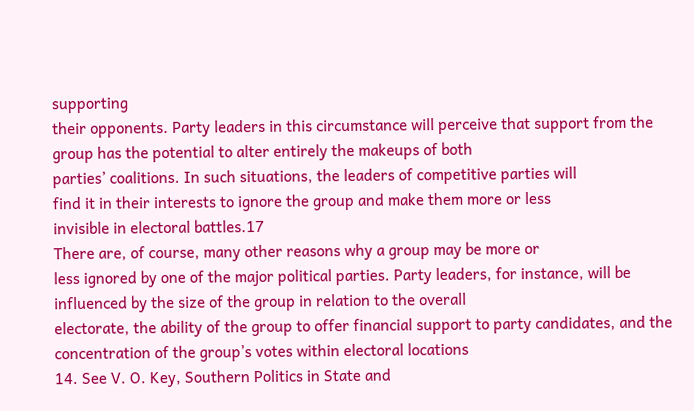supporting
their opponents. Party leaders in this circumstance will perceive that support from the group has the potential to alter entirely the makeups of both
parties’ coalitions. In such situations, the leaders of competitive parties will
find it in their interests to ignore the group and make them more or less
invisible in electoral battles.17
There are, of course, many other reasons why a group may be more or
less ignored by one of the major political parties. Party leaders, for instance, will be influenced by the size of the group in relation to the overall
electorate, the ability of the group to offer financial support to party candidates, and the concentration of the group’s votes within electoral locations
14. See V. O. Key, Southern Politics in State and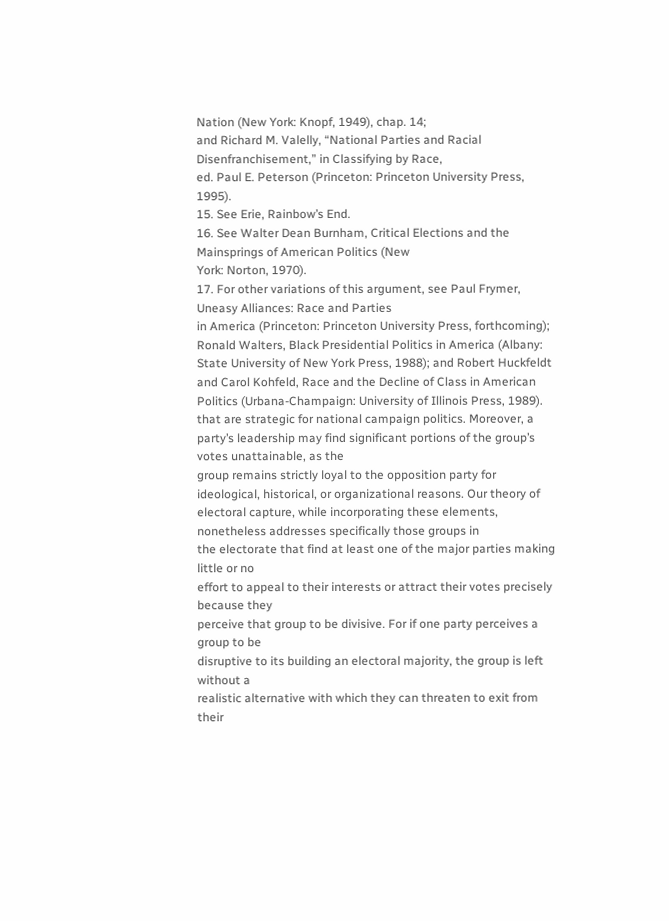Nation (New York: Knopf, 1949), chap. 14;
and Richard M. Valelly, “National Parties and Racial Disenfranchisement,” in Classifying by Race,
ed. Paul E. Peterson (Princeton: Princeton University Press, 1995).
15. See Erie, Rainbow’s End.
16. See Walter Dean Burnham, Critical Elections and the Mainsprings of American Politics (New
York: Norton, 1970).
17. For other variations of this argument, see Paul Frymer, Uneasy Alliances: Race and Parties
in America (Princeton: Princeton University Press, forthcoming); Ronald Walters, Black Presidential Politics in America (Albany: State University of New York Press, 1988); and Robert Huckfeldt
and Carol Kohfeld, Race and the Decline of Class in American Politics (Urbana-Champaign: University of Illinois Press, 1989).
that are strategic for national campaign politics. Moreover, a party’s leadership may find significant portions of the group’s votes unattainable, as the
group remains strictly loyal to the opposition party for ideological, historical, or organizational reasons. Our theory of electoral capture, while incorporating these elements, nonetheless addresses specifically those groups in
the electorate that find at least one of the major parties making little or no
effort to appeal to their interests or attract their votes precisely because they
perceive that group to be divisive. For if one party perceives a group to be
disruptive to its building an electoral majority, the group is left without a
realistic alternative with which they can threaten to exit from their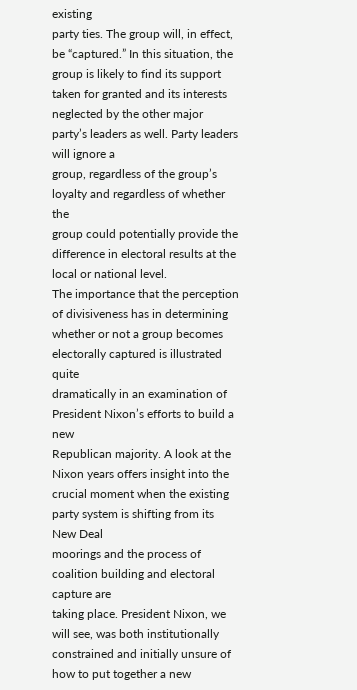existing
party ties. The group will, in effect, be “captured.” In this situation, the
group is likely to find its support taken for granted and its interests neglected by the other major party’s leaders as well. Party leaders will ignore a
group, regardless of the group’s loyalty and regardless of whether the
group could potentially provide the difference in electoral results at the
local or national level.
The importance that the perception of divisiveness has in determining
whether or not a group becomes electorally captured is illustrated quite
dramatically in an examination of President Nixon’s efforts to build a new
Republican majority. A look at the Nixon years offers insight into the
crucial moment when the existing party system is shifting from its New Deal
moorings and the process of coalition building and electoral capture are
taking place. President Nixon, we will see, was both institutionally constrained and initially unsure of how to put together a new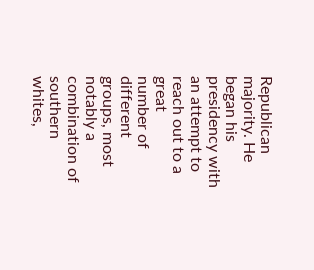Republican
majority. He began his presidency with an attempt to reach out to a great
number of different groups, most notably a combination of southern
whites,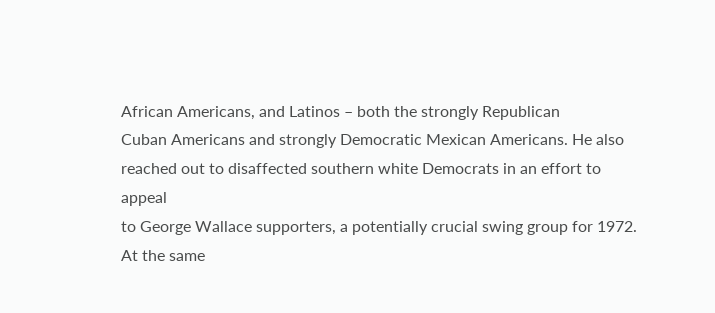African Americans, and Latinos – both the strongly Republican
Cuban Americans and strongly Democratic Mexican Americans. He also
reached out to disaffected southern white Democrats in an effort to appeal
to George Wallace supporters, a potentially crucial swing group for 1972.
At the same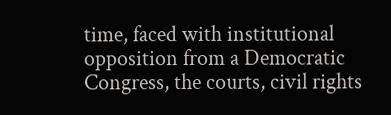time, faced with institutional opposition from a Democratic
Congress, the courts, civil rights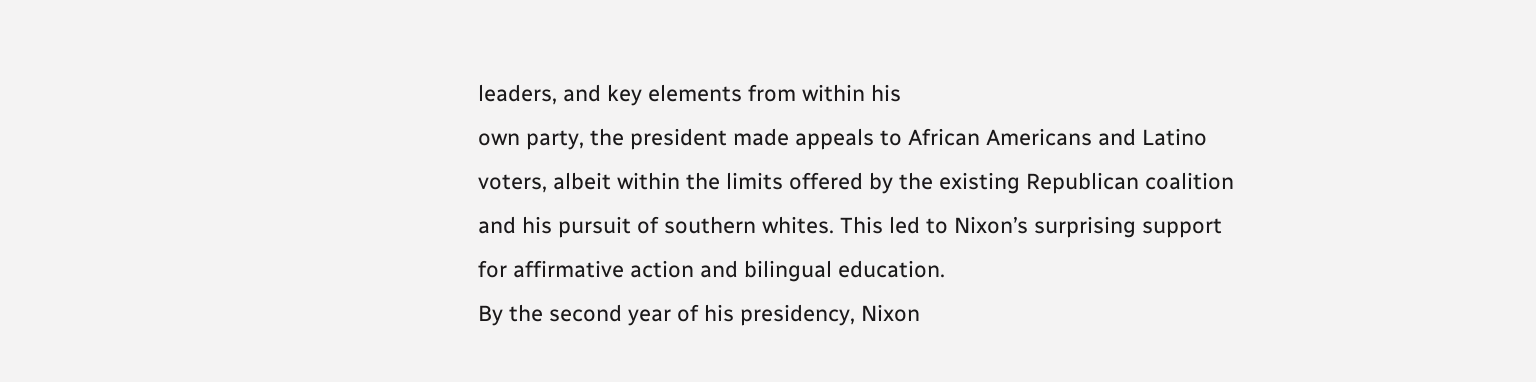leaders, and key elements from within his
own party, the president made appeals to African Americans and Latino
voters, albeit within the limits offered by the existing Republican coalition
and his pursuit of southern whites. This led to Nixon’s surprising support
for affirmative action and bilingual education.
By the second year of his presidency, Nixon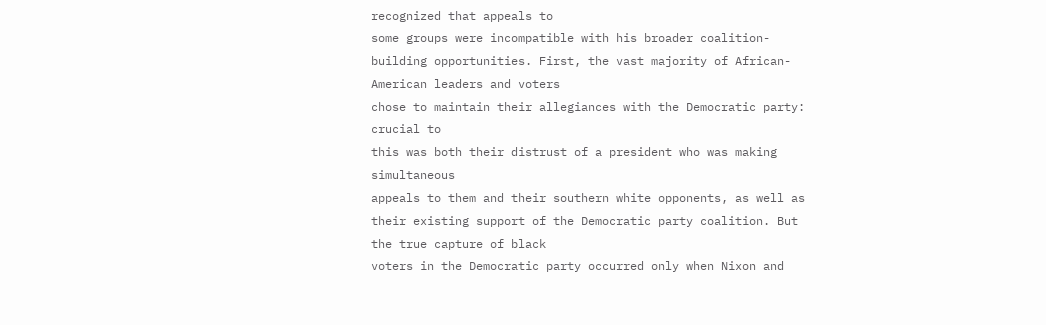recognized that appeals to
some groups were incompatible with his broader coalition-building opportunities. First, the vast majority of African-American leaders and voters
chose to maintain their allegiances with the Democratic party: crucial to
this was both their distrust of a president who was making simultaneous
appeals to them and their southern white opponents, as well as their existing support of the Democratic party coalition. But the true capture of black
voters in the Democratic party occurred only when Nixon and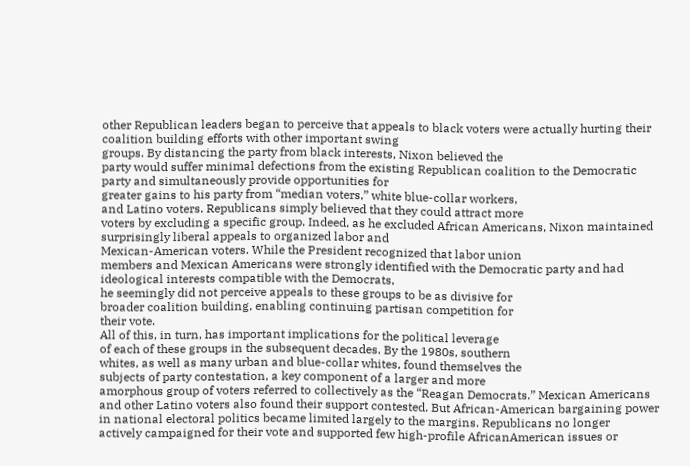other Republican leaders began to perceive that appeals to black voters were actually hurting their coalition building efforts with other important swing
groups. By distancing the party from black interests, Nixon believed the
party would suffer minimal defections from the existing Republican coalition to the Democratic party and simultaneously provide opportunities for
greater gains to his party from “median voters,” white blue-collar workers,
and Latino voters. Republicans simply believed that they could attract more
voters by excluding a specific group. Indeed, as he excluded African Americans, Nixon maintained surprisingly liberal appeals to organized labor and
Mexican-American voters. While the President recognized that labor union
members and Mexican Americans were strongly identified with the Democratic party and had ideological interests compatible with the Democrats,
he seemingly did not perceive appeals to these groups to be as divisive for
broader coalition building, enabling continuing partisan competition for
their vote.
All of this, in turn, has important implications for the political leverage
of each of these groups in the subsequent decades. By the 1980s, southern
whites, as well as many urban and blue-collar whites, found themselves the
subjects of party contestation, a key component of a larger and more
amorphous group of voters referred to collectively as the “Reagan Democrats.” Mexican Americans and other Latino voters also found their support contested. But African-American bargaining power in national electoral politics became limited largely to the margins. Republicans no longer
actively campaigned for their vote and supported few high-profile AfricanAmerican issues or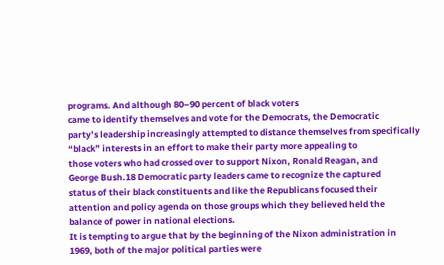programs. And although 80–90 percent of black voters
came to identify themselves and vote for the Democrats, the Democratic
party’s leadership increasingly attempted to distance themselves from specifically “black” interests in an effort to make their party more appealing to
those voters who had crossed over to support Nixon, Ronald Reagan, and
George Bush.18 Democratic party leaders came to recognize the captured
status of their black constituents and like the Republicans focused their
attention and policy agenda on those groups which they believed held the
balance of power in national elections.
It is tempting to argue that by the beginning of the Nixon administration in
1969, both of the major political parties were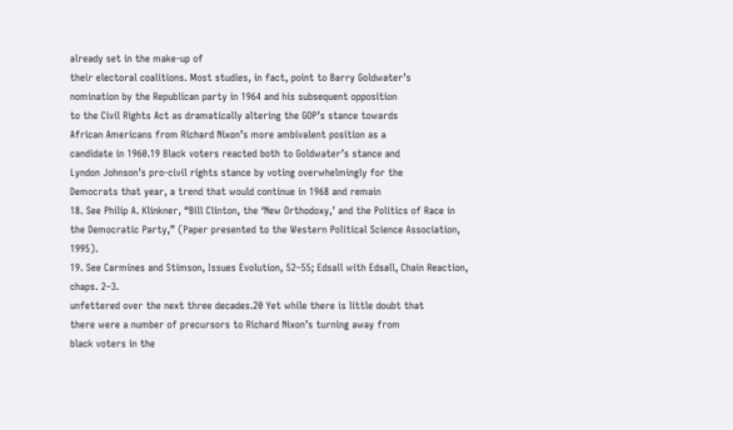already set in the make-up of
their electoral coalitions. Most studies, in fact, point to Barry Goldwater’s
nomination by the Republican party in 1964 and his subsequent opposition
to the Civil Rights Act as dramatically altering the GOP’s stance towards
African Americans from Richard Nixon’s more ambivalent position as a
candidate in 1960.19 Black voters reacted both to Goldwater’s stance and
Lyndon Johnson’s pro-civil rights stance by voting overwhelmingly for the
Democrats that year, a trend that would continue in 1968 and remain
18. See Philip A. Klinkner, “Bill Clinton, the ‘New Orthodoxy,’ and the Politics of Race in
the Democratic Party,” (Paper presented to the Western Political Science Association, 1995).
19. See Carmines and Stimson, Issues Evolution, 52–55; Edsall with Edsall, Chain Reaction,
chaps. 2–3.
unfettered over the next three decades.20 Yet while there is little doubt that
there were a number of precursors to Richard Nixon’s turning away from
black voters in the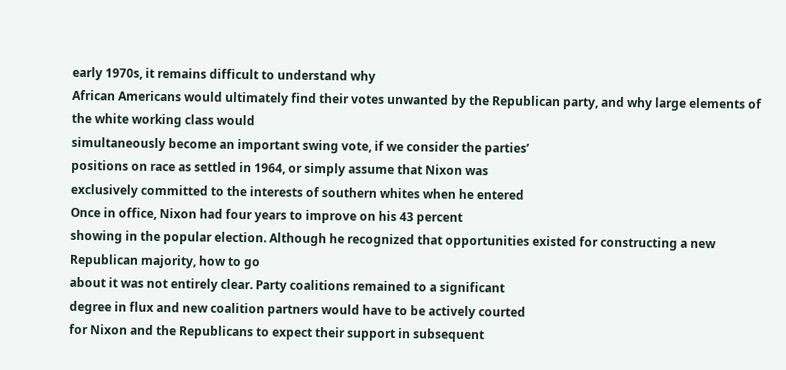early 1970s, it remains difficult to understand why
African Americans would ultimately find their votes unwanted by the Republican party, and why large elements of the white working class would
simultaneously become an important swing vote, if we consider the parties’
positions on race as settled in 1964, or simply assume that Nixon was
exclusively committed to the interests of southern whites when he entered
Once in office, Nixon had four years to improve on his 43 percent
showing in the popular election. Although he recognized that opportunities existed for constructing a new Republican majority, how to go
about it was not entirely clear. Party coalitions remained to a significant
degree in flux and new coalition partners would have to be actively courted
for Nixon and the Republicans to expect their support in subsequent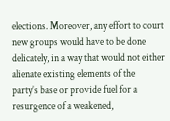elections. Moreover, any effort to court new groups would have to be done
delicately, in a way that would not either alienate existing elements of the
party’s base or provide fuel for a resurgence of a weakened,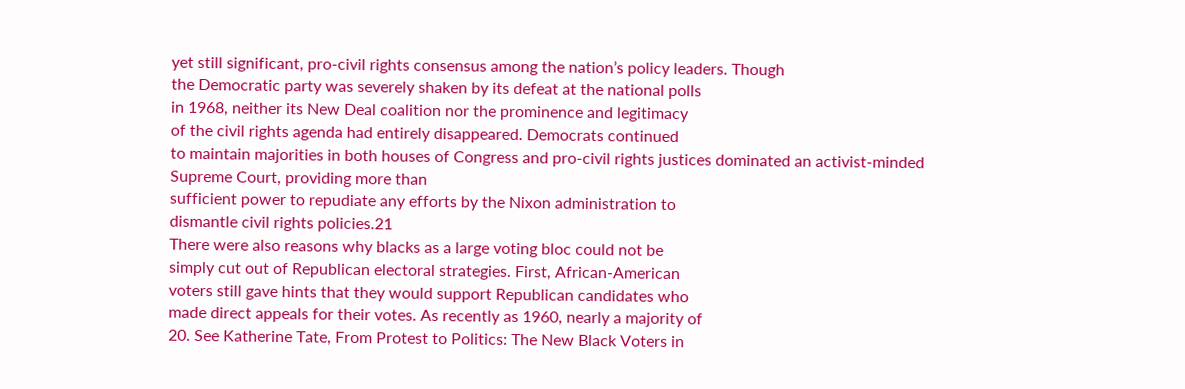yet still significant, pro-civil rights consensus among the nation’s policy leaders. Though
the Democratic party was severely shaken by its defeat at the national polls
in 1968, neither its New Deal coalition nor the prominence and legitimacy
of the civil rights agenda had entirely disappeared. Democrats continued
to maintain majorities in both houses of Congress and pro-civil rights justices dominated an activist-minded Supreme Court, providing more than
sufficient power to repudiate any efforts by the Nixon administration to
dismantle civil rights policies.21
There were also reasons why blacks as a large voting bloc could not be
simply cut out of Republican electoral strategies. First, African-American
voters still gave hints that they would support Republican candidates who
made direct appeals for their votes. As recently as 1960, nearly a majority of
20. See Katherine Tate, From Protest to Politics: The New Black Voters in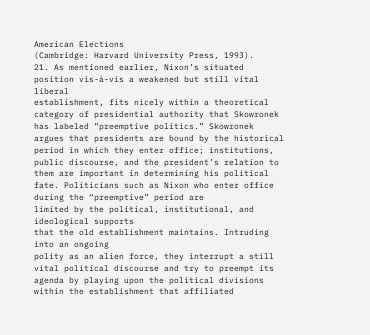American Elections
(Cambridge: Harvard University Press, 1993).
21. As mentioned earlier, Nixon’s situated position vis-à-vis a weakened but still vital liberal
establishment, fits nicely within a theoretical category of presidential authority that Skowronek
has labeled “preemptive politics.” Skowronek argues that presidents are bound by the historical
period in which they enter office; institutions, public discourse, and the president’s relation to
them are important in determining his political fate. Politicians such as Nixon who enter office
during the “preemptive” period are
limited by the political, institutional, and ideological supports
that the old establishment maintains. Intruding into an ongoing
polity as an alien force, they interrupt a still vital political discourse and try to preempt its agenda by playing upon the political divisions within the establishment that affiliated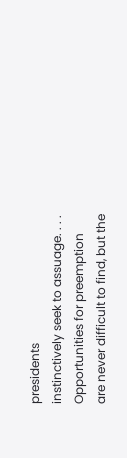presidents
instinctively seek to assuage. . . . Opportunities for preemption
are never difficult to find, but the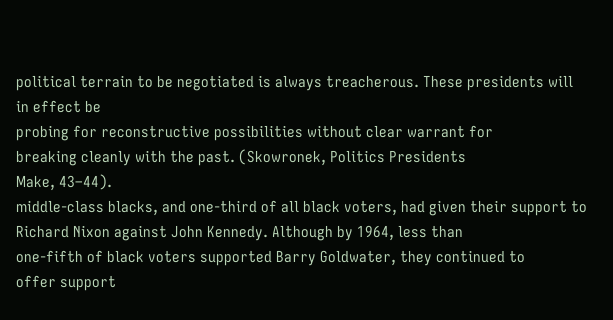political terrain to be negotiated is always treacherous. These presidents will in effect be
probing for reconstructive possibilities without clear warrant for
breaking cleanly with the past. (Skowronek, Politics Presidents
Make, 43–44).
middle-class blacks, and one-third of all black voters, had given their support to Richard Nixon against John Kennedy. Although by 1964, less than
one-fifth of black voters supported Barry Goldwater, they continued to
offer support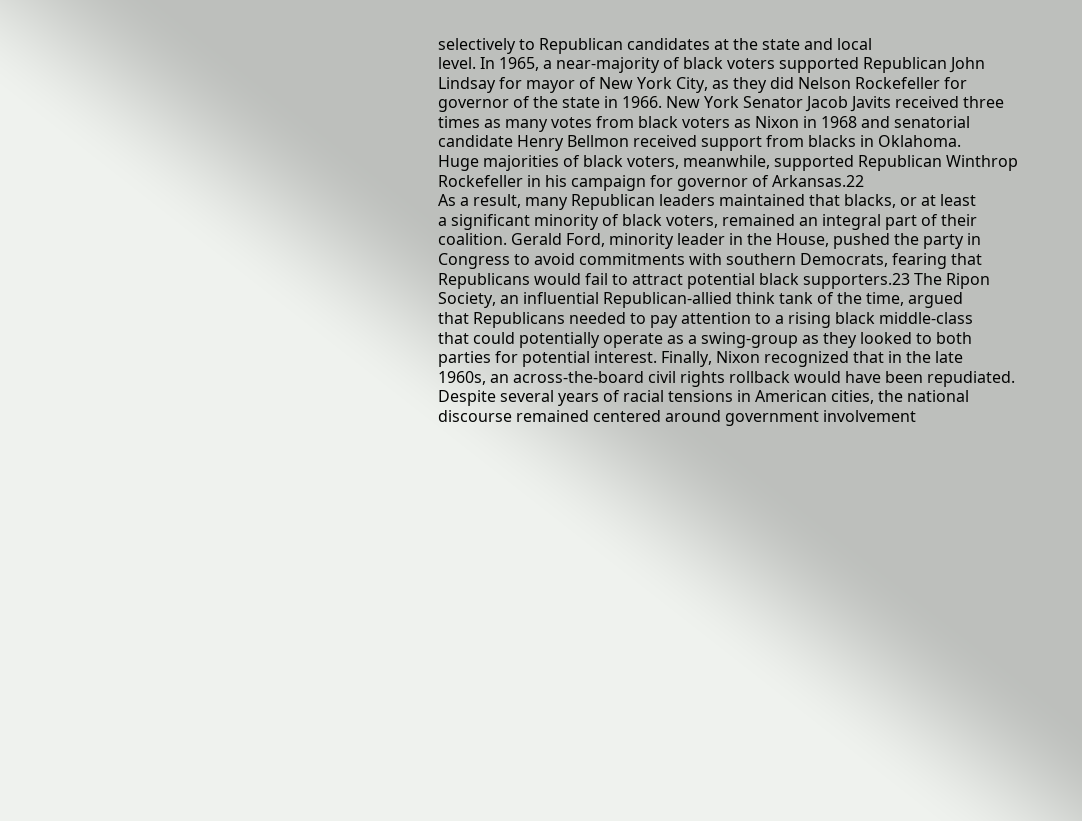selectively to Republican candidates at the state and local
level. In 1965, a near-majority of black voters supported Republican John
Lindsay for mayor of New York City, as they did Nelson Rockefeller for
governor of the state in 1966. New York Senator Jacob Javits received three
times as many votes from black voters as Nixon in 1968 and senatorial
candidate Henry Bellmon received support from blacks in Oklahoma.
Huge majorities of black voters, meanwhile, supported Republican Winthrop Rockefeller in his campaign for governor of Arkansas.22
As a result, many Republican leaders maintained that blacks, or at least
a significant minority of black voters, remained an integral part of their
coalition. Gerald Ford, minority leader in the House, pushed the party in
Congress to avoid commitments with southern Democrats, fearing that
Republicans would fail to attract potential black supporters.23 The Ripon
Society, an influential Republican-allied think tank of the time, argued
that Republicans needed to pay attention to a rising black middle-class
that could potentially operate as a swing-group as they looked to both
parties for potential interest. Finally, Nixon recognized that in the late
1960s, an across-the-board civil rights rollback would have been repudiated. Despite several years of racial tensions in American cities, the national discourse remained centered around government involvement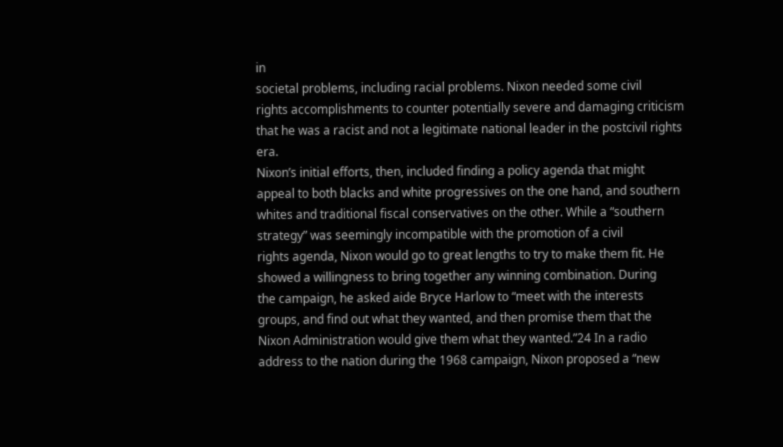in
societal problems, including racial problems. Nixon needed some civil
rights accomplishments to counter potentially severe and damaging criticism that he was a racist and not a legitimate national leader in the postcivil rights era.
Nixon’s initial efforts, then, included finding a policy agenda that might
appeal to both blacks and white progressives on the one hand, and southern whites and traditional fiscal conservatives on the other. While a “southern strategy” was seemingly incompatible with the promotion of a civil
rights agenda, Nixon would go to great lengths to try to make them fit. He
showed a willingness to bring together any winning combination. During
the campaign, he asked aide Bryce Harlow to “meet with the interests
groups, and find out what they wanted, and then promise them that the
Nixon Administration would give them what they wanted.”24 In a radio
address to the nation during the 1968 campaign, Nixon proposed a “new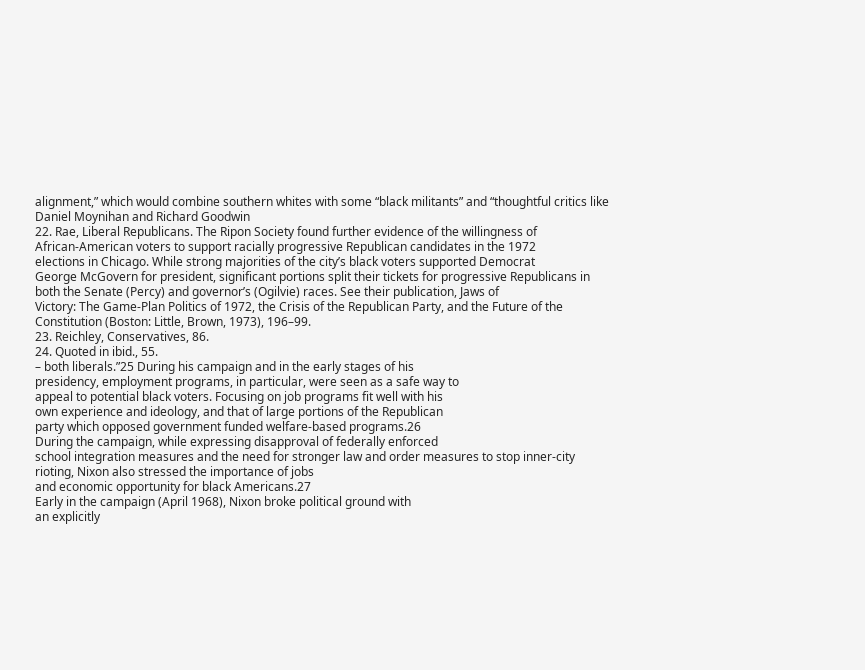alignment,” which would combine southern whites with some “black militants” and “thoughtful critics like Daniel Moynihan and Richard Goodwin
22. Rae, Liberal Republicans. The Ripon Society found further evidence of the willingness of
African-American voters to support racially progressive Republican candidates in the 1972
elections in Chicago. While strong majorities of the city’s black voters supported Democrat
George McGovern for president, significant portions split their tickets for progressive Republicans in both the Senate (Percy) and governor’s (Ogilvie) races. See their publication, Jaws of
Victory: The Game-Plan Politics of 1972, the Crisis of the Republican Party, and the Future of the
Constitution (Boston: Little, Brown, 1973), 196–99.
23. Reichley, Conservatives, 86.
24. Quoted in ibid., 55.
– both liberals.”25 During his campaign and in the early stages of his
presidency, employment programs, in particular, were seen as a safe way to
appeal to potential black voters. Focusing on job programs fit well with his
own experience and ideology, and that of large portions of the Republican
party which opposed government funded welfare-based programs.26
During the campaign, while expressing disapproval of federally enforced
school integration measures and the need for stronger law and order measures to stop inner-city rioting, Nixon also stressed the importance of jobs
and economic opportunity for black Americans.27
Early in the campaign (April 1968), Nixon broke political ground with
an explicitly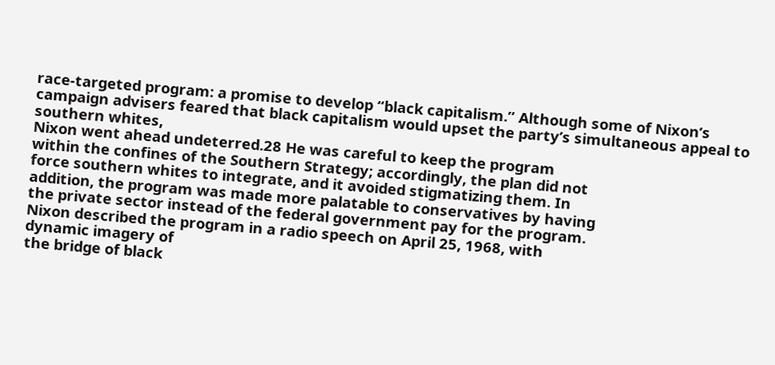race-targeted program: a promise to develop “black capitalism.” Although some of Nixon’s campaign advisers feared that black capitalism would upset the party’s simultaneous appeal to southern whites,
Nixon went ahead undeterred.28 He was careful to keep the program
within the confines of the Southern Strategy; accordingly, the plan did not
force southern whites to integrate, and it avoided stigmatizing them. In
addition, the program was made more palatable to conservatives by having
the private sector instead of the federal government pay for the program.
Nixon described the program in a radio speech on April 25, 1968, with
dynamic imagery of
the bridge of black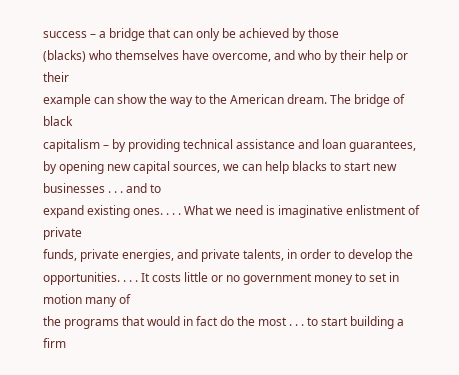success – a bridge that can only be achieved by those
(blacks) who themselves have overcome, and who by their help or their
example can show the way to the American dream. The bridge of black
capitalism – by providing technical assistance and loan guarantees, by opening new capital sources, we can help blacks to start new businesses . . . and to
expand existing ones. . . . What we need is imaginative enlistment of private
funds, private energies, and private talents, in order to develop the opportunities. . . . It costs little or no government money to set in motion many of
the programs that would in fact do the most . . . to start building a firm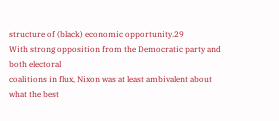structure of (black) economic opportunity.29
With strong opposition from the Democratic party and both electoral
coalitions in flux, Nixon was at least ambivalent about what the best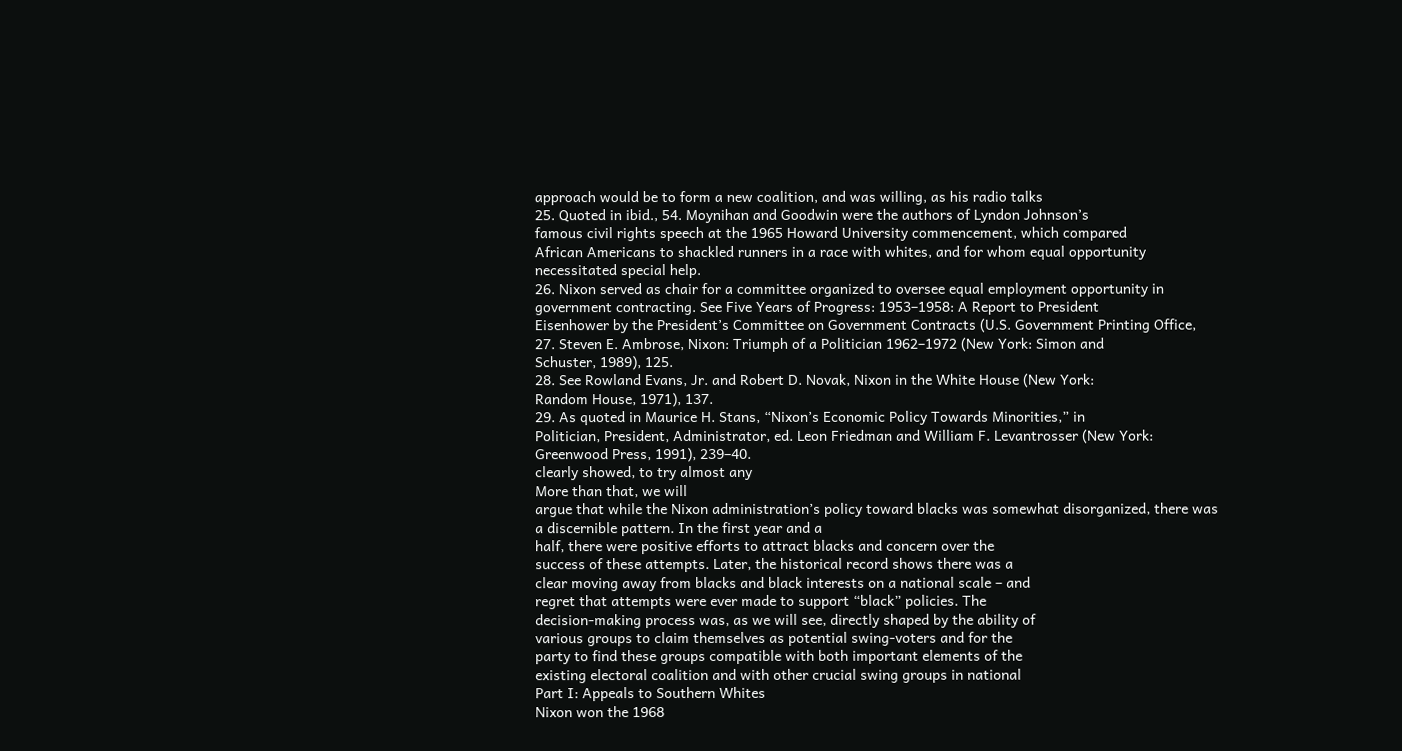approach would be to form a new coalition, and was willing, as his radio talks
25. Quoted in ibid., 54. Moynihan and Goodwin were the authors of Lyndon Johnson’s
famous civil rights speech at the 1965 Howard University commencement, which compared
African Americans to shackled runners in a race with whites, and for whom equal opportunity
necessitated special help.
26. Nixon served as chair for a committee organized to oversee equal employment opportunity in government contracting. See Five Years of Progress: 1953–1958: A Report to President
Eisenhower by the President’s Committee on Government Contracts (U.S. Government Printing Office,
27. Steven E. Ambrose, Nixon: Triumph of a Politician 1962–1972 (New York: Simon and
Schuster, 1989), 125.
28. See Rowland Evans, Jr. and Robert D. Novak, Nixon in the White House (New York:
Random House, 1971), 137.
29. As quoted in Maurice H. Stans, “Nixon’s Economic Policy Towards Minorities,” in
Politician, President, Administrator, ed. Leon Friedman and William F. Levantrosser (New York:
Greenwood Press, 1991), 239–40.
clearly showed, to try almost any
More than that, we will
argue that while the Nixon administration’s policy toward blacks was somewhat disorganized, there was a discernible pattern. In the first year and a
half, there were positive efforts to attract blacks and concern over the
success of these attempts. Later, the historical record shows there was a
clear moving away from blacks and black interests on a national scale – and
regret that attempts were ever made to support “black” policies. The
decision-making process was, as we will see, directly shaped by the ability of
various groups to claim themselves as potential swing-voters and for the
party to find these groups compatible with both important elements of the
existing electoral coalition and with other crucial swing groups in national
Part I: Appeals to Southern Whites
Nixon won the 1968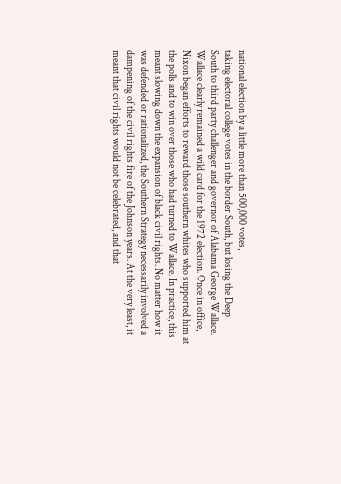national election by a little more than 500,000 votes,
taking electoral college votes in the border South, but losing the Deep
South to third party challenger and governor of Alabama George Wallace.
Wallace clearly remained a wild card for the 1972 election. Once in office,
Nixon began efforts to reward those southern whites who supported him at
the polls and to win over those who had turned to Wallace. In practice, this
meant slowing down the expansion of black civil rights. No matter how it
was defended or rationalized, the Southern Strategy necessarily involved a
dampening of the civil rights fire of the Johnson years. At the very least, it
meant that civil rights would not be celebrated, and that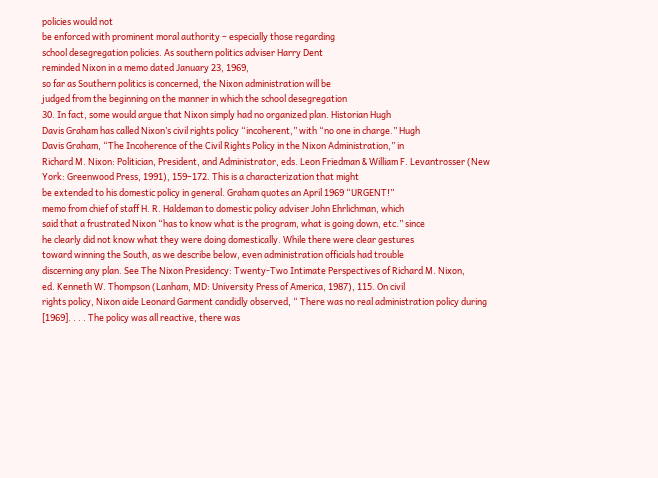policies would not
be enforced with prominent moral authority – especially those regarding
school desegregation policies. As southern politics adviser Harry Dent
reminded Nixon in a memo dated January 23, 1969,
so far as Southern politics is concerned, the Nixon administration will be
judged from the beginning on the manner in which the school desegregation
30. In fact, some would argue that Nixon simply had no organized plan. Historian Hugh
Davis Graham has called Nixon’s civil rights policy “incoherent,” with “no one in charge.” Hugh
Davis Graham, “The Incoherence of the Civil Rights Policy in the Nixon Administration,” in
Richard M. Nixon: Politician, President, and Administrator, eds. Leon Friedman & William F. Levantrosser (New York: Greenwood Press, 1991), 159–172. This is a characterization that might
be extended to his domestic policy in general. Graham quotes an April 1969 “URGENT!”
memo from chief of staff H. R. Haldeman to domestic policy adviser John Ehrlichman, which
said that a frustrated Nixon “has to know what is the program, what is going down, etc.” since
he clearly did not know what they were doing domestically. While there were clear gestures
toward winning the South, as we describe below, even administration officials had trouble
discerning any plan. See The Nixon Presidency: Twenty-Two Intimate Perspectives of Richard M. Nixon,
ed. Kenneth W. Thompson (Lanham, MD: University Press of America, 1987), 115. On civil
rights policy, Nixon aide Leonard Garment candidly observed, “ There was no real administration policy during [1969]. . . . The policy was all reactive, there was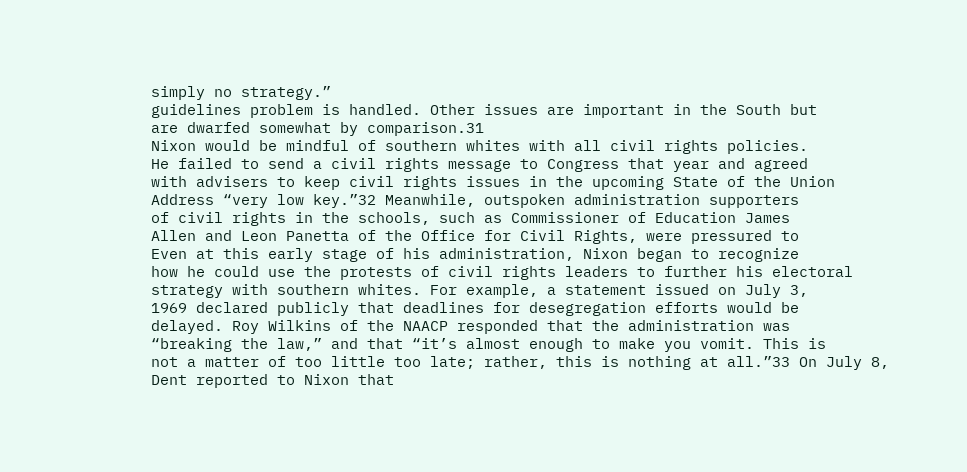simply no strategy.”
guidelines problem is handled. Other issues are important in the South but
are dwarfed somewhat by comparison.31
Nixon would be mindful of southern whites with all civil rights policies.
He failed to send a civil rights message to Congress that year and agreed
with advisers to keep civil rights issues in the upcoming State of the Union
Address “very low key.”32 Meanwhile, outspoken administration supporters
of civil rights in the schools, such as Commissioner of Education James
Allen and Leon Panetta of the Office for Civil Rights, were pressured to
Even at this early stage of his administration, Nixon began to recognize
how he could use the protests of civil rights leaders to further his electoral
strategy with southern whites. For example, a statement issued on July 3,
1969 declared publicly that deadlines for desegregation efforts would be
delayed. Roy Wilkins of the NAACP responded that the administration was
“breaking the law,” and that “it’s almost enough to make you vomit. This is
not a matter of too little too late; rather, this is nothing at all.”33 On July 8,
Dent reported to Nixon that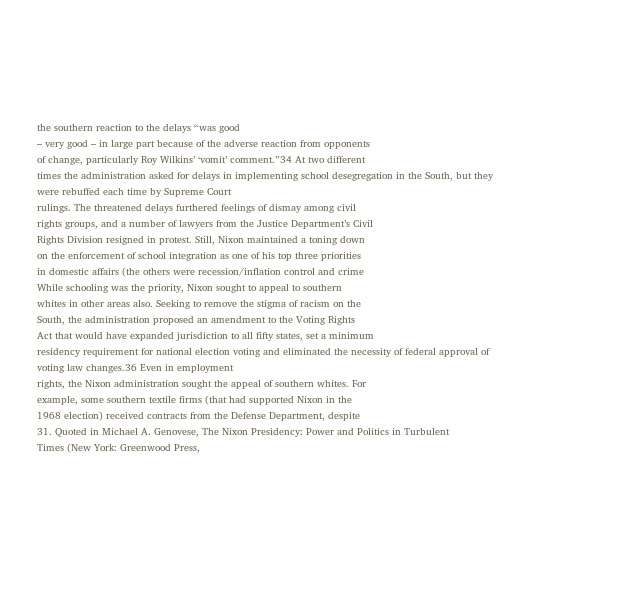the southern reaction to the delays “was good
– very good – in large part because of the adverse reaction from opponents
of change, particularly Roy Wilkins’ ‘vomit’ comment.”34 At two different
times the administration asked for delays in implementing school desegregation in the South, but they were rebuffed each time by Supreme Court
rulings. The threatened delays furthered feelings of dismay among civil
rights groups, and a number of lawyers from the Justice Department’s Civil
Rights Division resigned in protest. Still, Nixon maintained a toning down
on the enforcement of school integration as one of his top three priorities
in domestic affairs (the others were recession/inflation control and crime
While schooling was the priority, Nixon sought to appeal to southern
whites in other areas also. Seeking to remove the stigma of racism on the
South, the administration proposed an amendment to the Voting Rights
Act that would have expanded jurisdiction to all fifty states, set a minimum
residency requirement for national election voting and eliminated the necessity of federal approval of voting law changes.36 Even in employment
rights, the Nixon administration sought the appeal of southern whites. For
example, some southern textile firms (that had supported Nixon in the
1968 election) received contracts from the Defense Department, despite
31. Quoted in Michael A. Genovese, The Nixon Presidency: Power and Politics in Turbulent
Times (New York: Greenwood Press,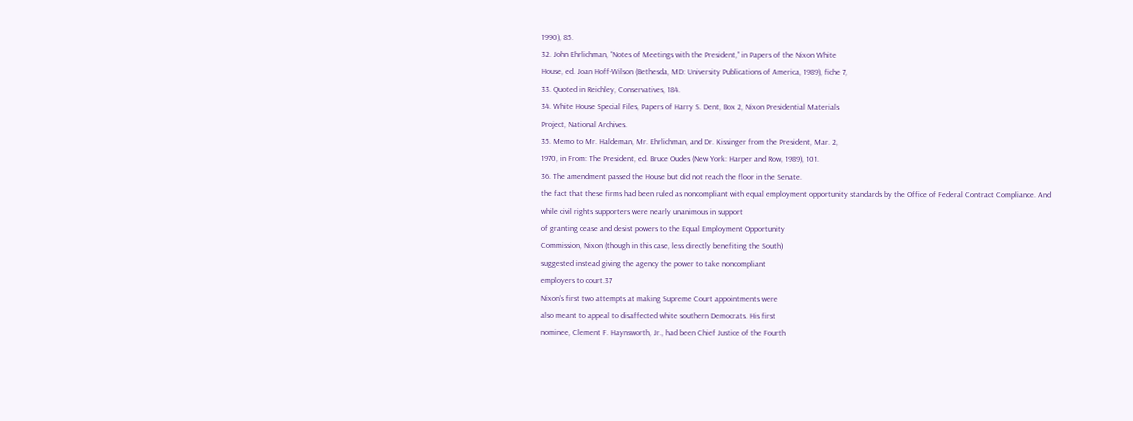1990), 85.
32. John Ehrlichman, “Notes of Meetings with the President,” in Papers of the Nixon White
House, ed. Joan Hoff-Wilson (Bethesda, MD: University Publications of America, 1989), fiche 7,
33. Quoted in Reichley, Conservatives, 184.
34. White House Special Files, Papers of Harry S. Dent, Box 2, Nixon Presidential Materials
Project, National Archives.
35. Memo to Mr. Haldeman, Mr. Ehrlichman, and Dr. Kissinger from the President, Mar. 2,
1970, in From: The President, ed. Bruce Oudes (New York: Harper and Row, 1989), 101.
36. The amendment passed the House but did not reach the floor in the Senate.
the fact that these firms had been ruled as noncompliant with equal employment opportunity standards by the Office of Federal Contract Compliance. And while civil rights supporters were nearly unanimous in support
of granting cease and desist powers to the Equal Employment Opportunity
Commission, Nixon (though in this case, less directly benefiting the South)
suggested instead giving the agency the power to take noncompliant
employers to court.37
Nixon’s first two attempts at making Supreme Court appointments were
also meant to appeal to disaffected white southern Democrats. His first
nominee, Clement F. Haynsworth, Jr., had been Chief Justice of the Fourth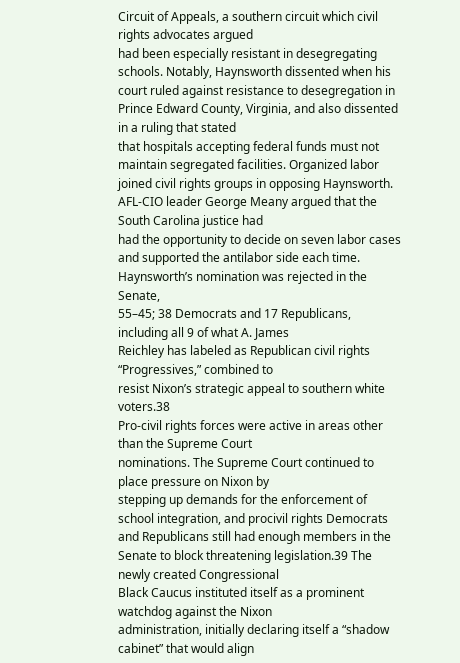Circuit of Appeals, a southern circuit which civil rights advocates argued
had been especially resistant in desegregating schools. Notably, Haynsworth dissented when his court ruled against resistance to desegregation in
Prince Edward County, Virginia, and also dissented in a ruling that stated
that hospitals accepting federal funds must not maintain segregated facilities. Organized labor joined civil rights groups in opposing Haynsworth.
AFL-CIO leader George Meany argued that the South Carolina justice had
had the opportunity to decide on seven labor cases and supported the antilabor side each time. Haynsworth’s nomination was rejected in the Senate,
55–45; 38 Democrats and 17 Republicans, including all 9 of what A. James
Reichley has labeled as Republican civil rights “Progressives,” combined to
resist Nixon’s strategic appeal to southern white voters.38
Pro-civil rights forces were active in areas other than the Supreme Court
nominations. The Supreme Court continued to place pressure on Nixon by
stepping up demands for the enforcement of school integration, and procivil rights Democrats and Republicans still had enough members in the
Senate to block threatening legislation.39 The newly created Congressional
Black Caucus instituted itself as a prominent watchdog against the Nixon
administration, initially declaring itself a “shadow cabinet” that would align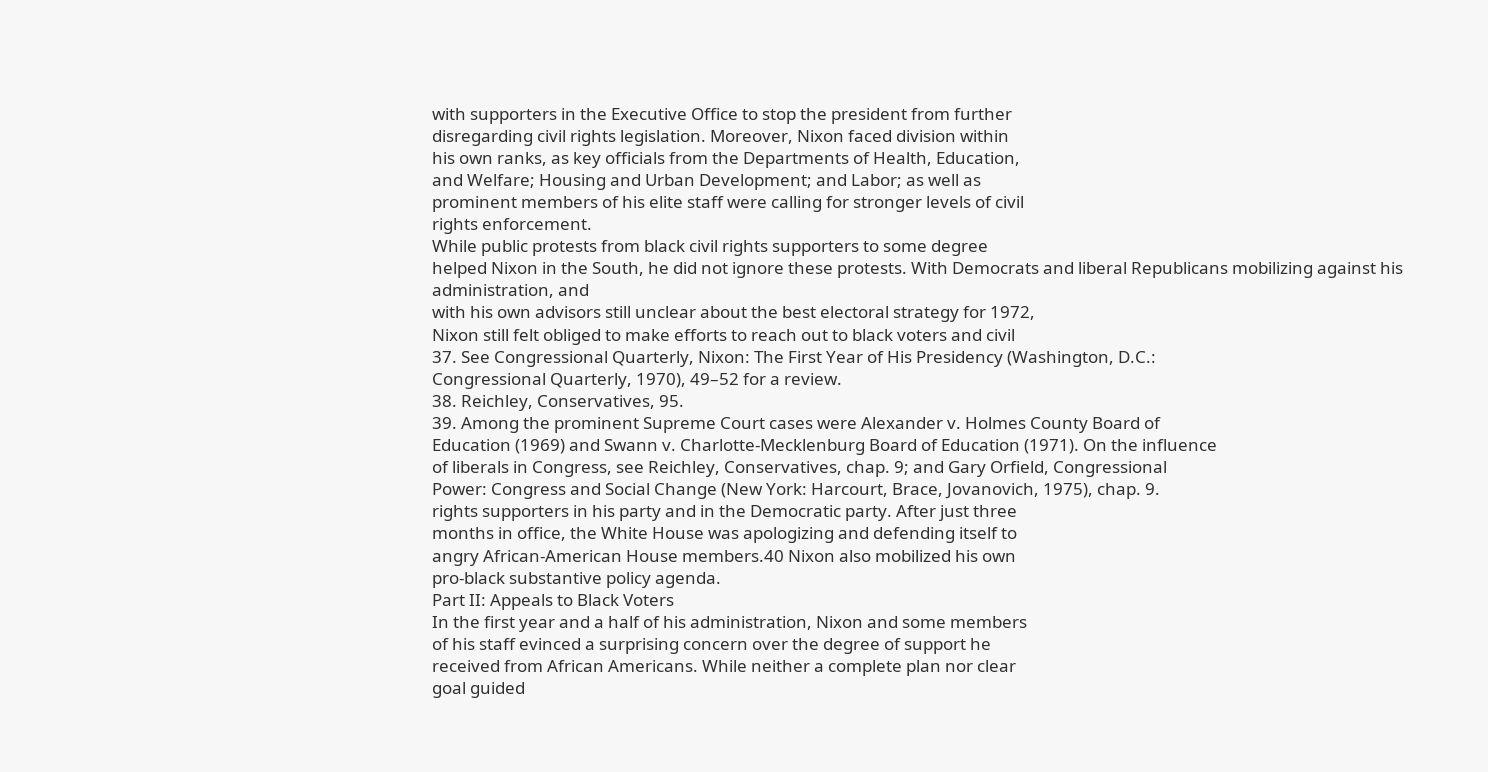with supporters in the Executive Office to stop the president from further
disregarding civil rights legislation. Moreover, Nixon faced division within
his own ranks, as key officials from the Departments of Health, Education,
and Welfare; Housing and Urban Development; and Labor; as well as
prominent members of his elite staff were calling for stronger levels of civil
rights enforcement.
While public protests from black civil rights supporters to some degree
helped Nixon in the South, he did not ignore these protests. With Democrats and liberal Republicans mobilizing against his administration, and
with his own advisors still unclear about the best electoral strategy for 1972,
Nixon still felt obliged to make efforts to reach out to black voters and civil
37. See Congressional Quarterly, Nixon: The First Year of His Presidency (Washington, D.C.:
Congressional Quarterly, 1970), 49–52 for a review.
38. Reichley, Conservatives, 95.
39. Among the prominent Supreme Court cases were Alexander v. Holmes County Board of
Education (1969) and Swann v. Charlotte-Mecklenburg Board of Education (1971). On the influence
of liberals in Congress, see Reichley, Conservatives, chap. 9; and Gary Orfield, Congressional
Power: Congress and Social Change (New York: Harcourt, Brace, Jovanovich, 1975), chap. 9.
rights supporters in his party and in the Democratic party. After just three
months in office, the White House was apologizing and defending itself to
angry African-American House members.40 Nixon also mobilized his own
pro-black substantive policy agenda.
Part II: Appeals to Black Voters
In the first year and a half of his administration, Nixon and some members
of his staff evinced a surprising concern over the degree of support he
received from African Americans. While neither a complete plan nor clear
goal guided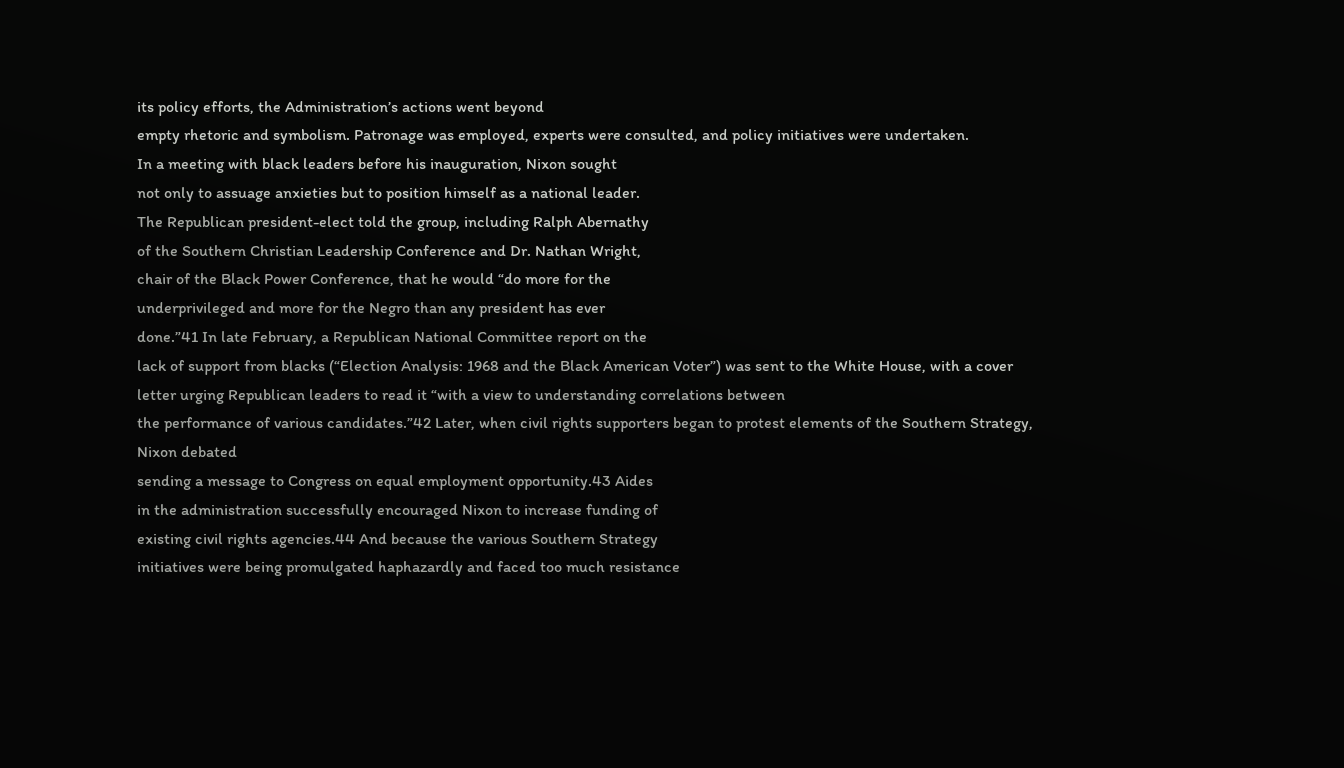its policy efforts, the Administration’s actions went beyond
empty rhetoric and symbolism. Patronage was employed, experts were consulted, and policy initiatives were undertaken.
In a meeting with black leaders before his inauguration, Nixon sought
not only to assuage anxieties but to position himself as a national leader.
The Republican president-elect told the group, including Ralph Abernathy
of the Southern Christian Leadership Conference and Dr. Nathan Wright,
chair of the Black Power Conference, that he would “do more for the
underprivileged and more for the Negro than any president has ever
done.”41 In late February, a Republican National Committee report on the
lack of support from blacks (“Election Analysis: 1968 and the Black American Voter”) was sent to the White House, with a cover letter urging Republican leaders to read it “with a view to understanding correlations between
the performance of various candidates.”42 Later, when civil rights supporters began to protest elements of the Southern Strategy, Nixon debated
sending a message to Congress on equal employment opportunity.43 Aides
in the administration successfully encouraged Nixon to increase funding of
existing civil rights agencies.44 And because the various Southern Strategy
initiatives were being promulgated haphazardly and faced too much resistance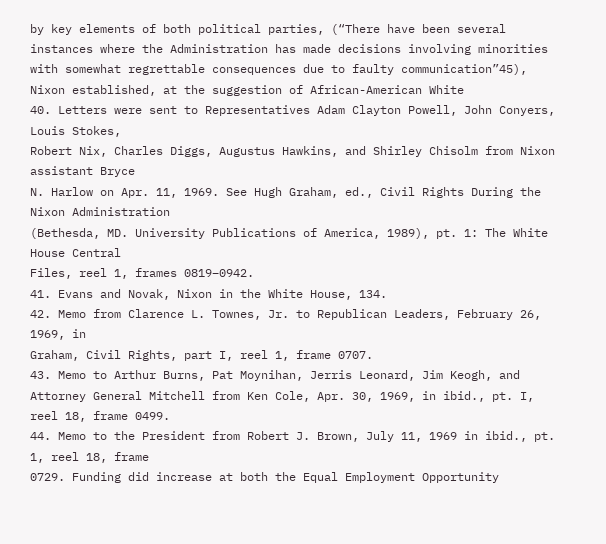by key elements of both political parties, (“There have been several
instances where the Administration has made decisions involving minorities with somewhat regrettable consequences due to faulty communication”45), Nixon established, at the suggestion of African-American White
40. Letters were sent to Representatives Adam Clayton Powell, John Conyers, Louis Stokes,
Robert Nix, Charles Diggs, Augustus Hawkins, and Shirley Chisolm from Nixon assistant Bryce
N. Harlow on Apr. 11, 1969. See Hugh Graham, ed., Civil Rights During the Nixon Administration
(Bethesda, MD. University Publications of America, 1989), pt. 1: The White House Central
Files, reel 1, frames 0819–0942.
41. Evans and Novak, Nixon in the White House, 134.
42. Memo from Clarence L. Townes, Jr. to Republican Leaders, February 26, 1969, in
Graham, Civil Rights, part I, reel 1, frame 0707.
43. Memo to Arthur Burns, Pat Moynihan, Jerris Leonard, Jim Keogh, and Attorney General Mitchell from Ken Cole, Apr. 30, 1969, in ibid., pt. I, reel 18, frame 0499.
44. Memo to the President from Robert J. Brown, July 11, 1969 in ibid., pt. 1, reel 18, frame
0729. Funding did increase at both the Equal Employment Opportunity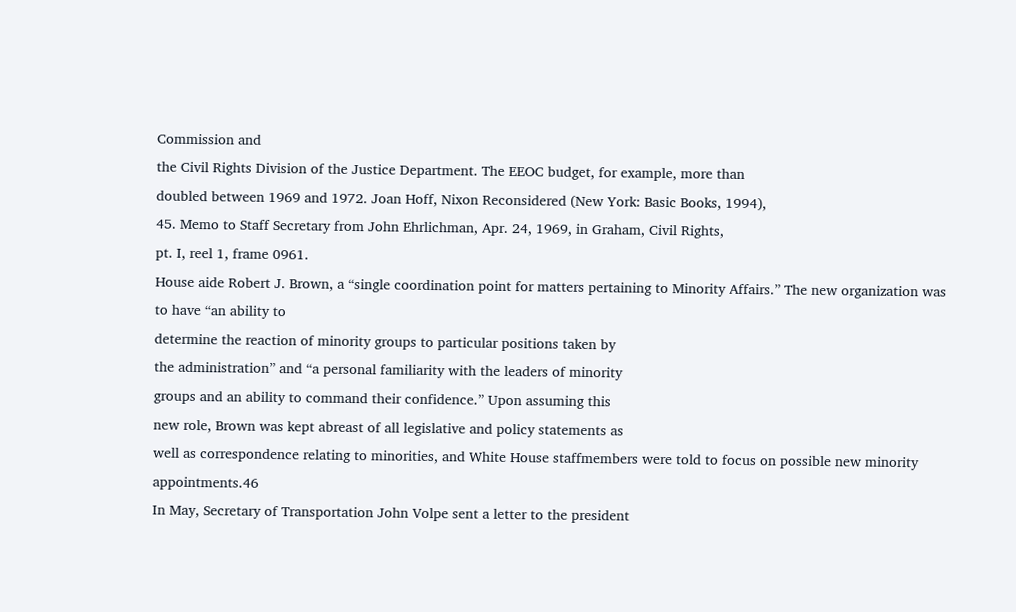Commission and
the Civil Rights Division of the Justice Department. The EEOC budget, for example, more than
doubled between 1969 and 1972. Joan Hoff, Nixon Reconsidered (New York: Basic Books, 1994),
45. Memo to Staff Secretary from John Ehrlichman, Apr. 24, 1969, in Graham, Civil Rights,
pt. I, reel 1, frame 0961.
House aide Robert J. Brown, a “single coordination point for matters pertaining to Minority Affairs.” The new organization was to have “an ability to
determine the reaction of minority groups to particular positions taken by
the administration” and “a personal familiarity with the leaders of minority
groups and an ability to command their confidence.” Upon assuming this
new role, Brown was kept abreast of all legislative and policy statements as
well as correspondence relating to minorities, and White House staffmembers were told to focus on possible new minority appointments.46
In May, Secretary of Transportation John Volpe sent a letter to the president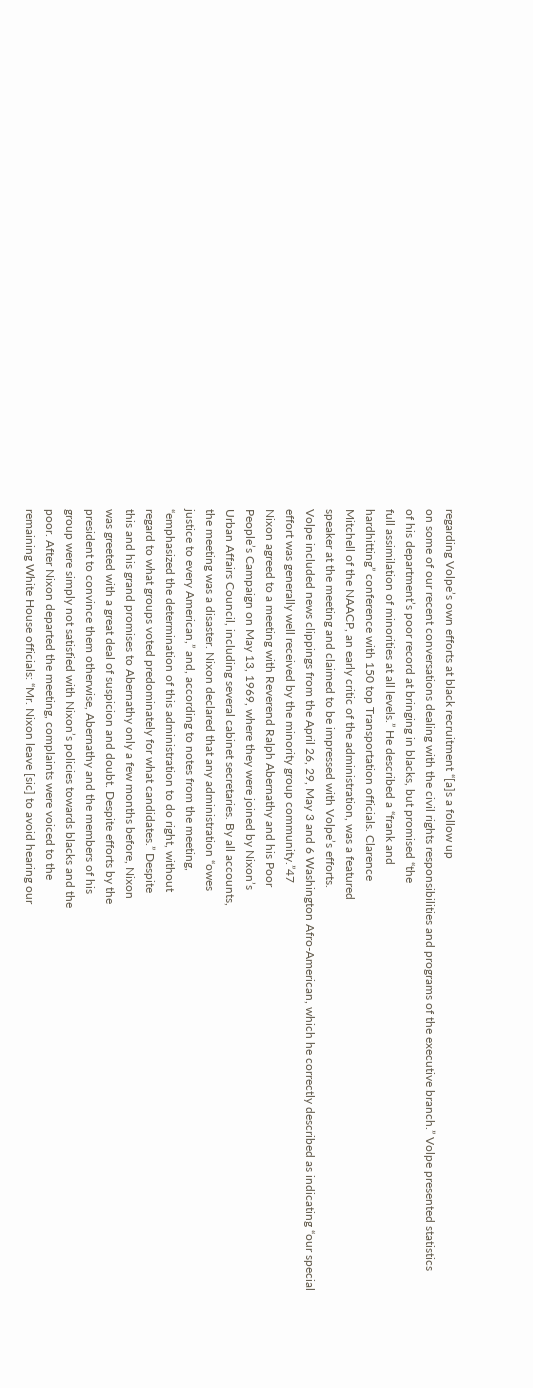regarding Volpe’s own efforts at black recruitment “[a]s a follow up
on some of our recent conversations dealing with the civil rights responsibilities and programs of the executive branch.” Volpe presented statistics
of his department’s poor record at bringing in blacks, but promised “the
full assimilation of minorities at all levels.” He described a “frank and
hardhitting” conference with 150 top Transportation officials. Clarence
Mitchell of the NAACP, an early critic of the administration, was a featured
speaker at the meeting and claimed to be impressed with Volpe’s efforts.
Volpe included news clippings from the April 26, 29, May 3 and 6 Washington Afro-American, which he correctly described as indicating “our special
effort was generally well received by the minority group community.”47
Nixon agreed to a meeting with Reverend Ralph Abernathy and his Poor
People’s Campaign on May 13, 1969, where they were joined by Nixon’s
Urban Affairs Council, including several cabinet secretaries. By all accounts,
the meeting was a disaster. Nixon declared that any administration “owes
justice to every American,” and, according to notes from the meeting,
“emphasized the determination of this administration to do right, without
regard to what groups voted predominately for what candidates.” Despite
this and his grand promises to Abernathy only a few months before, Nixon
was greeted with a great deal of suspicion and doubt. Despite efforts by the
president to convince them otherwise, Abernathy and the members of his
group were simply not satisfied with Nixon’s policies towards blacks and the
poor. After Nixon departed the meeting, complaints were voiced to the
remaining White House officials: “Mr. Nixon leave [sic] to avoid hearing our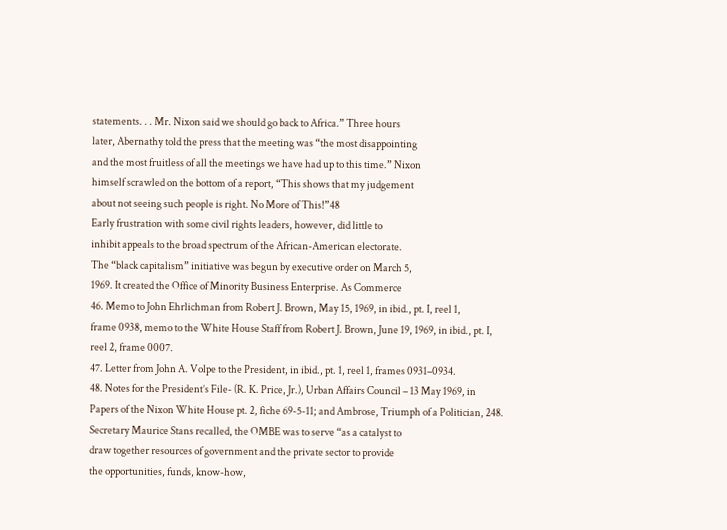statements. . . Mr. Nixon said we should go back to Africa.” Three hours
later, Abernathy told the press that the meeting was “the most disappointing
and the most fruitless of all the meetings we have had up to this time.” Nixon
himself scrawled on the bottom of a report, “This shows that my judgement
about not seeing such people is right. No More of This!”48
Early frustration with some civil rights leaders, however, did little to
inhibit appeals to the broad spectrum of the African-American electorate.
The “black capitalism” initiative was begun by executive order on March 5,
1969. It created the Office of Minority Business Enterprise. As Commerce
46. Memo to John Ehrlichman from Robert J. Brown, May 15, 1969, in ibid., pt. I, reel 1,
frame 0938, memo to the White House Staff from Robert J. Brown, June 19, 1969, in ibid., pt. I,
reel 2, frame 0007.
47. Letter from John A. Volpe to the President, in ibid., pt. 1, reel 1, frames 0931–0934.
48. Notes for the President’s File- (R. K. Price, Jr.), Urban Affairs Council – 13 May 1969, in
Papers of the Nixon White House pt. 2, fiche 69-5-11; and Ambrose, Triumph of a Politician, 248.
Secretary Maurice Stans recalled, the OMBE was to serve “as a catalyst to
draw together resources of government and the private sector to provide
the opportunities, funds, know-how,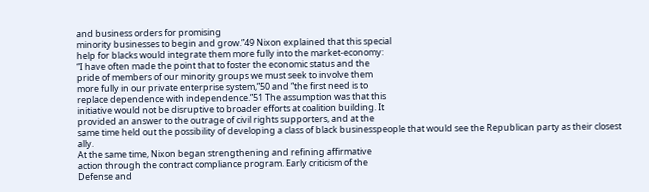and business orders for promising
minority businesses to begin and grow.”49 Nixon explained that this special
help for blacks would integrate them more fully into the market-economy:
“I have often made the point that to foster the economic status and the
pride of members of our minority groups we must seek to involve them
more fully in our private enterprise system,”50 and “the first need is to
replace dependence with independence.”51 The assumption was that this
initiative would not be disruptive to broader efforts at coalition building. It
provided an answer to the outrage of civil rights supporters, and at the
same time held out the possibility of developing a class of black businesspeople that would see the Republican party as their closest ally.
At the same time, Nixon began strengthening and refining affirmative
action through the contract compliance program. Early criticism of the
Defense and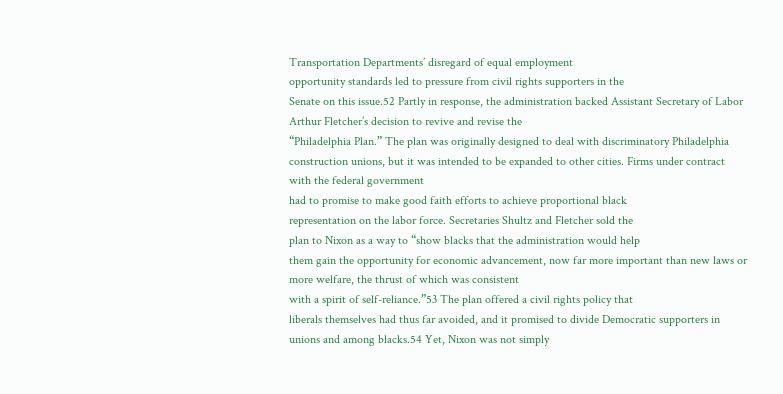Transportation Departments’ disregard of equal employment
opportunity standards led to pressure from civil rights supporters in the
Senate on this issue.52 Partly in response, the administration backed Assistant Secretary of Labor Arthur Fletcher’s decision to revive and revise the
“Philadelphia Plan.” The plan was originally designed to deal with discriminatory Philadelphia construction unions, but it was intended to be expanded to other cities. Firms under contract with the federal government
had to promise to make good faith efforts to achieve proportional black
representation on the labor force. Secretaries Shultz and Fletcher sold the
plan to Nixon as a way to “show blacks that the administration would help
them gain the opportunity for economic advancement, now far more important than new laws or more welfare, the thrust of which was consistent
with a spirit of self-reliance.”53 The plan offered a civil rights policy that
liberals themselves had thus far avoided, and it promised to divide Democratic supporters in unions and among blacks.54 Yet, Nixon was not simply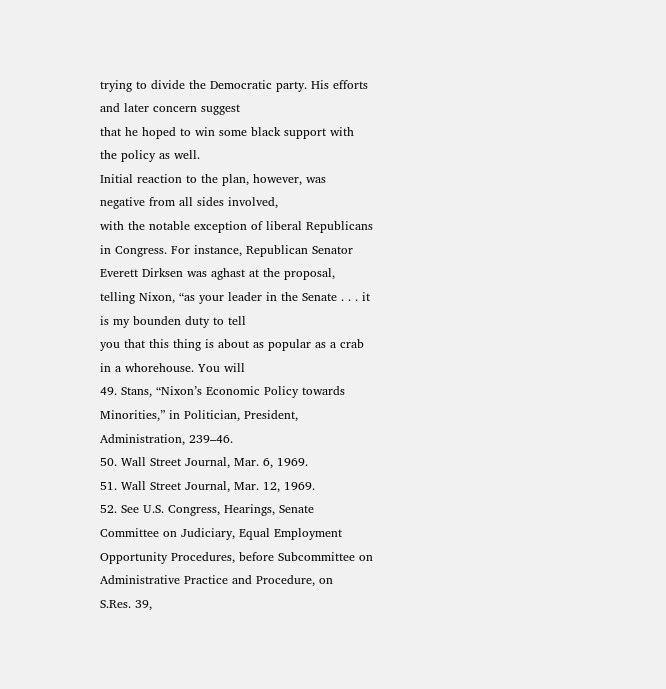trying to divide the Democratic party. His efforts and later concern suggest
that he hoped to win some black support with the policy as well.
Initial reaction to the plan, however, was negative from all sides involved,
with the notable exception of liberal Republicans in Congress. For instance, Republican Senator Everett Dirksen was aghast at the proposal,
telling Nixon, “as your leader in the Senate . . . it is my bounden duty to tell
you that this thing is about as popular as a crab in a whorehouse. You will
49. Stans, “Nixon’s Economic Policy towards Minorities,” in Politician, President, Administration, 239–46.
50. Wall Street Journal, Mar. 6, 1969.
51. Wall Street Journal, Mar. 12, 1969.
52. See U.S. Congress, Hearings, Senate Committee on Judiciary, Equal Employment Opportunity Procedures, before Subcommittee on Administrative Practice and Procedure, on
S.Res. 39,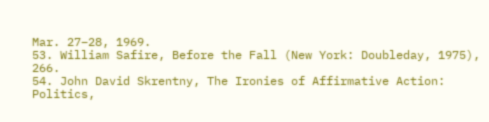Mar. 27–28, 1969.
53. William Safire, Before the Fall (New York: Doubleday, 1975), 266.
54. John David Skrentny, The Ironies of Affirmative Action: Politics,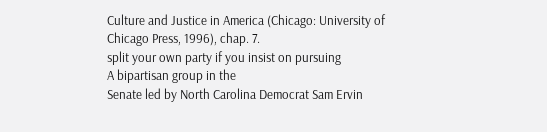Culture and Justice in America (Chicago: University of Chicago Press, 1996), chap. 7.
split your own party if you insist on pursuing
A bipartisan group in the
Senate led by North Carolina Democrat Sam Ervin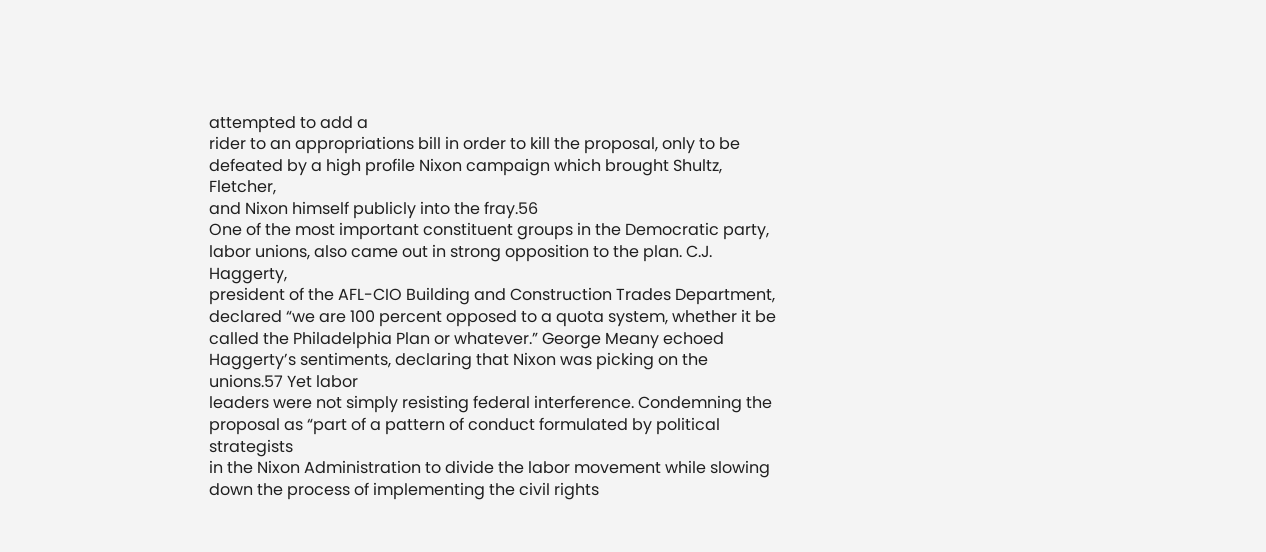attempted to add a
rider to an appropriations bill in order to kill the proposal, only to be
defeated by a high profile Nixon campaign which brought Shultz, Fletcher,
and Nixon himself publicly into the fray.56
One of the most important constituent groups in the Democratic party,
labor unions, also came out in strong opposition to the plan. C.J. Haggerty,
president of the AFL-CIO Building and Construction Trades Department,
declared “we are 100 percent opposed to a quota system, whether it be
called the Philadelphia Plan or whatever.” George Meany echoed Haggerty’s sentiments, declaring that Nixon was picking on the unions.57 Yet labor
leaders were not simply resisting federal interference. Condemning the
proposal as “part of a pattern of conduct formulated by political strategists
in the Nixon Administration to divide the labor movement while slowing
down the process of implementing the civil rights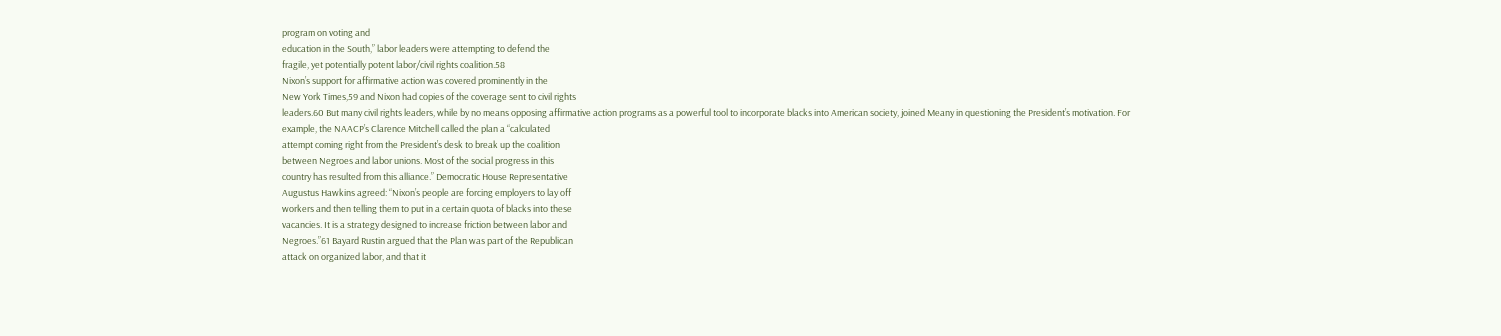program on voting and
education in the South,” labor leaders were attempting to defend the
fragile, yet potentially potent labor/civil rights coalition.58
Nixon’s support for affirmative action was covered prominently in the
New York Times,59 and Nixon had copies of the coverage sent to civil rights
leaders.60 But many civil rights leaders, while by no means opposing affirmative action programs as a powerful tool to incorporate blacks into American society, joined Meany in questioning the President’s motivation. For
example, the NAACP’s Clarence Mitchell called the plan a “calculated
attempt coming right from the President’s desk to break up the coalition
between Negroes and labor unions. Most of the social progress in this
country has resulted from this alliance.” Democratic House Representative
Augustus Hawkins agreed: “Nixon’s people are forcing employers to lay off
workers and then telling them to put in a certain quota of blacks into these
vacancies. It is a strategy designed to increase friction between labor and
Negroes.”61 Bayard Rustin argued that the Plan was part of the Republican
attack on organized labor, and that it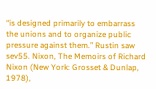“is designed primarily to embarrass
the unions and to organize public pressure against them.” Rustin saw sev55. Nixon, The Memoirs of Richard Nixon (New York: Grosset & Dunlap, 1978),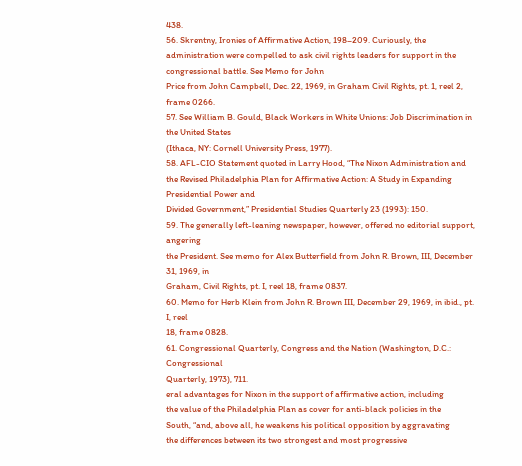438.
56. Skrentny, Ironies of Affirmative Action, 198–209. Curiously, the administration were compelled to ask civil rights leaders for support in the congressional battle. See Memo for John
Price from John Campbell, Dec. 22, 1969, in Graham Civil Rights, pt. 1, reel 2, frame 0266.
57. See William B. Gould, Black Workers in White Unions: Job Discrimination in the United States
(Ithaca, NY: Cornell University Press, 1977).
58. AFL-CIO Statement quoted in Larry Hood, “The Nixon Administration and the Revised Philadelphia Plan for Affirmative Action: A Study in Expanding Presidential Power and
Divided Government,” Presidential Studies Quarterly 23 (1993): 150.
59. The generally left-leaning newspaper, however, offered no editorial support, angering
the President. See memo for Alex Butterfield from John R. Brown, III, December 31, 1969, in
Graham, Civil Rights, pt. I, reel 18, frame 0837.
60. Memo for Herb Klein from John R. Brown III, December 29, 1969, in ibid., pt. I, reel
18, frame 0828.
61. Congressional Quarterly, Congress and the Nation (Washington, D.C.: Congressional
Quarterly, 1973), 711.
eral advantages for Nixon in the support of affirmative action, including
the value of the Philadelphia Plan as cover for anti-black policies in the
South, “and, above all, he weakens his political opposition by aggravating
the differences between its two strongest and most progressive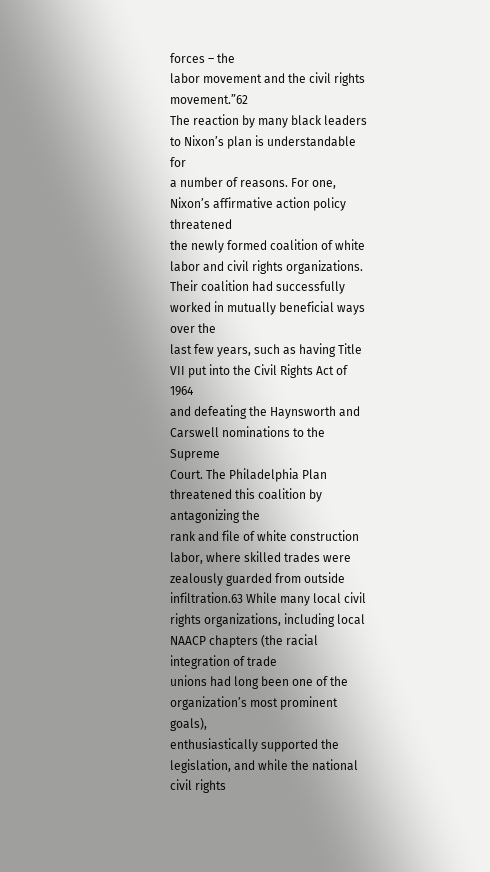forces – the
labor movement and the civil rights movement.”62
The reaction by many black leaders to Nixon’s plan is understandable for
a number of reasons. For one, Nixon’s affirmative action policy threatened
the newly formed coalition of white labor and civil rights organizations.
Their coalition had successfully worked in mutually beneficial ways over the
last few years, such as having Title VII put into the Civil Rights Act of 1964
and defeating the Haynsworth and Carswell nominations to the Supreme
Court. The Philadelphia Plan threatened this coalition by antagonizing the
rank and file of white construction labor, where skilled trades were zealously guarded from outside infiltration.63 While many local civil rights organizations, including local NAACP chapters (the racial integration of trade
unions had long been one of the organization’s most prominent goals),
enthusiastically supported the legislation, and while the national civil rights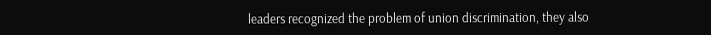leaders recognized the problem of union discrimination, they also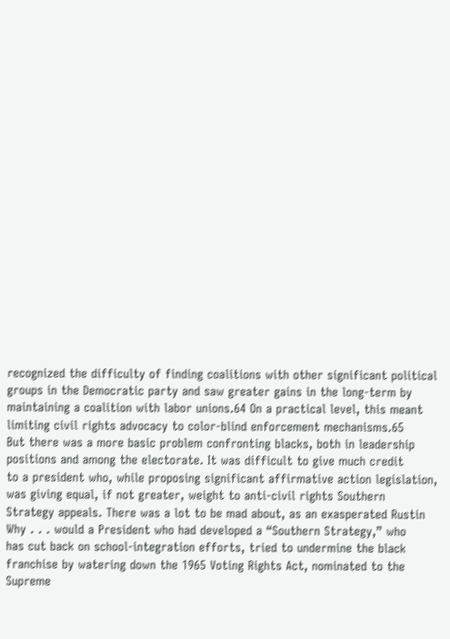recognized the difficulty of finding coalitions with other significant political
groups in the Democratic party and saw greater gains in the long-term by
maintaining a coalition with labor unions.64 On a practical level, this meant
limiting civil rights advocacy to color-blind enforcement mechanisms.65
But there was a more basic problem confronting blacks, both in leadership positions and among the electorate. It was difficult to give much credit
to a president who, while proposing significant affirmative action legislation, was giving equal, if not greater, weight to anti-civil rights Southern
Strategy appeals. There was a lot to be mad about, as an exasperated Rustin
Why . . . would a President who had developed a “Southern Strategy,” who
has cut back on school-integration efforts, tried to undermine the black
franchise by watering down the 1965 Voting Rights Act, nominated to the
Supreme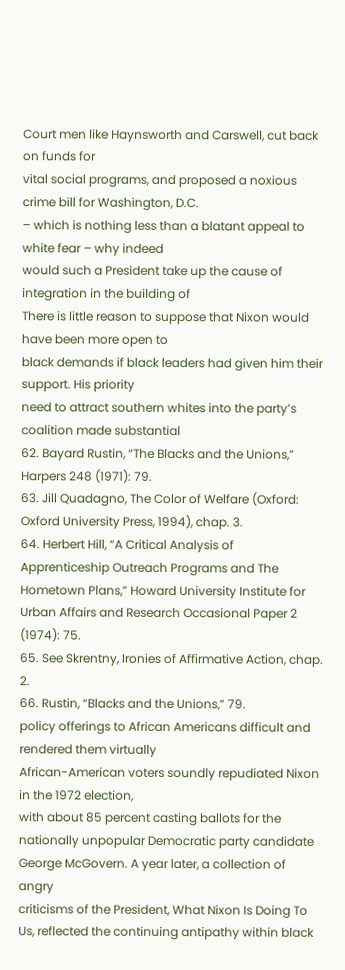Court men like Haynsworth and Carswell, cut back on funds for
vital social programs, and proposed a noxious crime bill for Washington, D.C.
– which is nothing less than a blatant appeal to white fear – why indeed
would such a President take up the cause of integration in the building of
There is little reason to suppose that Nixon would have been more open to
black demands if black leaders had given him their support. His priority
need to attract southern whites into the party’s coalition made substantial
62. Bayard Rustin, “The Blacks and the Unions,” Harpers 248 (1971): 79.
63. Jill Quadagno, The Color of Welfare (Oxford: Oxford University Press, 1994), chap. 3.
64. Herbert Hill, “A Critical Analysis of Apprenticeship Outreach Programs and The
Hometown Plans,” Howard University Institute for Urban Affairs and Research Occasional Paper 2
(1974): 75.
65. See Skrentny, Ironies of Affirmative Action, chap. 2.
66. Rustin, “Blacks and the Unions,” 79.
policy offerings to African Americans difficult and rendered them virtually
African-American voters soundly repudiated Nixon in the 1972 election,
with about 85 percent casting ballots for the nationally unpopular Democratic party candidate George McGovern. A year later, a collection of angry
criticisms of the President, What Nixon Is Doing To Us, reflected the continuing antipathy within black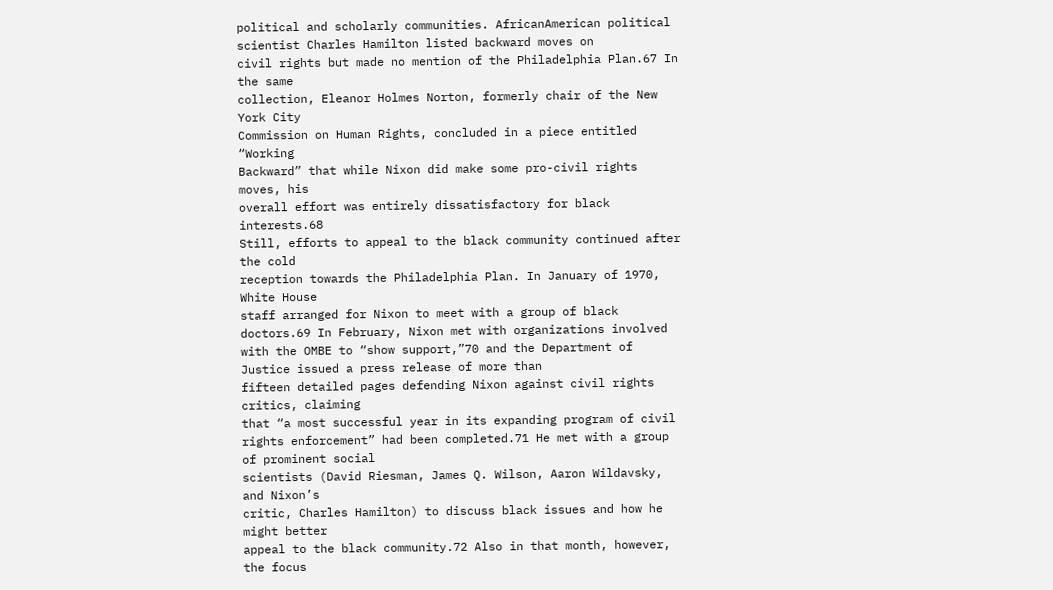political and scholarly communities. AfricanAmerican political scientist Charles Hamilton listed backward moves on
civil rights but made no mention of the Philadelphia Plan.67 In the same
collection, Eleanor Holmes Norton, formerly chair of the New York City
Commission on Human Rights, concluded in a piece entitled “Working
Backward” that while Nixon did make some pro-civil rights moves, his
overall effort was entirely dissatisfactory for black interests.68
Still, efforts to appeal to the black community continued after the cold
reception towards the Philadelphia Plan. In January of 1970, White House
staff arranged for Nixon to meet with a group of black doctors.69 In February, Nixon met with organizations involved with the OMBE to “show support,”70 and the Department of Justice issued a press release of more than
fifteen detailed pages defending Nixon against civil rights critics, claiming
that “a most successful year in its expanding program of civil rights enforcement” had been completed.71 He met with a group of prominent social
scientists (David Riesman, James Q. Wilson, Aaron Wildavsky, and Nixon’s
critic, Charles Hamilton) to discuss black issues and how he might better
appeal to the black community.72 Also in that month, however, the focus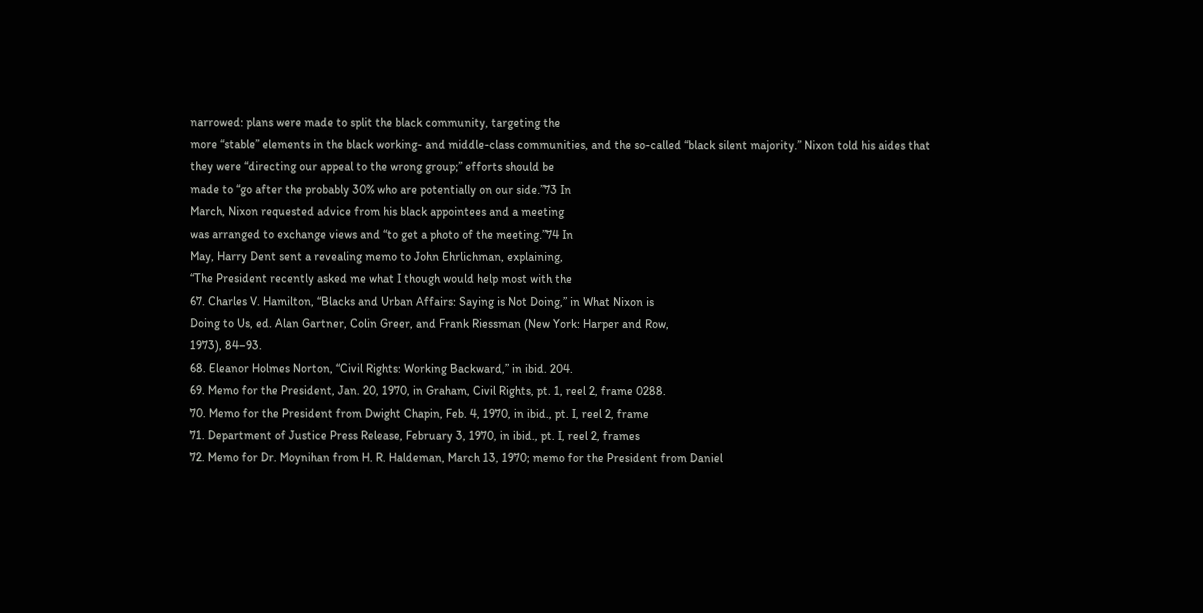narrowed: plans were made to split the black community, targeting the
more “stable” elements in the black working- and middle-class communities, and the so-called “black silent majority.” Nixon told his aides that
they were “directing our appeal to the wrong group;” efforts should be
made to “go after the probably 30% who are potentially on our side.”73 In
March, Nixon requested advice from his black appointees and a meeting
was arranged to exchange views and “to get a photo of the meeting.”74 In
May, Harry Dent sent a revealing memo to John Ehrlichman, explaining,
“The President recently asked me what I though would help most with the
67. Charles V. Hamilton, “Blacks and Urban Affairs: Saying is Not Doing,” in What Nixon is
Doing to Us, ed. Alan Gartner, Colin Greer, and Frank Riessman (New York: Harper and Row,
1973), 84–93.
68. Eleanor Holmes Norton, “Civil Rights: Working Backward,” in ibid. 204.
69. Memo for the President, Jan. 20, 1970, in Graham, Civil Rights, pt. 1, reel 2, frame 0288.
70. Memo for the President from Dwight Chapin, Feb. 4, 1970, in ibid., pt. I, reel 2, frame
71. Department of Justice Press Release, February 3, 1970, in ibid., pt. I, reel 2, frames
72. Memo for Dr. Moynihan from H. R. Haldeman, March 13, 1970; memo for the President from Daniel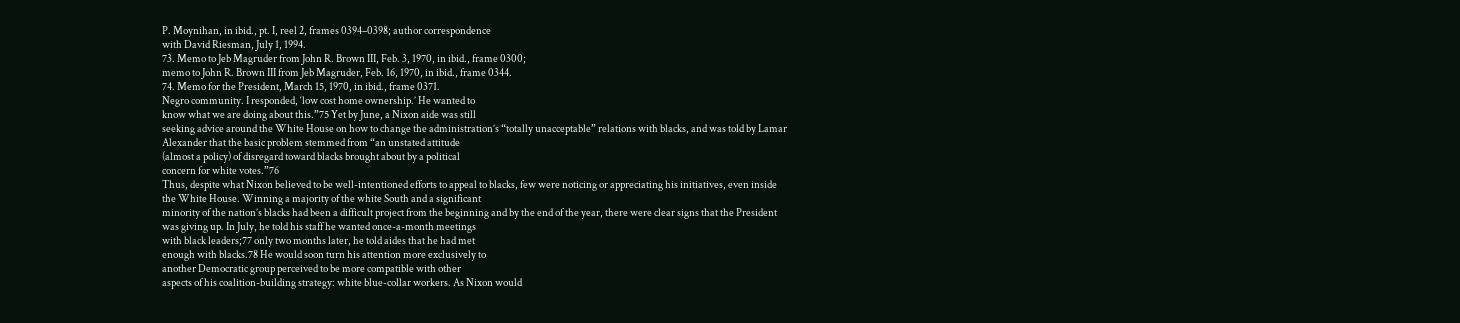P. Moynihan, in ibid., pt. I, reel 2, frames 0394–0398; author correspondence
with David Riesman, July 1, 1994.
73. Memo to Jeb Magruder from John R. Brown III, Feb. 3, 1970, in ibid., frame 0300;
memo to John R. Brown III from Jeb Magruder, Feb. 16, 1970, in ibid., frame 0344.
74. Memo for the President, March 15, 1970, in ibid., frame 0371.
Negro community. I responded, ‘low cost home ownership.’ He wanted to
know what we are doing about this.”75 Yet by June, a Nixon aide was still
seeking advice around the White House on how to change the administration’s “totally unacceptable” relations with blacks, and was told by Lamar
Alexander that the basic problem stemmed from “an unstated attitude
(almost a policy) of disregard toward blacks brought about by a political
concern for white votes.”76
Thus, despite what Nixon believed to be well-intentioned efforts to appeal to blacks, few were noticing or appreciating his initiatives, even inside
the White House. Winning a majority of the white South and a significant
minority of the nation’s blacks had been a difficult project from the beginning and by the end of the year, there were clear signs that the President
was giving up. In July, he told his staff he wanted once-a-month meetings
with black leaders;77 only two months later, he told aides that he had met
enough with blacks.78 He would soon turn his attention more exclusively to
another Democratic group perceived to be more compatible with other
aspects of his coalition-building strategy: white blue-collar workers. As Nixon would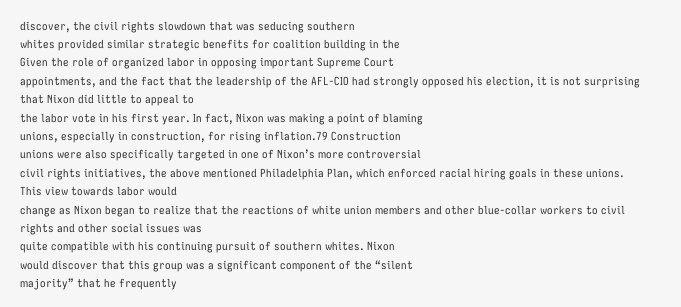discover, the civil rights slowdown that was seducing southern
whites provided similar strategic benefits for coalition building in the
Given the role of organized labor in opposing important Supreme Court
appointments, and the fact that the leadership of the AFL-CIO had strongly opposed his election, it is not surprising that Nixon did little to appeal to
the labor vote in his first year. In fact, Nixon was making a point of blaming
unions, especially in construction, for rising inflation.79 Construction
unions were also specifically targeted in one of Nixon’s more controversial
civil rights initiatives, the above mentioned Philadelphia Plan, which enforced racial hiring goals in these unions. This view towards labor would
change as Nixon began to realize that the reactions of white union members and other blue-collar workers to civil rights and other social issues was
quite compatible with his continuing pursuit of southern whites. Nixon
would discover that this group was a significant component of the “silent
majority” that he frequently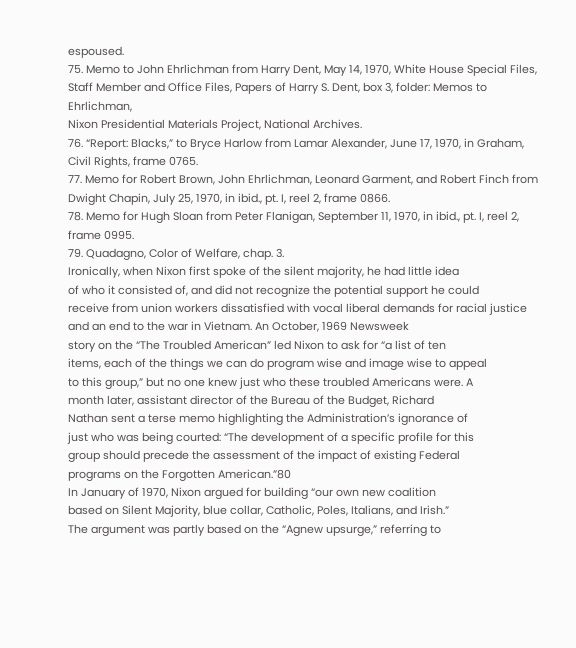espoused.
75. Memo to John Ehrlichman from Harry Dent, May 14, 1970, White House Special Files,
Staff Member and Office Files, Papers of Harry S. Dent, box 3, folder: Memos to Ehrlichman,
Nixon Presidential Materials Project, National Archives.
76. “Report: Blacks,” to Bryce Harlow from Lamar Alexander, June 17, 1970, in Graham,
Civil Rights, frame 0765.
77. Memo for Robert Brown, John Ehrlichman, Leonard Garment, and Robert Finch from
Dwight Chapin, July 25, 1970, in ibid., pt. I, reel 2, frame 0866.
78. Memo for Hugh Sloan from Peter Flanigan, September 11, 1970, in ibid., pt. I, reel 2,
frame 0995.
79. Quadagno, Color of Welfare, chap. 3.
Ironically, when Nixon first spoke of the silent majority, he had little idea
of who it consisted of, and did not recognize the potential support he could
receive from union workers dissatisfied with vocal liberal demands for racial justice and an end to the war in Vietnam. An October, 1969 Newsweek
story on the “The Troubled American” led Nixon to ask for “a list of ten
items, each of the things we can do program wise and image wise to appeal
to this group,” but no one knew just who these troubled Americans were. A
month later, assistant director of the Bureau of the Budget, Richard
Nathan sent a terse memo highlighting the Administration’s ignorance of
just who was being courted: “The development of a specific profile for this
group should precede the assessment of the impact of existing Federal
programs on the Forgotten American.”80
In January of 1970, Nixon argued for building “our own new coalition
based on Silent Majority, blue collar, Catholic, Poles, Italians, and Irish.”
The argument was partly based on the “Agnew upsurge,” referring to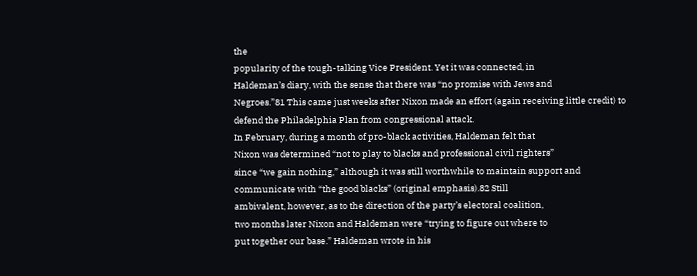the
popularity of the tough-talking Vice President. Yet it was connected, in
Haldeman’s diary, with the sense that there was “no promise with Jews and
Negroes.”81 This came just weeks after Nixon made an effort (again receiving little credit) to defend the Philadelphia Plan from congressional attack.
In February, during a month of pro-black activities, Haldeman felt that
Nixon was determined “not to play to blacks and professional civil righters”
since “we gain nothing,” although it was still worthwhile to maintain support and communicate with “the good blacks” (original emphasis).82 Still
ambivalent, however, as to the direction of the party’s electoral coalition,
two months later Nixon and Haldeman were “trying to figure out where to
put together our base.” Haldeman wrote in his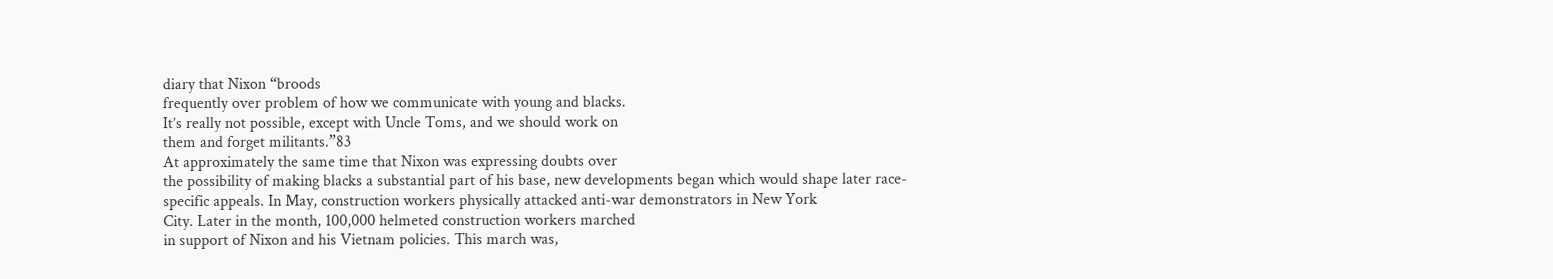diary that Nixon “broods
frequently over problem of how we communicate with young and blacks.
It’s really not possible, except with Uncle Toms, and we should work on
them and forget militants.”83
At approximately the same time that Nixon was expressing doubts over
the possibility of making blacks a substantial part of his base, new developments began which would shape later race-specific appeals. In May, construction workers physically attacked anti-war demonstrators in New York
City. Later in the month, 100,000 helmeted construction workers marched
in support of Nixon and his Vietnam policies. This march was,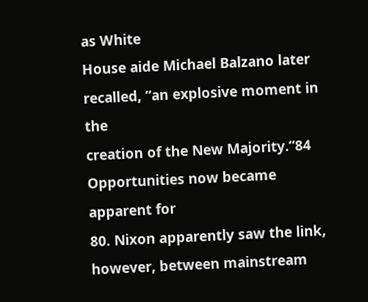as White
House aide Michael Balzano later recalled, “an explosive moment in the
creation of the New Majority.”84 Opportunities now became apparent for
80. Nixon apparently saw the link, however, between mainstream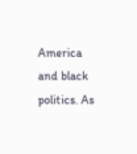America and black politics. As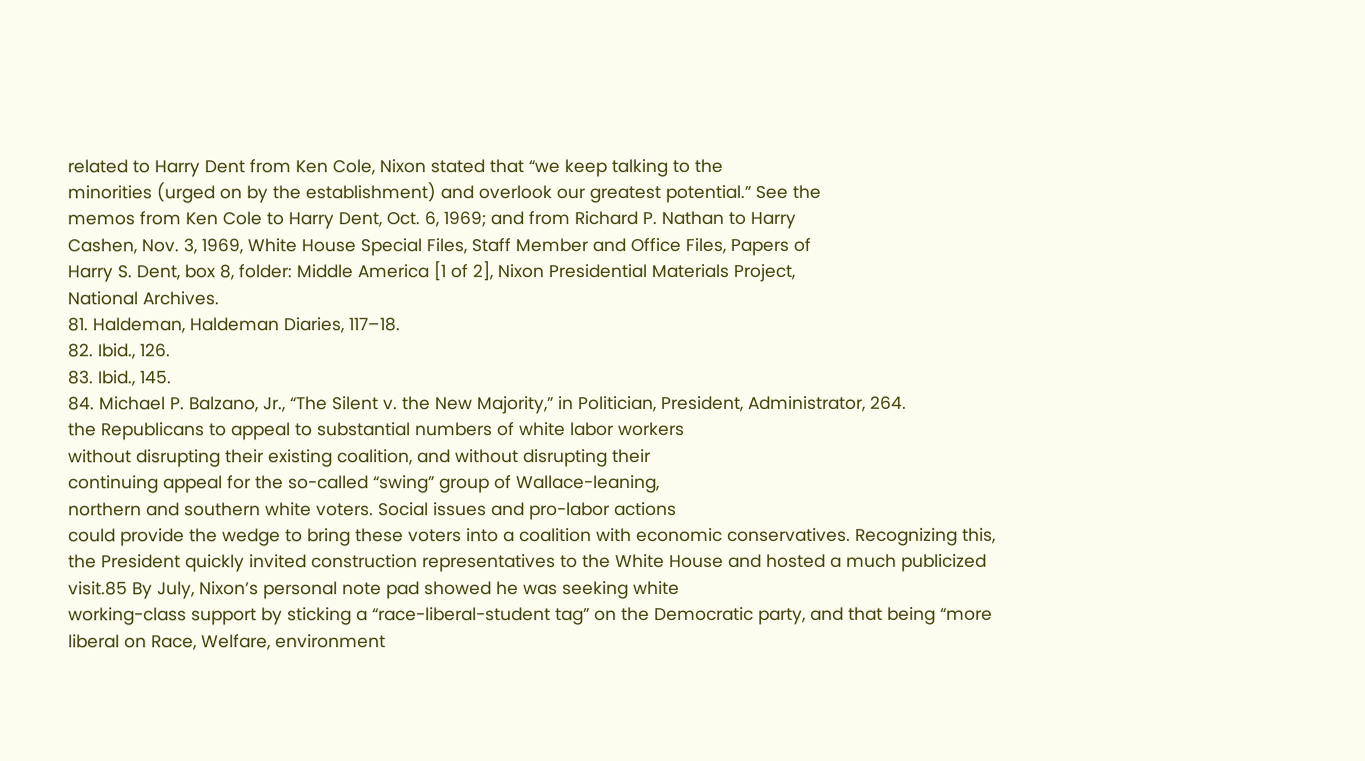related to Harry Dent from Ken Cole, Nixon stated that “we keep talking to the
minorities (urged on by the establishment) and overlook our greatest potential.” See the
memos from Ken Cole to Harry Dent, Oct. 6, 1969; and from Richard P. Nathan to Harry
Cashen, Nov. 3, 1969, White House Special Files, Staff Member and Office Files, Papers of
Harry S. Dent, box 8, folder: Middle America [1 of 2], Nixon Presidential Materials Project,
National Archives.
81. Haldeman, Haldeman Diaries, 117–18.
82. Ibid., 126.
83. Ibid., 145.
84. Michael P. Balzano, Jr., “The Silent v. the New Majority,” in Politician, President, Administrator, 264.
the Republicans to appeal to substantial numbers of white labor workers
without disrupting their existing coalition, and without disrupting their
continuing appeal for the so-called “swing” group of Wallace-leaning,
northern and southern white voters. Social issues and pro-labor actions
could provide the wedge to bring these voters into a coalition with economic conservatives. Recognizing this, the President quickly invited construction representatives to the White House and hosted a much publicized
visit.85 By July, Nixon’s personal note pad showed he was seeking white
working-class support by sticking a “race-liberal-student tag” on the Democratic party, and that being “more liberal on Race, Welfare, environment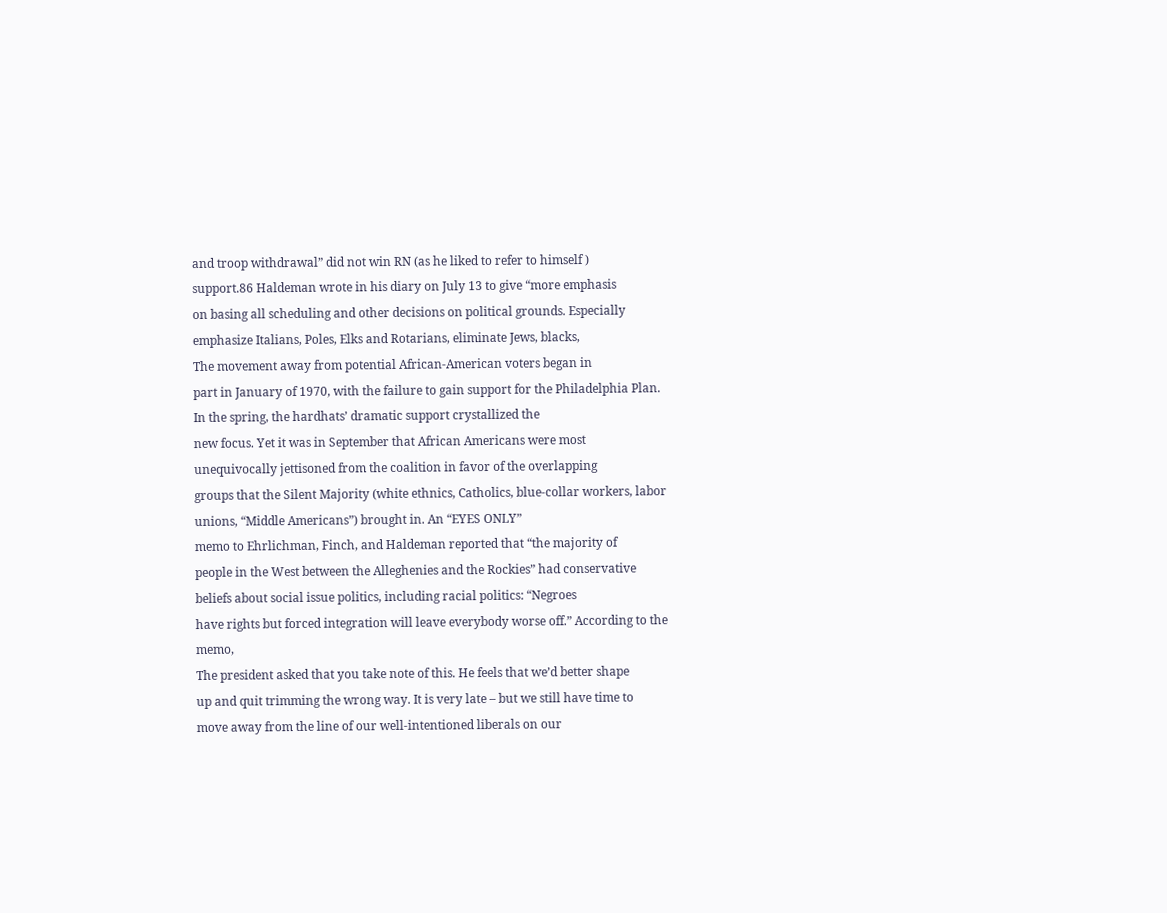and troop withdrawal” did not win RN (as he liked to refer to himself )
support.86 Haldeman wrote in his diary on July 13 to give “more emphasis
on basing all scheduling and other decisions on political grounds. Especially emphasize Italians, Poles, Elks and Rotarians, eliminate Jews, blacks,
The movement away from potential African-American voters began in
part in January of 1970, with the failure to gain support for the Philadelphia Plan. In the spring, the hardhats’ dramatic support crystallized the
new focus. Yet it was in September that African Americans were most
unequivocally jettisoned from the coalition in favor of the overlapping
groups that the Silent Majority (white ethnics, Catholics, blue-collar workers, labor unions, “Middle Americans”) brought in. An “EYES ONLY”
memo to Ehrlichman, Finch, and Haldeman reported that “the majority of
people in the West between the Alleghenies and the Rockies” had conservative beliefs about social issue politics, including racial politics: “Negroes
have rights but forced integration will leave everybody worse off.” According to the memo,
The president asked that you take note of this. He feels that we’d better shape
up and quit trimming the wrong way. It is very late – but we still have time to
move away from the line of our well-intentioned liberals on our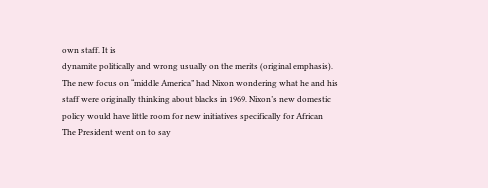own staff. It is
dynamite politically and wrong usually on the merits (original emphasis).
The new focus on “middle America” had Nixon wondering what he and his
staff were originally thinking about blacks in 1969. Nixon’s new domestic
policy would have little room for new initiatives specifically for African
The President went on to say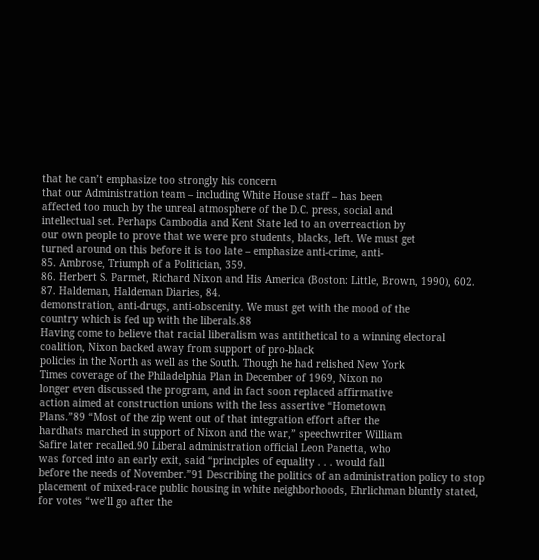that he can’t emphasize too strongly his concern
that our Administration team – including White House staff – has been
affected too much by the unreal atmosphere of the D.C. press, social and
intellectual set. Perhaps Cambodia and Kent State led to an overreaction by
our own people to prove that we were pro students, blacks, left. We must get
turned around on this before it is too late – emphasize anti-crime, anti-
85. Ambrose, Triumph of a Politician, 359.
86. Herbert S. Parmet, Richard Nixon and His America (Boston: Little, Brown, 1990), 602.
87. Haldeman, Haldeman Diaries, 84.
demonstration, anti-drugs, anti-obscenity. We must get with the mood of the
country which is fed up with the liberals.88
Having come to believe that racial liberalism was antithetical to a winning electoral coalition, Nixon backed away from support of pro-black
policies in the North as well as the South. Though he had relished New York
Times coverage of the Philadelphia Plan in December of 1969, Nixon no
longer even discussed the program, and in fact soon replaced affirmative
action aimed at construction unions with the less assertive “Hometown
Plans.”89 “Most of the zip went out of that integration effort after the
hardhats marched in support of Nixon and the war,” speechwriter William
Safire later recalled.90 Liberal administration official Leon Panetta, who
was forced into an early exit, said “principles of equality . . . would fall
before the needs of November.”91 Describing the politics of an administration policy to stop placement of mixed-race public housing in white neighborhoods, Ehrlichman bluntly stated, for votes “we’ll go after the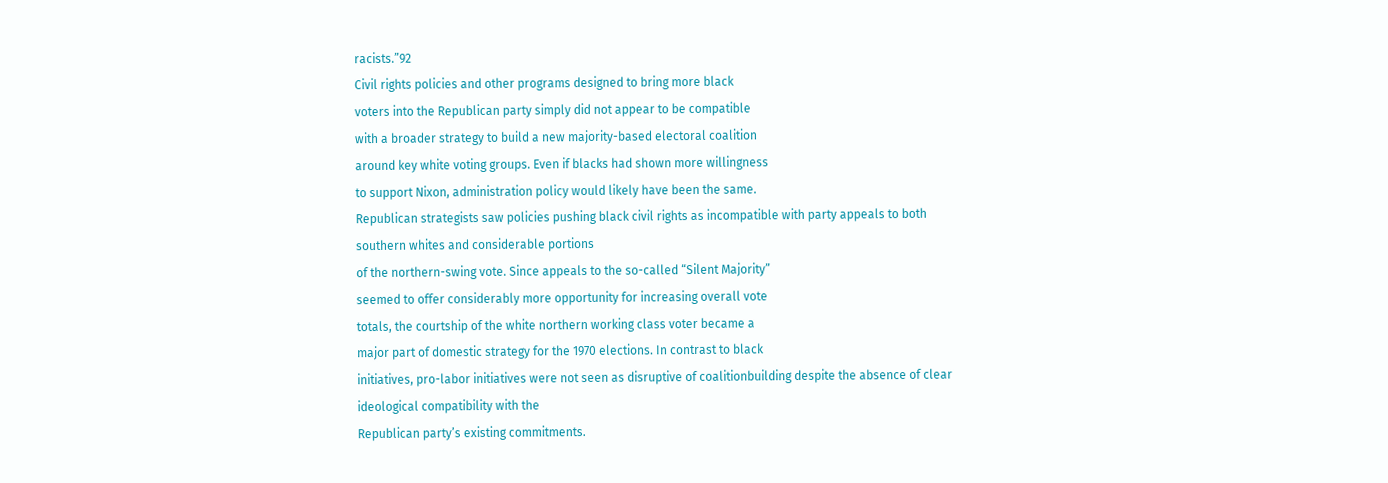racists.”92
Civil rights policies and other programs designed to bring more black
voters into the Republican party simply did not appear to be compatible
with a broader strategy to build a new majority-based electoral coalition
around key white voting groups. Even if blacks had shown more willingness
to support Nixon, administration policy would likely have been the same.
Republican strategists saw policies pushing black civil rights as incompatible with party appeals to both southern whites and considerable portions
of the northern-swing vote. Since appeals to the so-called “Silent Majority”
seemed to offer considerably more opportunity for increasing overall vote
totals, the courtship of the white northern working class voter became a
major part of domestic strategy for the 1970 elections. In contrast to black
initiatives, pro-labor initiatives were not seen as disruptive of coalitionbuilding despite the absence of clear ideological compatibility with the
Republican party’s existing commitments.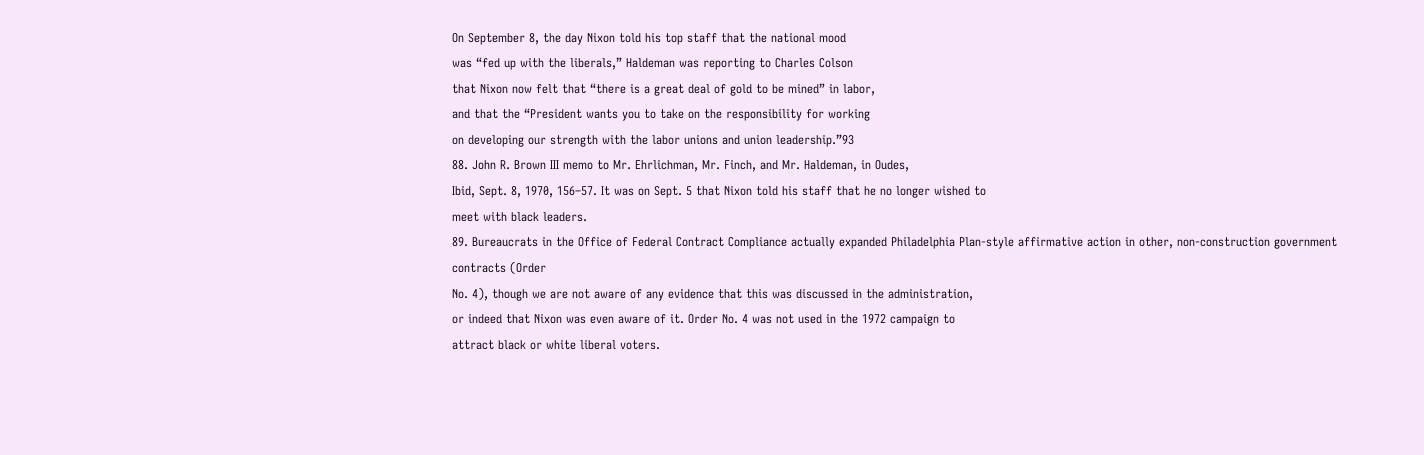On September 8, the day Nixon told his top staff that the national mood
was “fed up with the liberals,” Haldeman was reporting to Charles Colson
that Nixon now felt that “there is a great deal of gold to be mined” in labor,
and that the “President wants you to take on the responsibility for working
on developing our strength with the labor unions and union leadership.”93
88. John R. Brown III memo to Mr. Ehrlichman, Mr. Finch, and Mr. Haldeman, in Oudes,
Ibid, Sept. 8, 1970, 156–57. It was on Sept. 5 that Nixon told his staff that he no longer wished to
meet with black leaders.
89. Bureaucrats in the Office of Federal Contract Compliance actually expanded Philadelphia Plan-style affirmative action in other, non-construction government contracts (Order
No. 4), though we are not aware of any evidence that this was discussed in the administration,
or indeed that Nixon was even aware of it. Order No. 4 was not used in the 1972 campaign to
attract black or white liberal voters.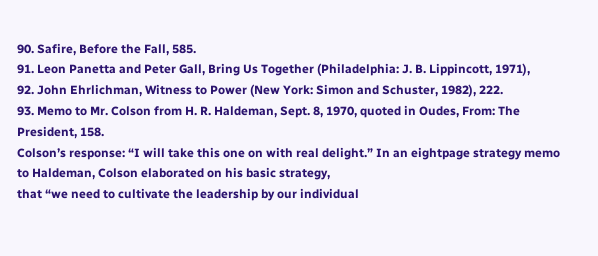90. Safire, Before the Fall, 585.
91. Leon Panetta and Peter Gall, Bring Us Together (Philadelphia: J. B. Lippincott, 1971),
92. John Ehrlichman, Witness to Power (New York: Simon and Schuster, 1982), 222.
93. Memo to Mr. Colson from H. R. Haldeman, Sept. 8, 1970, quoted in Oudes, From: The
President, 158.
Colson’s response: “I will take this one on with real delight.” In an eightpage strategy memo to Haldeman, Colson elaborated on his basic strategy,
that “we need to cultivate the leadership by our individual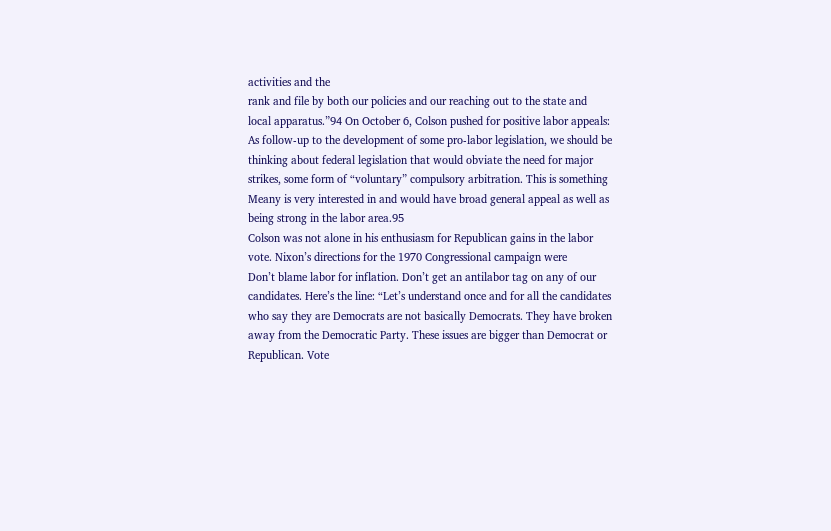activities and the
rank and file by both our policies and our reaching out to the state and
local apparatus.”94 On October 6, Colson pushed for positive labor appeals:
As follow-up to the development of some pro-labor legislation, we should be
thinking about federal legislation that would obviate the need for major
strikes, some form of “voluntary” compulsory arbitration. This is something
Meany is very interested in and would have broad general appeal as well as
being strong in the labor area.95
Colson was not alone in his enthusiasm for Republican gains in the labor
vote. Nixon’s directions for the 1970 Congressional campaign were
Don’t blame labor for inflation. Don’t get an antilabor tag on any of our
candidates. Here’s the line: “Let’s understand once and for all the candidates
who say they are Democrats are not basically Democrats. They have broken
away from the Democratic Party. These issues are bigger than Democrat or
Republican. Vote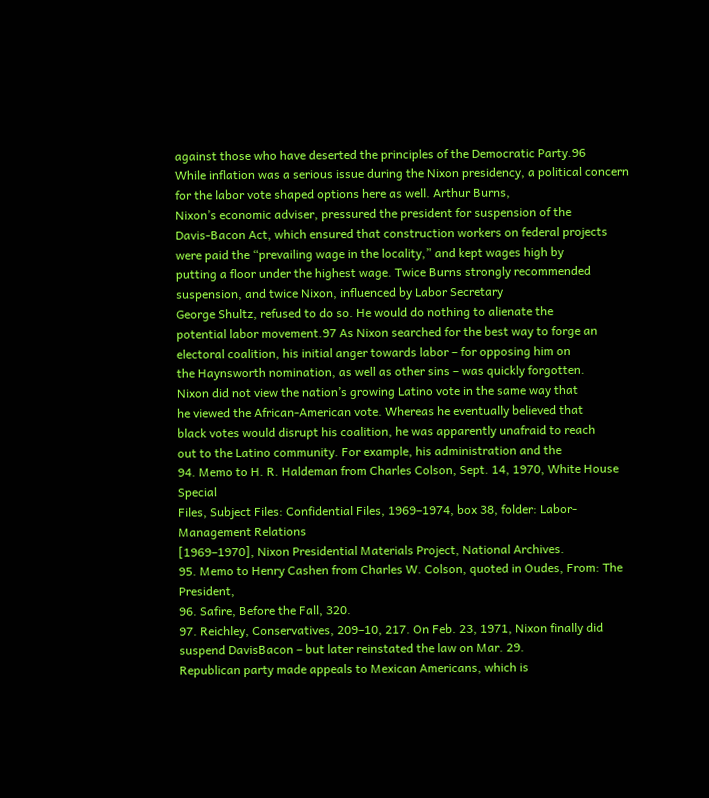against those who have deserted the principles of the Democratic Party.96
While inflation was a serious issue during the Nixon presidency, a political concern for the labor vote shaped options here as well. Arthur Burns,
Nixon’s economic adviser, pressured the president for suspension of the
Davis-Bacon Act, which ensured that construction workers on federal projects were paid the “prevailing wage in the locality,” and kept wages high by
putting a floor under the highest wage. Twice Burns strongly recommended suspension, and twice Nixon, influenced by Labor Secretary
George Shultz, refused to do so. He would do nothing to alienate the
potential labor movement.97 As Nixon searched for the best way to forge an
electoral coalition, his initial anger towards labor – for opposing him on
the Haynsworth nomination, as well as other sins – was quickly forgotten.
Nixon did not view the nation’s growing Latino vote in the same way that
he viewed the African-American vote. Whereas he eventually believed that
black votes would disrupt his coalition, he was apparently unafraid to reach
out to the Latino community. For example, his administration and the
94. Memo to H. R. Haldeman from Charles Colson, Sept. 14, 1970, White House Special
Files, Subject Files: Confidential Files, 1969–1974, box 38, folder: Labor-Management Relations
[1969–1970], Nixon Presidential Materials Project, National Archives.
95. Memo to Henry Cashen from Charles W. Colson, quoted in Oudes, From: The President,
96. Safire, Before the Fall, 320.
97. Reichley, Conservatives, 209–10, 217. On Feb. 23, 1971, Nixon finally did suspend DavisBacon – but later reinstated the law on Mar. 29.
Republican party made appeals to Mexican Americans, which is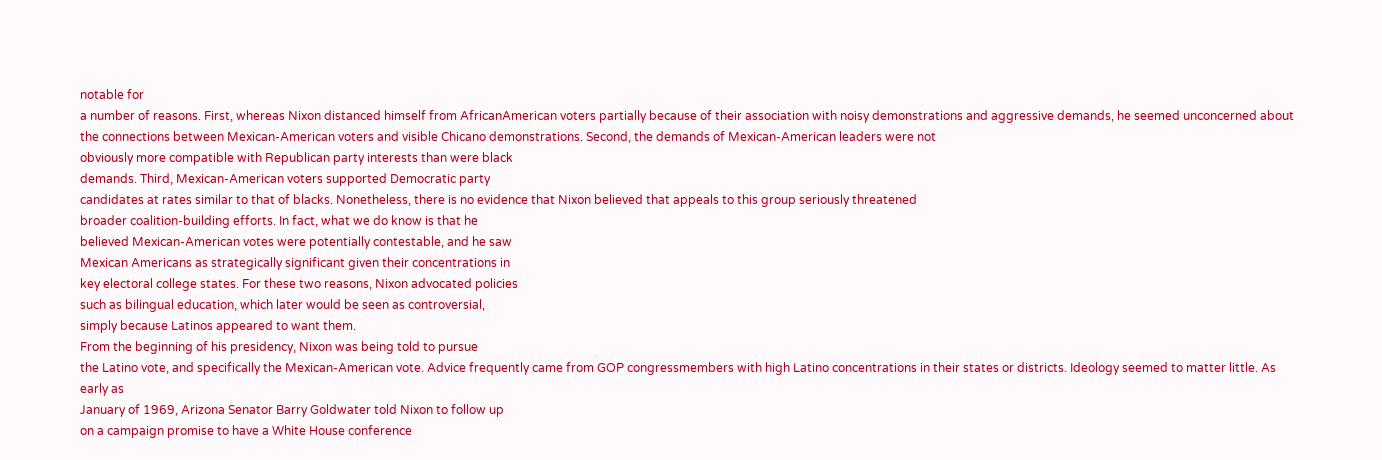notable for
a number of reasons. First, whereas Nixon distanced himself from AfricanAmerican voters partially because of their association with noisy demonstrations and aggressive demands, he seemed unconcerned about the connections between Mexican-American voters and visible Chicano demonstrations. Second, the demands of Mexican-American leaders were not
obviously more compatible with Republican party interests than were black
demands. Third, Mexican-American voters supported Democratic party
candidates at rates similar to that of blacks. Nonetheless, there is no evidence that Nixon believed that appeals to this group seriously threatened
broader coalition-building efforts. In fact, what we do know is that he
believed Mexican-American votes were potentially contestable, and he saw
Mexican Americans as strategically significant given their concentrations in
key electoral college states. For these two reasons, Nixon advocated policies
such as bilingual education, which later would be seen as controversial,
simply because Latinos appeared to want them.
From the beginning of his presidency, Nixon was being told to pursue
the Latino vote, and specifically the Mexican-American vote. Advice frequently came from GOP congressmembers with high Latino concentrations in their states or districts. Ideology seemed to matter little. As early as
January of 1969, Arizona Senator Barry Goldwater told Nixon to follow up
on a campaign promise to have a White House conference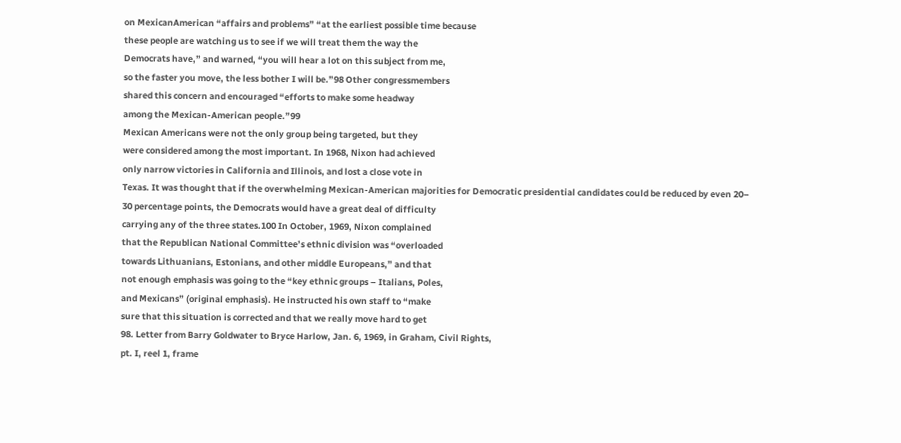on MexicanAmerican “affairs and problems” “at the earliest possible time because
these people are watching us to see if we will treat them the way the
Democrats have,” and warned, “you will hear a lot on this subject from me,
so the faster you move, the less bother I will be.”98 Other congressmembers
shared this concern and encouraged “efforts to make some headway
among the Mexican-American people.”99
Mexican Americans were not the only group being targeted, but they
were considered among the most important. In 1968, Nixon had achieved
only narrow victories in California and Illinois, and lost a close vote in
Texas. It was thought that if the overwhelming Mexican-American majorities for Democratic presidential candidates could be reduced by even 20–
30 percentage points, the Democrats would have a great deal of difficulty
carrying any of the three states.100 In October, 1969, Nixon complained
that the Republican National Committee’s ethnic division was “overloaded
towards Lithuanians, Estonians, and other middle Europeans,” and that
not enough emphasis was going to the “key ethnic groups – Italians, Poles,
and Mexicans” (original emphasis). He instructed his own staff to “make
sure that this situation is corrected and that we really move hard to get
98. Letter from Barry Goldwater to Bryce Harlow, Jan. 6, 1969, in Graham, Civil Rights,
pt. I, reel 1, frame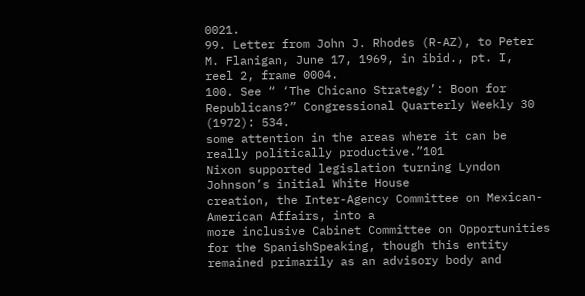0021.
99. Letter from John J. Rhodes (R-AZ), to Peter M. Flanigan, June 17, 1969, in ibid., pt. I,
reel 2, frame 0004.
100. See “ ‘The Chicano Strategy’: Boon for Republicans?” Congressional Quarterly Weekly 30
(1972): 534.
some attention in the areas where it can be really politically productive.”101
Nixon supported legislation turning Lyndon Johnson’s initial White House
creation, the Inter-Agency Committee on Mexican-American Affairs, into a
more inclusive Cabinet Committee on Opportunities for the SpanishSpeaking, though this entity remained primarily as an advisory body and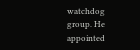watchdog group. He appointed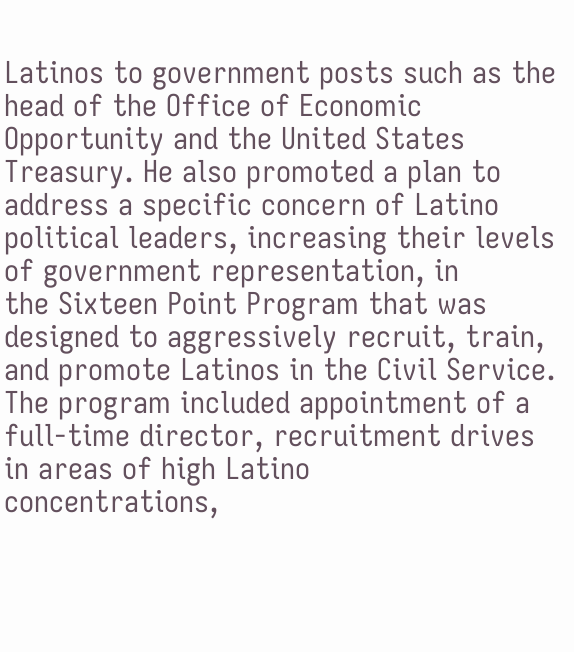Latinos to government posts such as the
head of the Office of Economic Opportunity and the United States Treasury. He also promoted a plan to address a specific concern of Latino
political leaders, increasing their levels of government representation, in
the Sixteen Point Program that was designed to aggressively recruit, train,
and promote Latinos in the Civil Service. The program included appointment of a full-time director, recruitment drives in areas of high Latino
concentrations,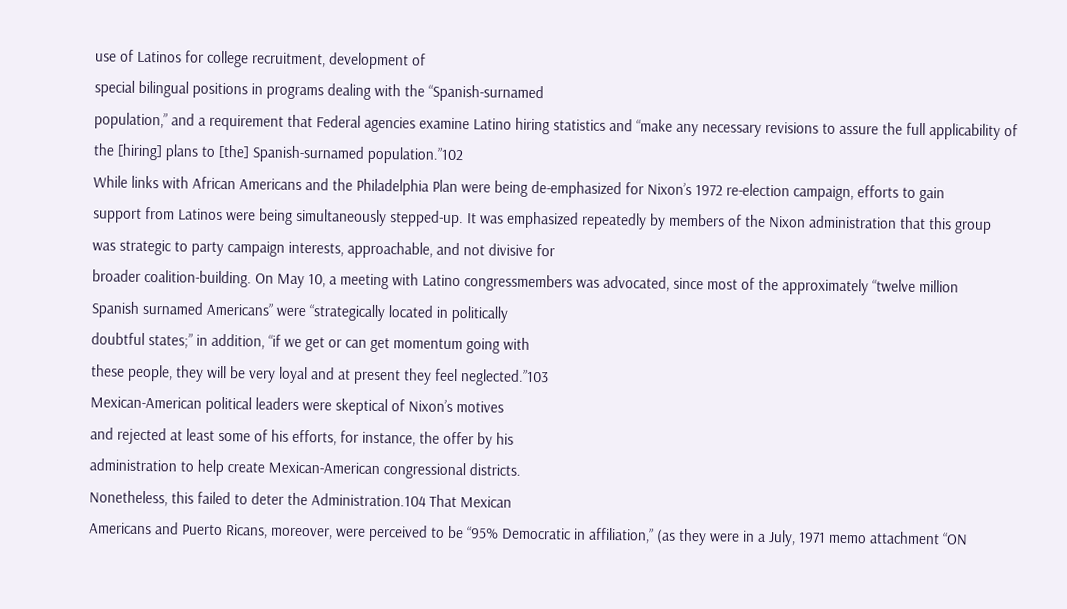use of Latinos for college recruitment, development of
special bilingual positions in programs dealing with the “Spanish-surnamed
population,” and a requirement that Federal agencies examine Latino hiring statistics and “make any necessary revisions to assure the full applicability of the [hiring] plans to [the] Spanish-surnamed population.”102
While links with African Americans and the Philadelphia Plan were being de-emphasized for Nixon’s 1972 re-election campaign, efforts to gain
support from Latinos were being simultaneously stepped-up. It was emphasized repeatedly by members of the Nixon administration that this group
was strategic to party campaign interests, approachable, and not divisive for
broader coalition-building. On May 10, a meeting with Latino congressmembers was advocated, since most of the approximately “twelve million
Spanish surnamed Americans” were “strategically located in politically
doubtful states;” in addition, “if we get or can get momentum going with
these people, they will be very loyal and at present they feel neglected.”103
Mexican-American political leaders were skeptical of Nixon’s motives
and rejected at least some of his efforts, for instance, the offer by his
administration to help create Mexican-American congressional districts.
Nonetheless, this failed to deter the Administration.104 That Mexican
Americans and Puerto Ricans, moreover, were perceived to be “95% Democratic in affiliation,” (as they were in a July, 1971 memo attachment “ON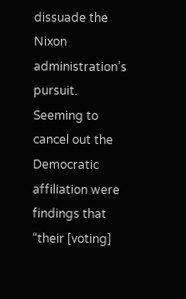dissuade the Nixon administration’s pursuit. Seeming to cancel out the
Democratic affiliation were findings that “their [voting]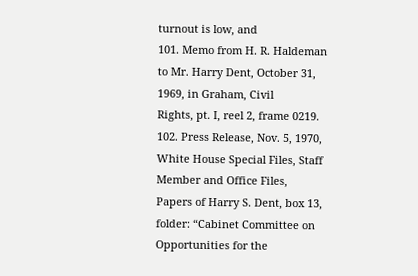turnout is low, and
101. Memo from H. R. Haldeman to Mr. Harry Dent, October 31, 1969, in Graham, Civil
Rights, pt. I, reel 2, frame 0219.
102. Press Release, Nov. 5, 1970, White House Special Files, Staff Member and Office Files,
Papers of Harry S. Dent, box 13, folder: “Cabinet Committee on Opportunities for the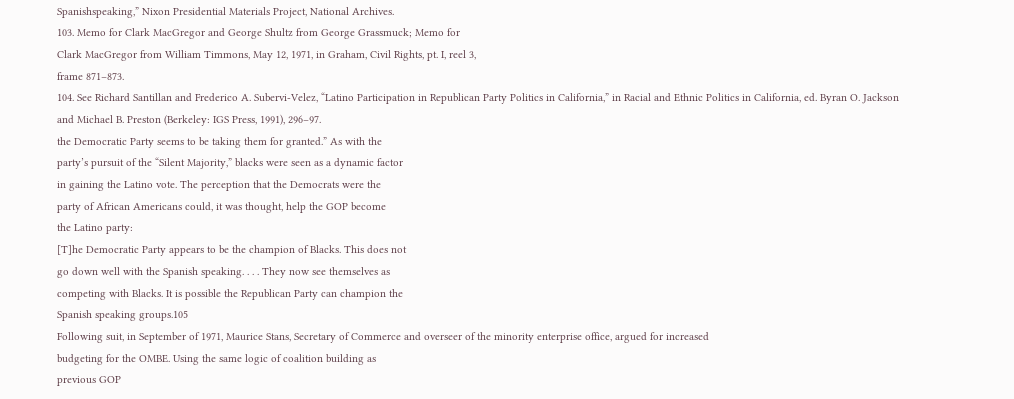Spanishspeaking,” Nixon Presidential Materials Project, National Archives.
103. Memo for Clark MacGregor and George Shultz from George Grassmuck; Memo for
Clark MacGregor from William Timmons, May 12, 1971, in Graham, Civil Rights, pt. I, reel 3,
frame 871–873.
104. See Richard Santillan and Frederico A. Subervi-Velez, “Latino Participation in Republican Party Politics in California,” in Racial and Ethnic Politics in California, ed. Byran O. Jackson
and Michael B. Preston (Berkeley: IGS Press, 1991), 296–97.
the Democratic Party seems to be taking them for granted.” As with the
party’s pursuit of the “Silent Majority,” blacks were seen as a dynamic factor
in gaining the Latino vote. The perception that the Democrats were the
party of African Americans could, it was thought, help the GOP become
the Latino party:
[T]he Democratic Party appears to be the champion of Blacks. This does not
go down well with the Spanish speaking. . . . They now see themselves as
competing with Blacks. It is possible the Republican Party can champion the
Spanish speaking groups.105
Following suit, in September of 1971, Maurice Stans, Secretary of Commerce and overseer of the minority enterprise office, argued for increased
budgeting for the OMBE. Using the same logic of coalition building as
previous GOP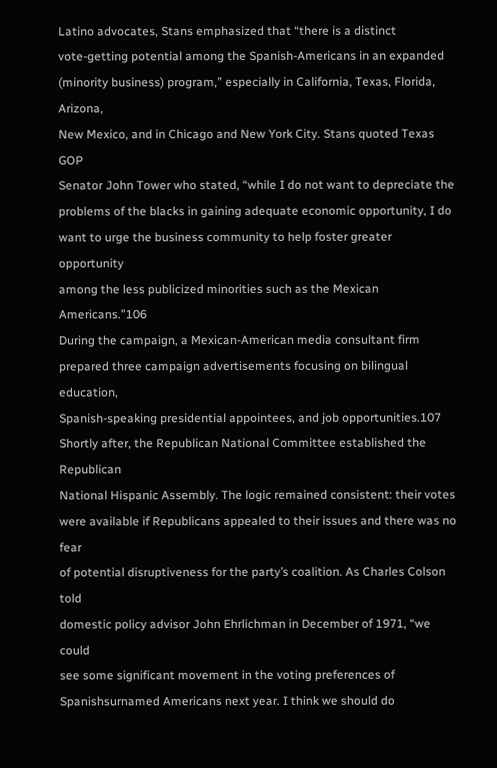Latino advocates, Stans emphasized that “there is a distinct
vote-getting potential among the Spanish-Americans in an expanded (minority business) program,” especially in California, Texas, Florida, Arizona,
New Mexico, and in Chicago and New York City. Stans quoted Texas GOP
Senator John Tower who stated, “while I do not want to depreciate the
problems of the blacks in gaining adequate economic opportunity, I do
want to urge the business community to help foster greater opportunity
among the less publicized minorities such as the Mexican Americans.”106
During the campaign, a Mexican-American media consultant firm prepared three campaign advertisements focusing on bilingual education,
Spanish-speaking presidential appointees, and job opportunities.107 Shortly after, the Republican National Committee established the Republican
National Hispanic Assembly. The logic remained consistent: their votes
were available if Republicans appealed to their issues and there was no fear
of potential disruptiveness for the party’s coalition. As Charles Colson told
domestic policy advisor John Ehrlichman in December of 1971, “we could
see some significant movement in the voting preferences of Spanishsurnamed Americans next year. I think we should do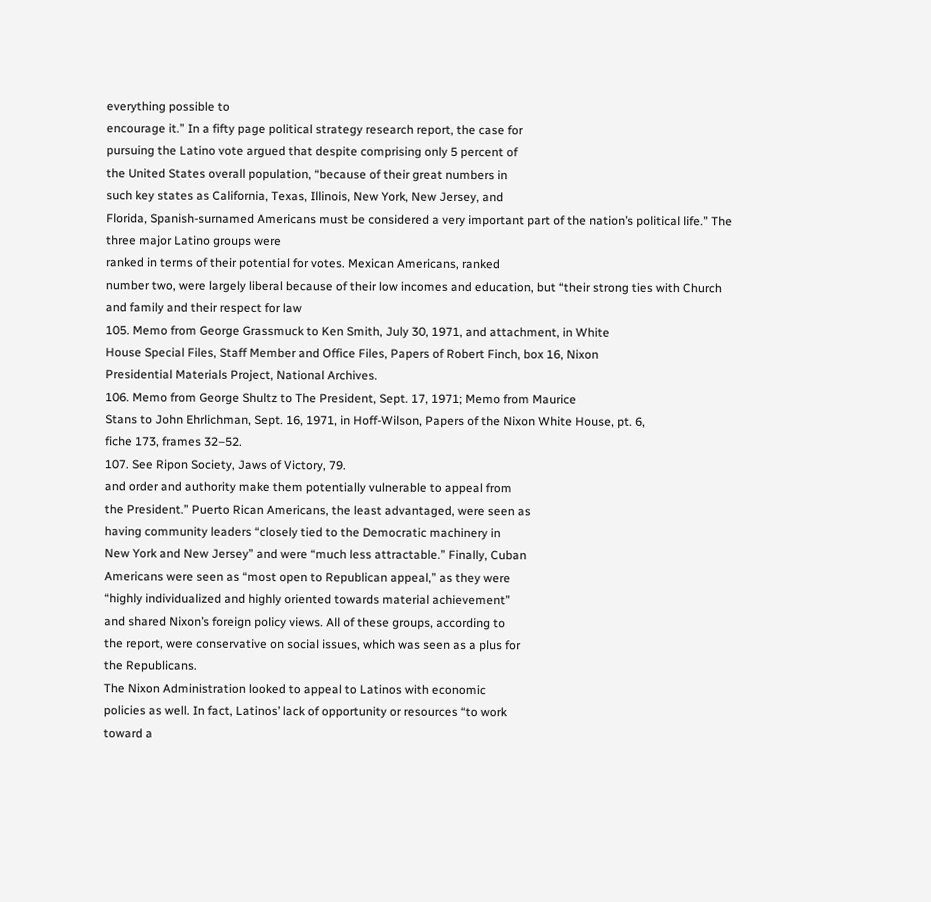everything possible to
encourage it.” In a fifty page political strategy research report, the case for
pursuing the Latino vote argued that despite comprising only 5 percent of
the United States overall population, “because of their great numbers in
such key states as California, Texas, Illinois, New York, New Jersey, and
Florida, Spanish-surnamed Americans must be considered a very important part of the nation’s political life.” The three major Latino groups were
ranked in terms of their potential for votes. Mexican Americans, ranked
number two, were largely liberal because of their low incomes and education, but “their strong ties with Church and family and their respect for law
105. Memo from George Grassmuck to Ken Smith, July 30, 1971, and attachment, in White
House Special Files, Staff Member and Office Files, Papers of Robert Finch, box 16, Nixon
Presidential Materials Project, National Archives.
106. Memo from George Shultz to The President, Sept. 17, 1971; Memo from Maurice
Stans to John Ehrlichman, Sept. 16, 1971, in Hoff-Wilson, Papers of the Nixon White House, pt. 6,
fiche 173, frames 32–52.
107. See Ripon Society, Jaws of Victory, 79.
and order and authority make them potentially vulnerable to appeal from
the President.” Puerto Rican Americans, the least advantaged, were seen as
having community leaders “closely tied to the Democratic machinery in
New York and New Jersey” and were “much less attractable.” Finally, Cuban
Americans were seen as “most open to Republican appeal,” as they were
“highly individualized and highly oriented towards material achievement”
and shared Nixon’s foreign policy views. All of these groups, according to
the report, were conservative on social issues, which was seen as a plus for
the Republicans.
The Nixon Administration looked to appeal to Latinos with economic
policies as well. In fact, Latinos’ lack of opportunity or resources “to work
toward a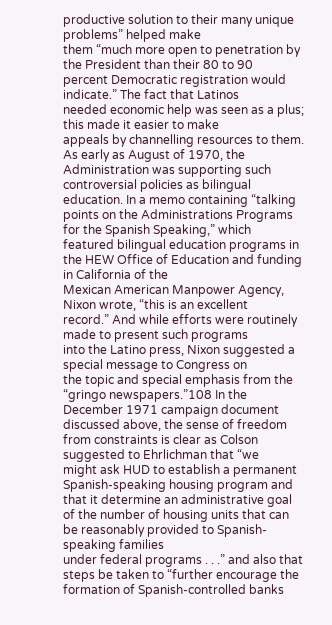productive solution to their many unique problems” helped make
them “much more open to penetration by the President than their 80 to 90
percent Democratic registration would indicate.” The fact that Latinos
needed economic help was seen as a plus; this made it easier to make
appeals by channelling resources to them. As early as August of 1970, the
Administration was supporting such controversial policies as bilingual education. In a memo containing “talking points on the Administrations Programs for the Spanish Speaking,” which featured bilingual education programs in the HEW Office of Education and funding in California of the
Mexican American Manpower Agency, Nixon wrote, “this is an excellent
record.” And while efforts were routinely made to present such programs
into the Latino press, Nixon suggested a special message to Congress on
the topic and special emphasis from the “gringo newspapers.”108 In the
December 1971 campaign document discussed above, the sense of freedom from constraints is clear as Colson suggested to Ehrlichman that “we
might ask HUD to establish a permanent Spanish-speaking housing program and that it determine an administrative goal of the number of housing units that can be reasonably provided to Spanish-speaking families
under federal programs . . .” and also that steps be taken to “further encourage the formation of Spanish-controlled banks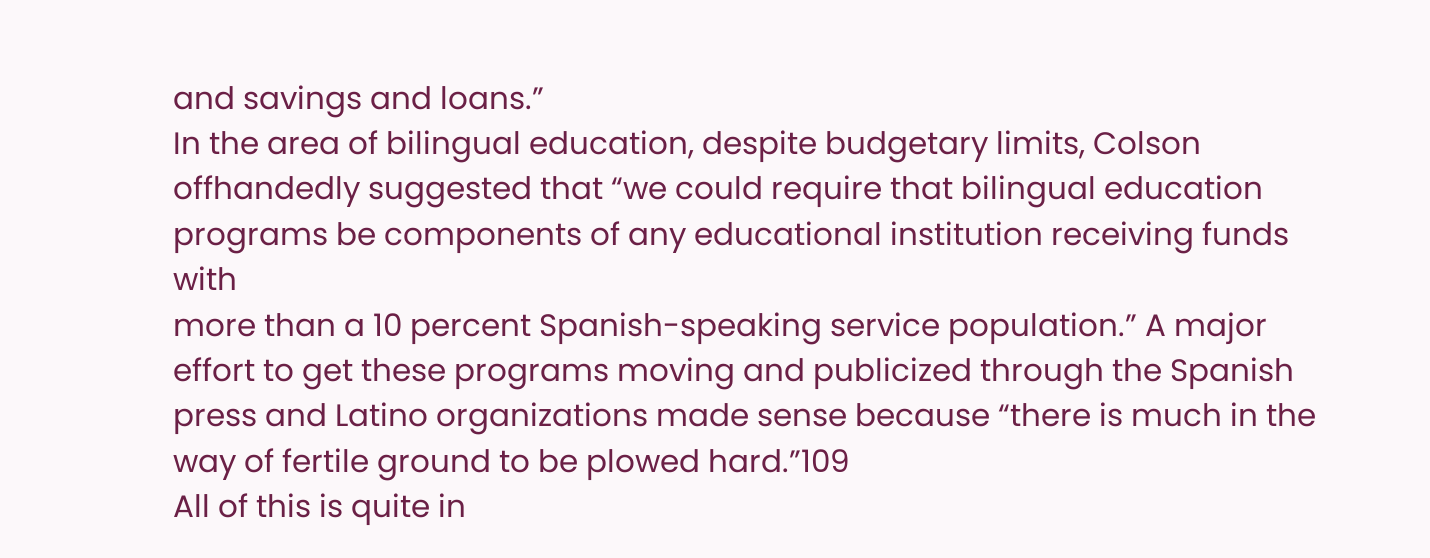and savings and loans.”
In the area of bilingual education, despite budgetary limits, Colson offhandedly suggested that “we could require that bilingual education programs be components of any educational institution receiving funds with
more than a 10 percent Spanish-speaking service population.” A major
effort to get these programs moving and publicized through the Spanish
press and Latino organizations made sense because “there is much in the
way of fertile ground to be plowed hard.”109
All of this is quite in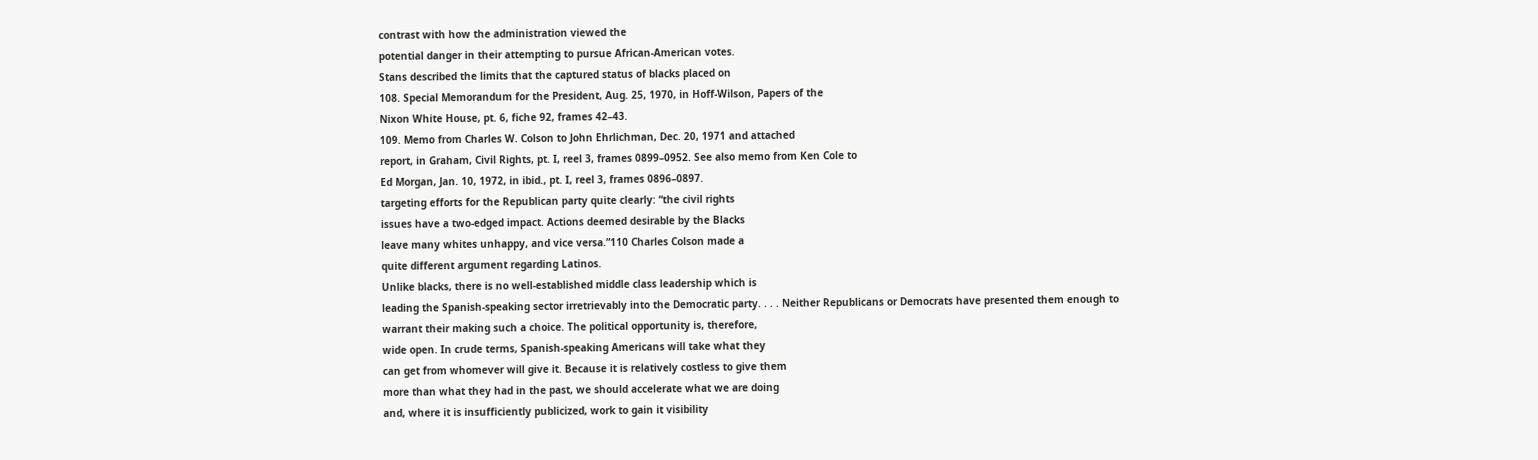contrast with how the administration viewed the
potential danger in their attempting to pursue African-American votes.
Stans described the limits that the captured status of blacks placed on
108. Special Memorandum for the President, Aug. 25, 1970, in Hoff-Wilson, Papers of the
Nixon White House, pt. 6, fiche 92, frames 42–43.
109. Memo from Charles W. Colson to John Ehrlichman, Dec. 20, 1971 and attached
report, in Graham, Civil Rights, pt. I, reel 3, frames 0899–0952. See also memo from Ken Cole to
Ed Morgan, Jan. 10, 1972, in ibid., pt. I, reel 3, frames 0896–0897.
targeting efforts for the Republican party quite clearly: “the civil rights
issues have a two-edged impact. Actions deemed desirable by the Blacks
leave many whites unhappy, and vice versa.”110 Charles Colson made a
quite different argument regarding Latinos.
Unlike blacks, there is no well-established middle class leadership which is
leading the Spanish-speaking sector irretrievably into the Democratic party. . . . Neither Republicans or Democrats have presented them enough to
warrant their making such a choice. The political opportunity is, therefore,
wide open. In crude terms, Spanish-speaking Americans will take what they
can get from whomever will give it. Because it is relatively costless to give them
more than what they had in the past, we should accelerate what we are doing
and, where it is insufficiently publicized, work to gain it visibility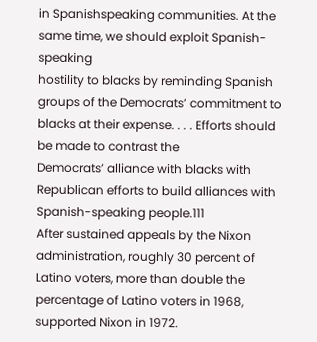in Spanishspeaking communities. At the same time, we should exploit Spanish-speaking
hostility to blacks by reminding Spanish groups of the Democrats’ commitment to blacks at their expense. . . . Efforts should be made to contrast the
Democrats’ alliance with blacks with Republican efforts to build alliances with
Spanish-speaking people.111
After sustained appeals by the Nixon administration, roughly 30 percent of
Latino voters, more than double the percentage of Latino voters in 1968,
supported Nixon in 1972.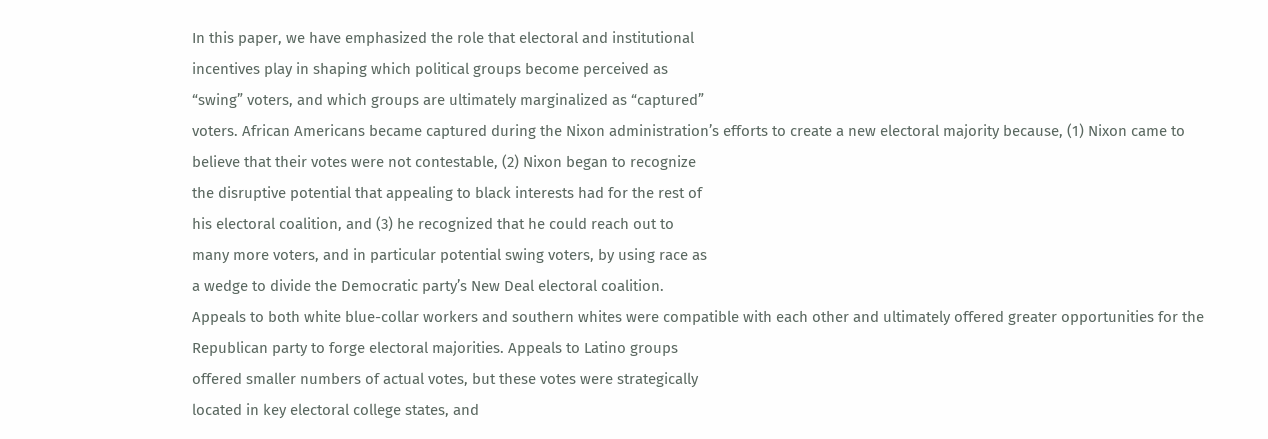In this paper, we have emphasized the role that electoral and institutional
incentives play in shaping which political groups become perceived as
“swing” voters, and which groups are ultimately marginalized as “captured”
voters. African Americans became captured during the Nixon administration’s efforts to create a new electoral majority because, (1) Nixon came to
believe that their votes were not contestable, (2) Nixon began to recognize
the disruptive potential that appealing to black interests had for the rest of
his electoral coalition, and (3) he recognized that he could reach out to
many more voters, and in particular potential swing voters, by using race as
a wedge to divide the Democratic party’s New Deal electoral coalition.
Appeals to both white blue-collar workers and southern whites were compatible with each other and ultimately offered greater opportunities for the
Republican party to forge electoral majorities. Appeals to Latino groups
offered smaller numbers of actual votes, but these votes were strategically
located in key electoral college states, and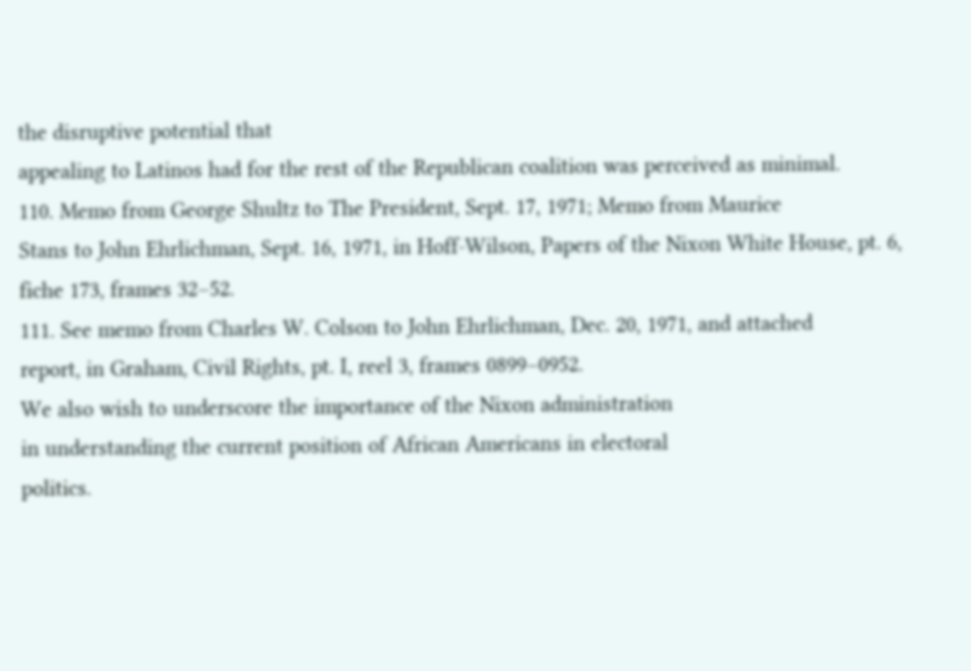the disruptive potential that
appealing to Latinos had for the rest of the Republican coalition was perceived as minimal.
110. Memo from George Shultz to The President, Sept. 17, 1971; Memo from Maurice
Stans to John Ehrlichman, Sept. 16, 1971, in Hoff-Wilson, Papers of the Nixon White House, pt. 6,
fiche 173, frames 32–52.
111. See memo from Charles W. Colson to John Ehrlichman, Dec. 20, 1971, and attached
report, in Graham, Civil Rights, pt. I, reel 3, frames 0899–0952.
We also wish to underscore the importance of the Nixon administration
in understanding the current position of African Americans in electoral
politics.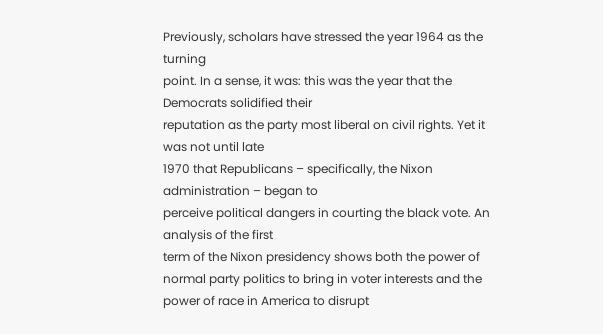Previously, scholars have stressed the year 1964 as the turning
point. In a sense, it was: this was the year that the Democrats solidified their
reputation as the party most liberal on civil rights. Yet it was not until late
1970 that Republicans – specifically, the Nixon administration – began to
perceive political dangers in courting the black vote. An analysis of the first
term of the Nixon presidency shows both the power of normal party politics to bring in voter interests and the power of race in America to disrupt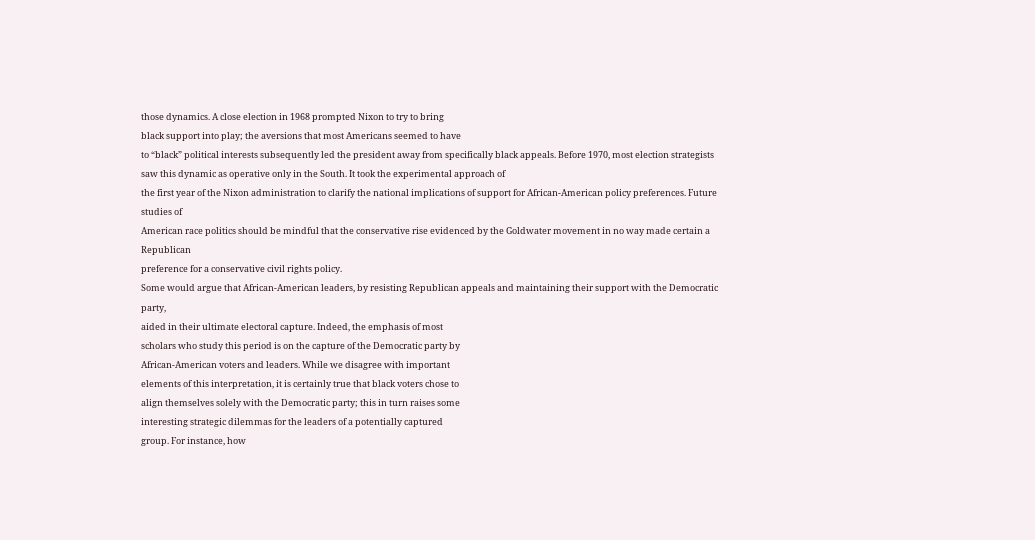those dynamics. A close election in 1968 prompted Nixon to try to bring
black support into play; the aversions that most Americans seemed to have
to “black” political interests subsequently led the president away from specifically black appeals. Before 1970, most election strategists saw this dynamic as operative only in the South. It took the experimental approach of
the first year of the Nixon administration to clarify the national implications of support for African-American policy preferences. Future studies of
American race politics should be mindful that the conservative rise evidenced by the Goldwater movement in no way made certain a Republican
preference for a conservative civil rights policy.
Some would argue that African-American leaders, by resisting Republican appeals and maintaining their support with the Democratic party,
aided in their ultimate electoral capture. Indeed, the emphasis of most
scholars who study this period is on the capture of the Democratic party by
African-American voters and leaders. While we disagree with important
elements of this interpretation, it is certainly true that black voters chose to
align themselves solely with the Democratic party; this in turn raises some
interesting strategic dilemmas for the leaders of a potentially captured
group. For instance, how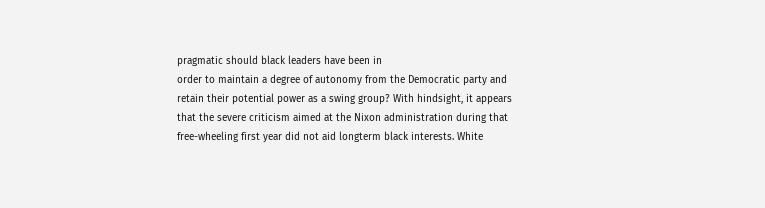pragmatic should black leaders have been in
order to maintain a degree of autonomy from the Democratic party and
retain their potential power as a swing group? With hindsight, it appears
that the severe criticism aimed at the Nixon administration during that
free-wheeling first year did not aid longterm black interests. White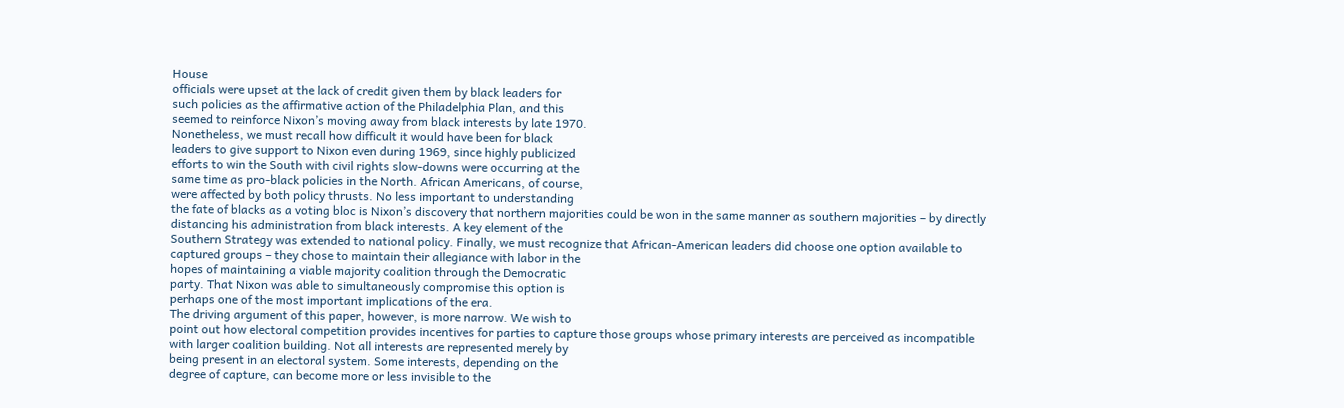House
officials were upset at the lack of credit given them by black leaders for
such policies as the affirmative action of the Philadelphia Plan, and this
seemed to reinforce Nixon’s moving away from black interests by late 1970.
Nonetheless, we must recall how difficult it would have been for black
leaders to give support to Nixon even during 1969, since highly publicized
efforts to win the South with civil rights slow-downs were occurring at the
same time as pro-black policies in the North. African Americans, of course,
were affected by both policy thrusts. No less important to understanding
the fate of blacks as a voting bloc is Nixon’s discovery that northern majorities could be won in the same manner as southern majorities – by directly
distancing his administration from black interests. A key element of the
Southern Strategy was extended to national policy. Finally, we must recognize that African-American leaders did choose one option available to
captured groups – they chose to maintain their allegiance with labor in the
hopes of maintaining a viable majority coalition through the Democratic
party. That Nixon was able to simultaneously compromise this option is
perhaps one of the most important implications of the era.
The driving argument of this paper, however, is more narrow. We wish to
point out how electoral competition provides incentives for parties to capture those groups whose primary interests are perceived as incompatible
with larger coalition building. Not all interests are represented merely by
being present in an electoral system. Some interests, depending on the
degree of capture, can become more or less invisible to the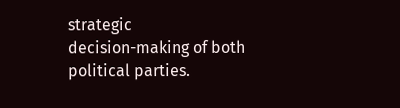strategic
decision-making of both political parties.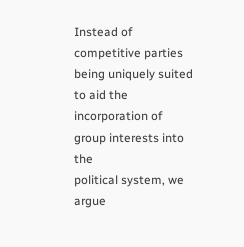Instead of competitive parties
being uniquely suited to aid the incorporation of group interests into the
political system, we argue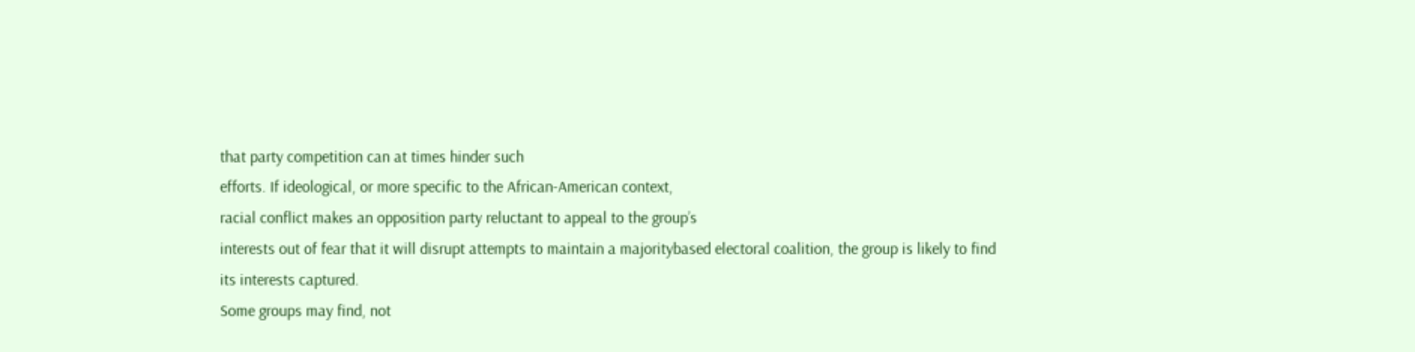that party competition can at times hinder such
efforts. If ideological, or more specific to the African-American context,
racial conflict makes an opposition party reluctant to appeal to the group’s
interests out of fear that it will disrupt attempts to maintain a majoritybased electoral coalition, the group is likely to find its interests captured.
Some groups may find, not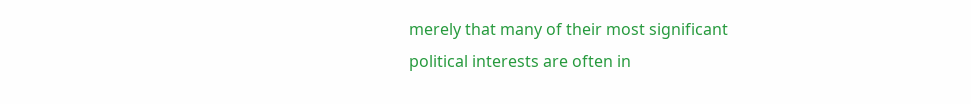merely that many of their most significant
political interests are often in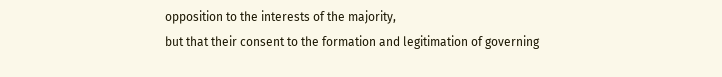opposition to the interests of the majority,
but that their consent to the formation and legitimation of governing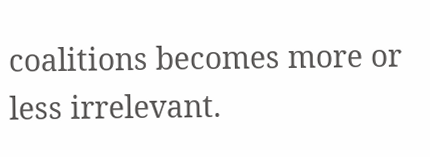coalitions becomes more or less irrelevant.